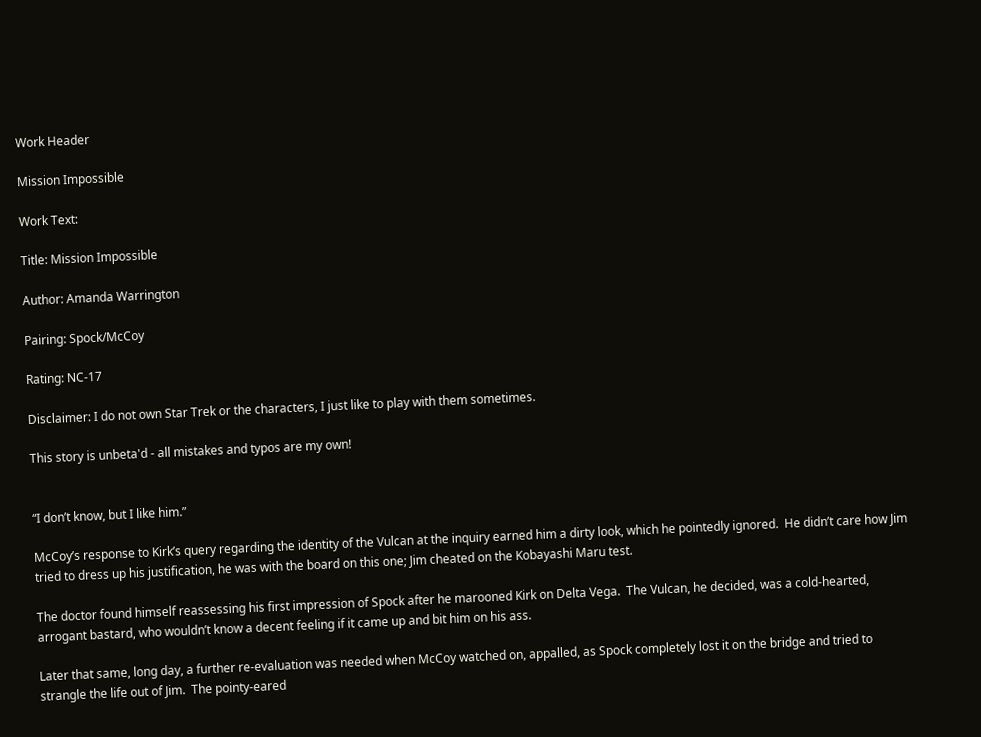Work Header

Mission Impossible

Work Text:

Title: Mission Impossible

Author: Amanda Warrington

Pairing: Spock/McCoy

Rating: NC-17

Disclaimer: I do not own Star Trek or the characters, I just like to play with them sometimes.

This story is unbeta'd - all mistakes and typos are my own!


“I don’t know, but I like him.”

McCoy’s response to Kirk’s query regarding the identity of the Vulcan at the inquiry earned him a dirty look, which he pointedly ignored.  He didn’t care how Jim tried to dress up his justification, he was with the board on this one; Jim cheated on the Kobayashi Maru test.

The doctor found himself reassessing his first impression of Spock after he marooned Kirk on Delta Vega.  The Vulcan, he decided, was a cold-hearted, arrogant bastard, who wouldn’t know a decent feeling if it came up and bit him on his ass.

Later that same, long day, a further re-evaluation was needed when McCoy watched on, appalled, as Spock completely lost it on the bridge and tried to strangle the life out of Jim.  The pointy-eared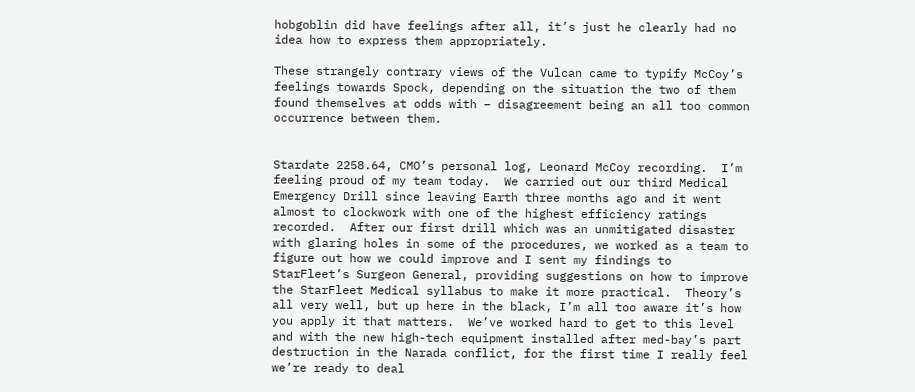hobgoblin did have feelings after all, it’s just he clearly had no idea how to express them appropriately.

These strangely contrary views of the Vulcan came to typify McCoy’s feelings towards Spock, depending on the situation the two of them found themselves at odds with – disagreement being an all too common occurrence between them.


Stardate 2258.64, CMO’s personal log, Leonard McCoy recording.  I’m feeling proud of my team today.  We carried out our third Medical Emergency Drill since leaving Earth three months ago and it went almost to clockwork with one of the highest efficiency ratings recorded.  After our first drill which was an unmitigated disaster with glaring holes in some of the procedures, we worked as a team to figure out how we could improve and I sent my findings to StarFleet’s Surgeon General, providing suggestions on how to improve the StarFleet Medical syllabus to make it more practical.  Theory’s all very well, but up here in the black, I’m all too aware it’s how you apply it that matters.  We’ve worked hard to get to this level and with the new high-tech equipment installed after med-bay’s part destruction in the Narada conflict, for the first time I really feel we’re ready to deal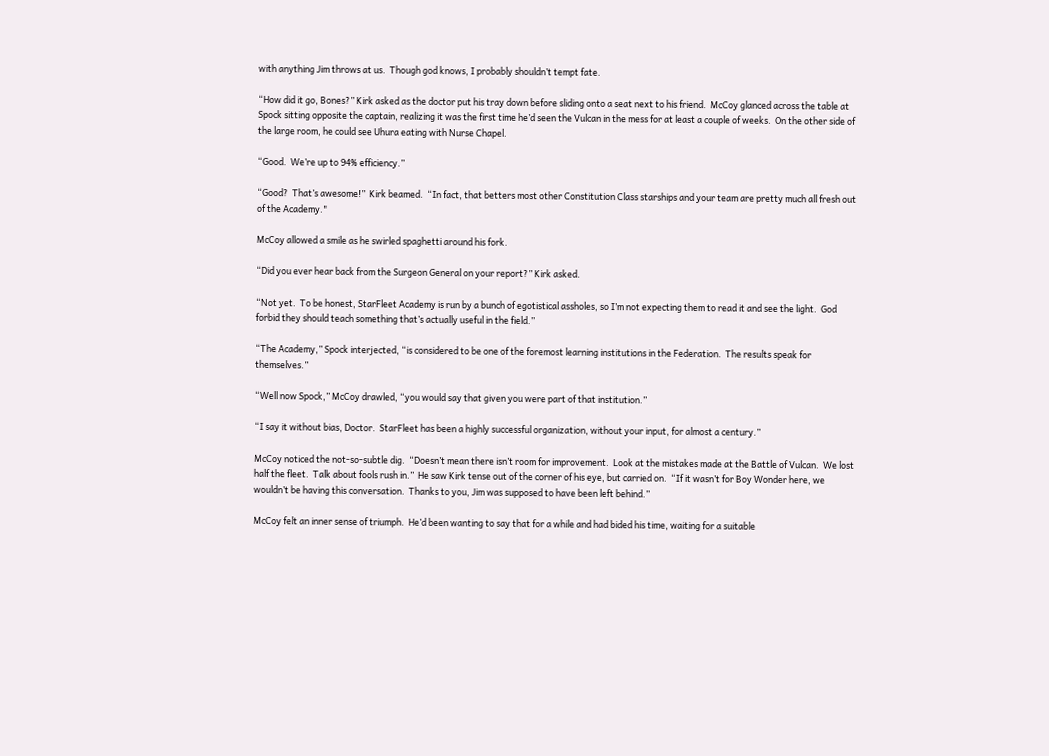with anything Jim throws at us.  Though god knows, I probably shouldn’t tempt fate.

“How did it go, Bones?” Kirk asked as the doctor put his tray down before sliding onto a seat next to his friend.  McCoy glanced across the table at Spock sitting opposite the captain, realizing it was the first time he’d seen the Vulcan in the mess for at least a couple of weeks.  On the other side of the large room, he could see Uhura eating with Nurse Chapel.

“Good.  We’re up to 94% efficiency.”

“Good?  That’s awesome!”  Kirk beamed.  “In fact, that betters most other Constitution Class starships and your team are pretty much all fresh out of the Academy."

McCoy allowed a smile as he swirled spaghetti around his fork.

“Did you ever hear back from the Surgeon General on your report?” Kirk asked.

“Not yet.  To be honest, StarFleet Academy is run by a bunch of egotistical assholes, so I’m not expecting them to read it and see the light.  God forbid they should teach something that’s actually useful in the field.”

“The Academy,” Spock interjected, “is considered to be one of the foremost learning institutions in the Federation.  The results speak for themselves.”

“Well now Spock,” McCoy drawled, “you would say that given you were part of that institution.”

“I say it without bias, Doctor.  StarFleet has been a highly successful organization, without your input, for almost a century.”

McCoy noticed the not-so-subtle dig.  “Doesn’t mean there isn’t room for improvement.  Look at the mistakes made at the Battle of Vulcan.  We lost half the fleet.  Talk about fools rush in.”  He saw Kirk tense out of the corner of his eye, but carried on.  “If it wasn’t for Boy Wonder here, we wouldn’t be having this conversation.  Thanks to you, Jim was supposed to have been left behind.”

McCoy felt an inner sense of triumph.  He’d been wanting to say that for a while and had bided his time, waiting for a suitable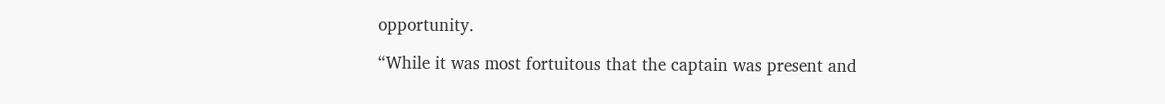opportunity.

“While it was most fortuitous that the captain was present and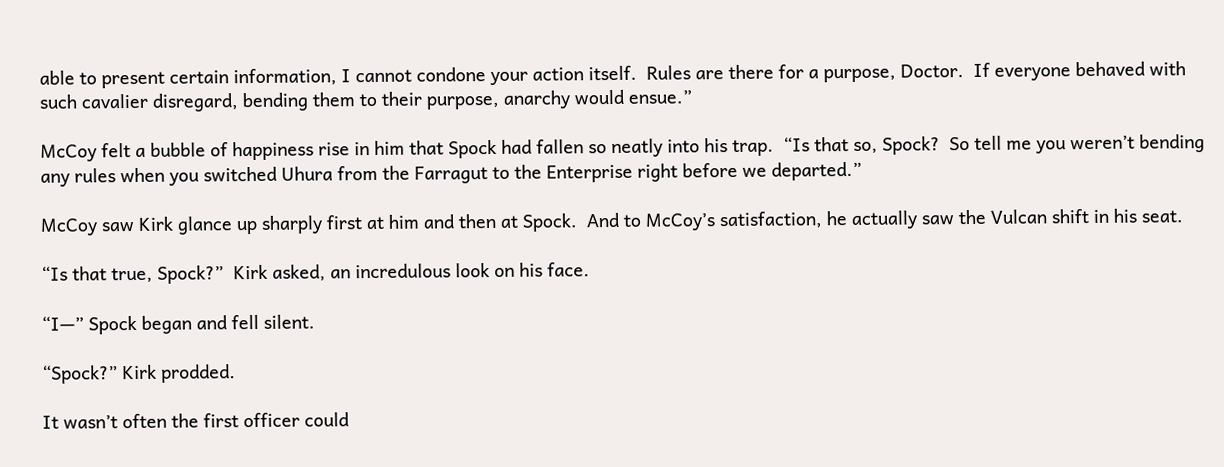able to present certain information, I cannot condone your action itself.  Rules are there for a purpose, Doctor.  If everyone behaved with such cavalier disregard, bending them to their purpose, anarchy would ensue.”

McCoy felt a bubble of happiness rise in him that Spock had fallen so neatly into his trap.  “Is that so, Spock?  So tell me you weren’t bending any rules when you switched Uhura from the Farragut to the Enterprise right before we departed.”

McCoy saw Kirk glance up sharply first at him and then at Spock.  And to McCoy’s satisfaction, he actually saw the Vulcan shift in his seat.

“Is that true, Spock?”  Kirk asked, an incredulous look on his face.

“I—” Spock began and fell silent.

“Spock?” Kirk prodded.

It wasn’t often the first officer could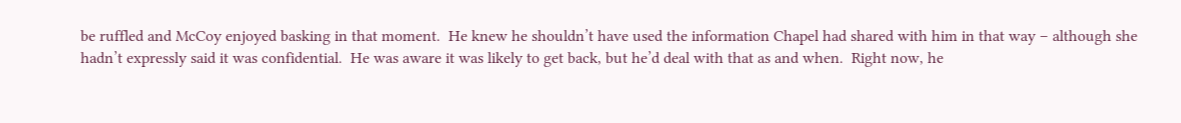be ruffled and McCoy enjoyed basking in that moment.  He knew he shouldn’t have used the information Chapel had shared with him in that way – although she hadn’t expressly said it was confidential.  He was aware it was likely to get back, but he’d deal with that as and when.  Right now, he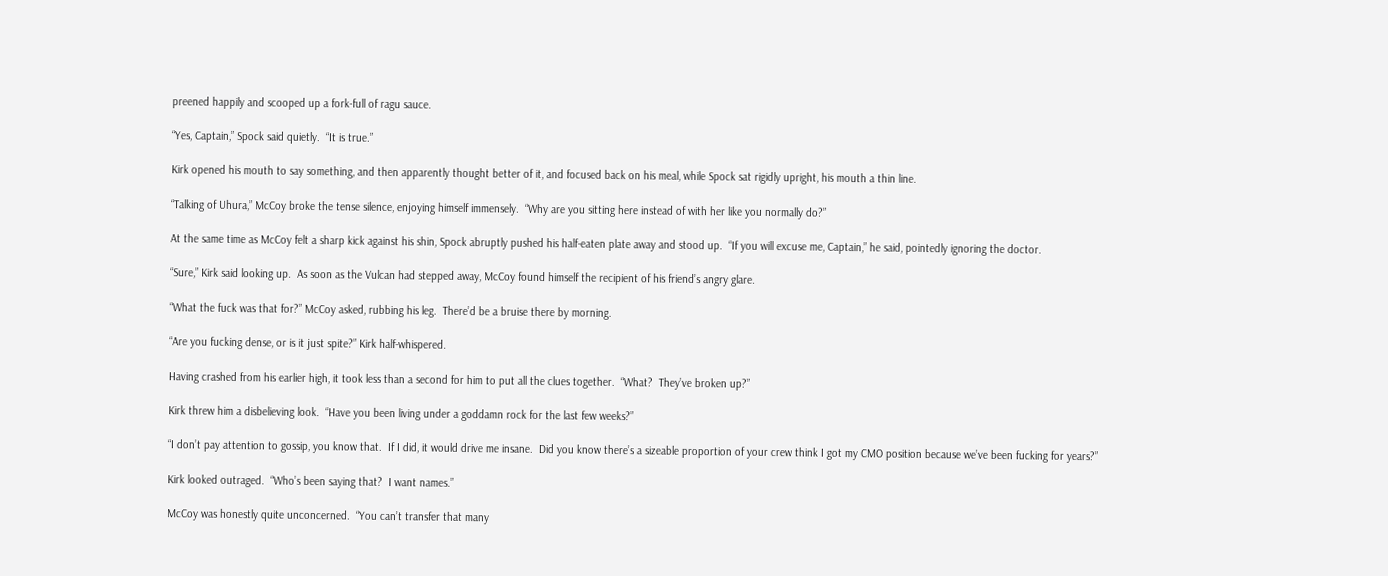preened happily and scooped up a fork-full of ragu sauce.

“Yes, Captain,” Spock said quietly.  “It is true.”

Kirk opened his mouth to say something, and then apparently thought better of it, and focused back on his meal, while Spock sat rigidly upright, his mouth a thin line.

“Talking of Uhura,” McCoy broke the tense silence, enjoying himself immensely.  “Why are you sitting here instead of with her like you normally do?”

At the same time as McCoy felt a sharp kick against his shin, Spock abruptly pushed his half-eaten plate away and stood up.  “If you will excuse me, Captain,” he said, pointedly ignoring the doctor.

“Sure,” Kirk said looking up.  As soon as the Vulcan had stepped away, McCoy found himself the recipient of his friend’s angry glare.

“What the fuck was that for?” McCoy asked, rubbing his leg.  There’d be a bruise there by morning.

“Are you fucking dense, or is it just spite?” Kirk half-whispered.

Having crashed from his earlier high, it took less than a second for him to put all the clues together.  “What?  They’ve broken up?”

Kirk threw him a disbelieving look.  “Have you been living under a goddamn rock for the last few weeks?”

“I don’t pay attention to gossip, you know that.  If I did, it would drive me insane.  Did you know there’s a sizeable proportion of your crew think I got my CMO position because we’ve been fucking for years?”

Kirk looked outraged.  “Who’s been saying that?  I want names.”

McCoy was honestly quite unconcerned.  “You can’t transfer that many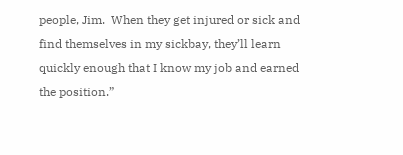people, Jim.  When they get injured or sick and find themselves in my sickbay, they’ll learn quickly enough that I know my job and earned the position.”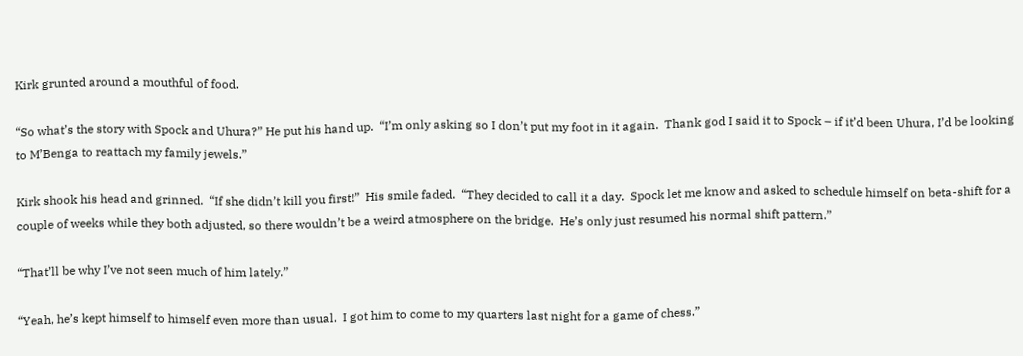Kirk grunted around a mouthful of food.

“So what’s the story with Spock and Uhura?” He put his hand up.  “I’m only asking so I don’t put my foot in it again.  Thank god I said it to Spock – if it’d been Uhura, I’d be looking to M’Benga to reattach my family jewels.”

Kirk shook his head and grinned.  “If she didn’t kill you first!”  His smile faded.  “They decided to call it a day.  Spock let me know and asked to schedule himself on beta-shift for a couple of weeks while they both adjusted, so there wouldn’t be a weird atmosphere on the bridge.  He’s only just resumed his normal shift pattern.”

“That’ll be why I’ve not seen much of him lately.”

“Yeah, he’s kept himself to himself even more than usual.  I got him to come to my quarters last night for a game of chess.”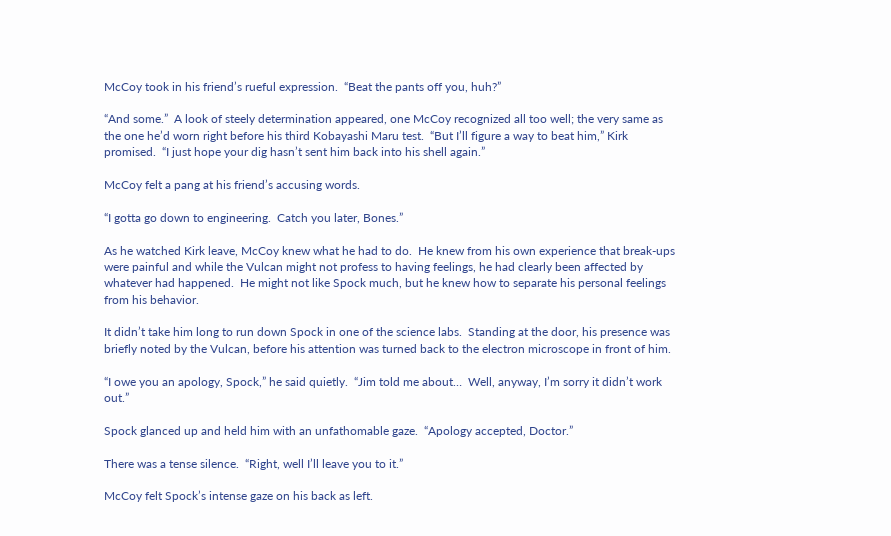McCoy took in his friend’s rueful expression.  “Beat the pants off you, huh?”

“And some.”  A look of steely determination appeared, one McCoy recognized all too well; the very same as the one he’d worn right before his third Kobayashi Maru test.  “But I’ll figure a way to beat him,” Kirk promised.  “I just hope your dig hasn’t sent him back into his shell again.”

McCoy felt a pang at his friend’s accusing words.

“I gotta go down to engineering.  Catch you later, Bones.”

As he watched Kirk leave, McCoy knew what he had to do.  He knew from his own experience that break-ups were painful and while the Vulcan might not profess to having feelings, he had clearly been affected by whatever had happened.  He might not like Spock much, but he knew how to separate his personal feelings from his behavior.

It didn’t take him long to run down Spock in one of the science labs.  Standing at the door, his presence was briefly noted by the Vulcan, before his attention was turned back to the electron microscope in front of him.

“I owe you an apology, Spock,” he said quietly.  “Jim told me about…  Well, anyway, I’m sorry it didn’t work out.”

Spock glanced up and held him with an unfathomable gaze.  “Apology accepted, Doctor.”

There was a tense silence.  “Right, well I’ll leave you to it.”

McCoy felt Spock’s intense gaze on his back as left.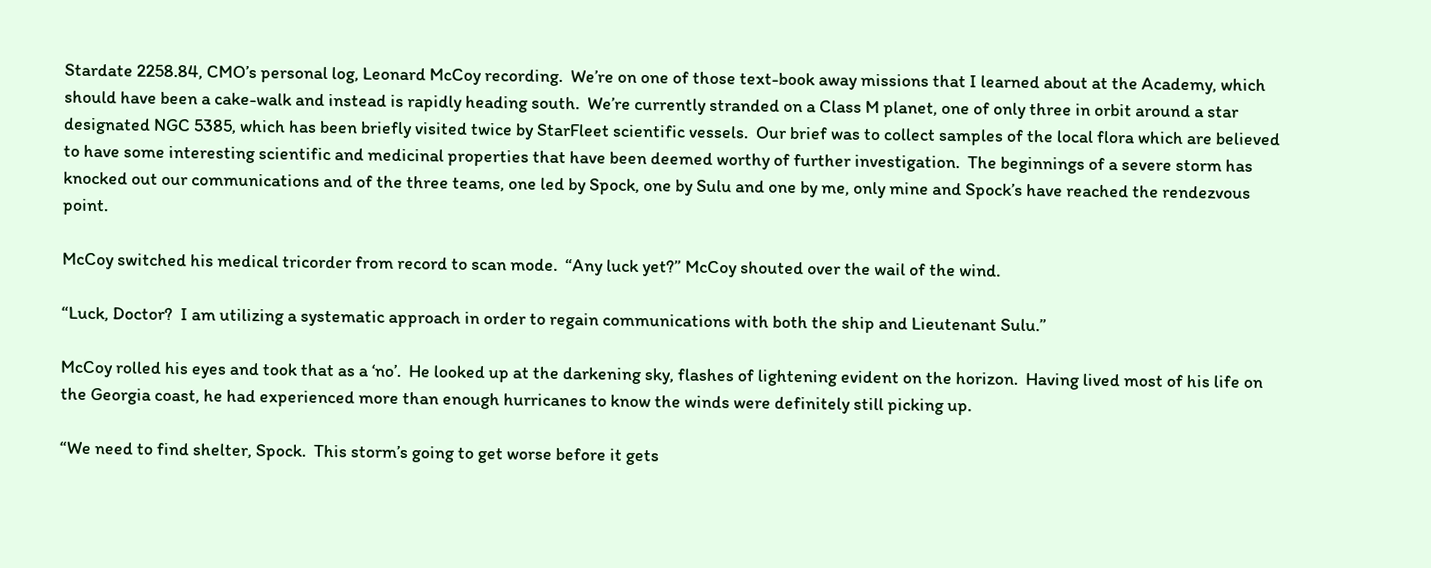Stardate 2258.84, CMO’s personal log, Leonard McCoy recording.  We’re on one of those text-book away missions that I learned about at the Academy, which should have been a cake-walk and instead is rapidly heading south.  We’re currently stranded on a Class M planet, one of only three in orbit around a star designated NGC 5385, which has been briefly visited twice by StarFleet scientific vessels.  Our brief was to collect samples of the local flora which are believed to have some interesting scientific and medicinal properties that have been deemed worthy of further investigation.  The beginnings of a severe storm has knocked out our communications and of the three teams, one led by Spock, one by Sulu and one by me, only mine and Spock’s have reached the rendezvous point.

McCoy switched his medical tricorder from record to scan mode.  “Any luck yet?” McCoy shouted over the wail of the wind.

“Luck, Doctor?  I am utilizing a systematic approach in order to regain communications with both the ship and Lieutenant Sulu.”

McCoy rolled his eyes and took that as a ‘no’.  He looked up at the darkening sky, flashes of lightening evident on the horizon.  Having lived most of his life on the Georgia coast, he had experienced more than enough hurricanes to know the winds were definitely still picking up.

“We need to find shelter, Spock.  This storm’s going to get worse before it gets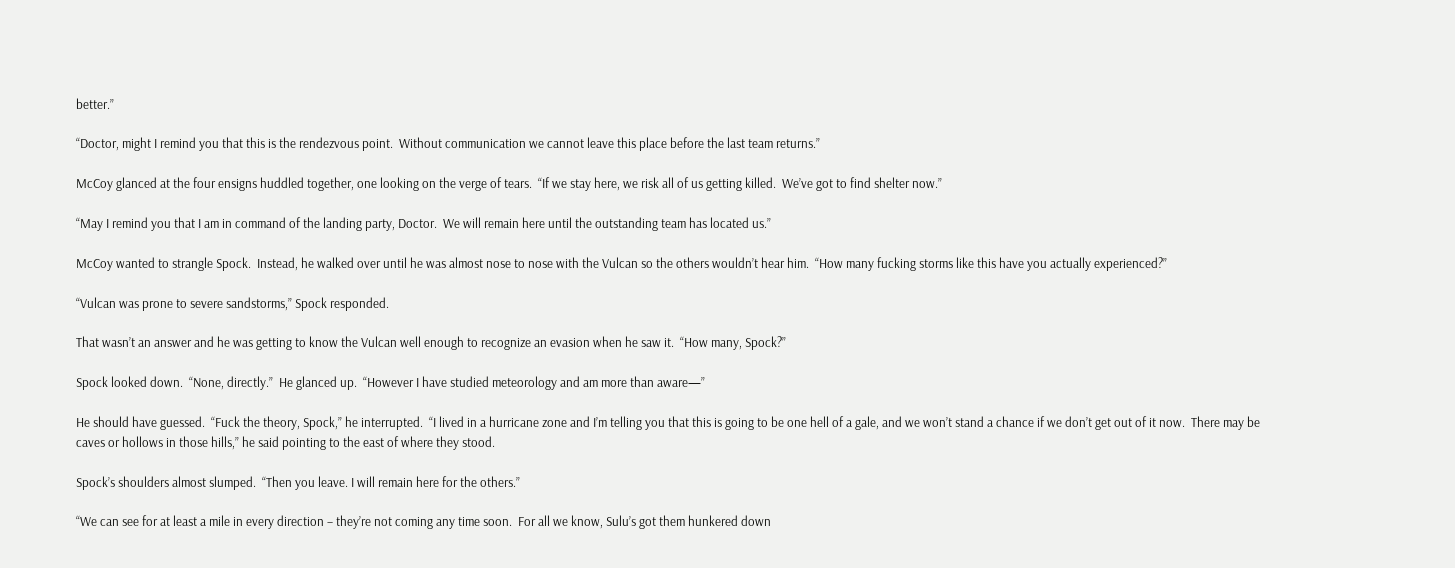better.”

“Doctor, might I remind you that this is the rendezvous point.  Without communication we cannot leave this place before the last team returns.”

McCoy glanced at the four ensigns huddled together, one looking on the verge of tears.  “If we stay here, we risk all of us getting killed.  We’ve got to find shelter now.”

“May I remind you that I am in command of the landing party, Doctor.  We will remain here until the outstanding team has located us.”

McCoy wanted to strangle Spock.  Instead, he walked over until he was almost nose to nose with the Vulcan so the others wouldn’t hear him.  “How many fucking storms like this have you actually experienced?”

“Vulcan was prone to severe sandstorms,” Spock responded.

That wasn’t an answer and he was getting to know the Vulcan well enough to recognize an evasion when he saw it.  “How many, Spock?”

Spock looked down.  “None, directly.”  He glanced up.  “However I have studied meteorology and am more than aware—”

He should have guessed.  “Fuck the theory, Spock,” he interrupted.  “I lived in a hurricane zone and I’m telling you that this is going to be one hell of a gale, and we won’t stand a chance if we don’t get out of it now.  There may be caves or hollows in those hills,” he said pointing to the east of where they stood.

Spock’s shoulders almost slumped.  “Then you leave. I will remain here for the others.”

“We can see for at least a mile in every direction – they’re not coming any time soon.  For all we know, Sulu’s got them hunkered down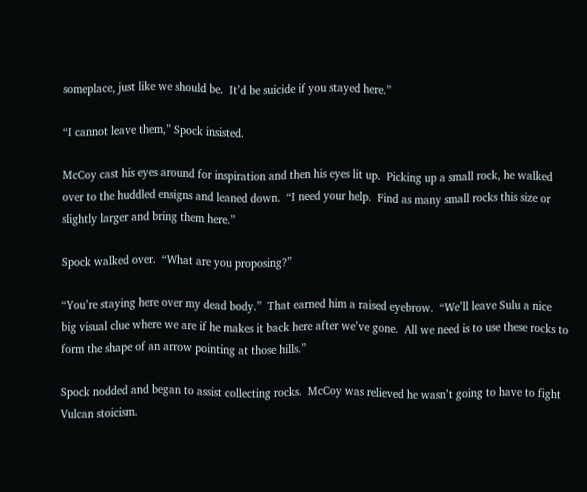someplace, just like we should be.  It’d be suicide if you stayed here.”

“I cannot leave them,” Spock insisted.

McCoy cast his eyes around for inspiration and then his eyes lit up.  Picking up a small rock, he walked over to the huddled ensigns and leaned down.  “I need your help.  Find as many small rocks this size or slightly larger and bring them here.”

Spock walked over.  “What are you proposing?”

“You’re staying here over my dead body.”  That earned him a raised eyebrow.  “We’ll leave Sulu a nice big visual clue where we are if he makes it back here after we’ve gone.  All we need is to use these rocks to form the shape of an arrow pointing at those hills.”

Spock nodded and began to assist collecting rocks.  McCoy was relieved he wasn’t going to have to fight Vulcan stoicism.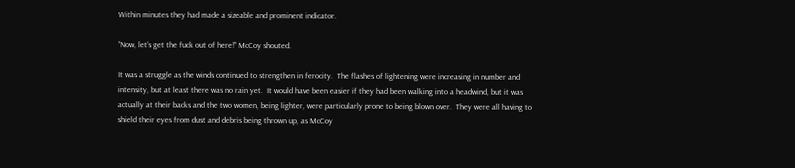Within minutes they had made a sizeable and prominent indicator.

“Now, let’s get the fuck out of here!” McCoy shouted.

It was a struggle as the winds continued to strengthen in ferocity.  The flashes of lightening were increasing in number and intensity, but at least there was no rain yet.  It would have been easier if they had been walking into a headwind, but it was actually at their backs and the two women, being lighter, were particularly prone to being blown over.  They were all having to shield their eyes from dust and debris being thrown up, as McCoy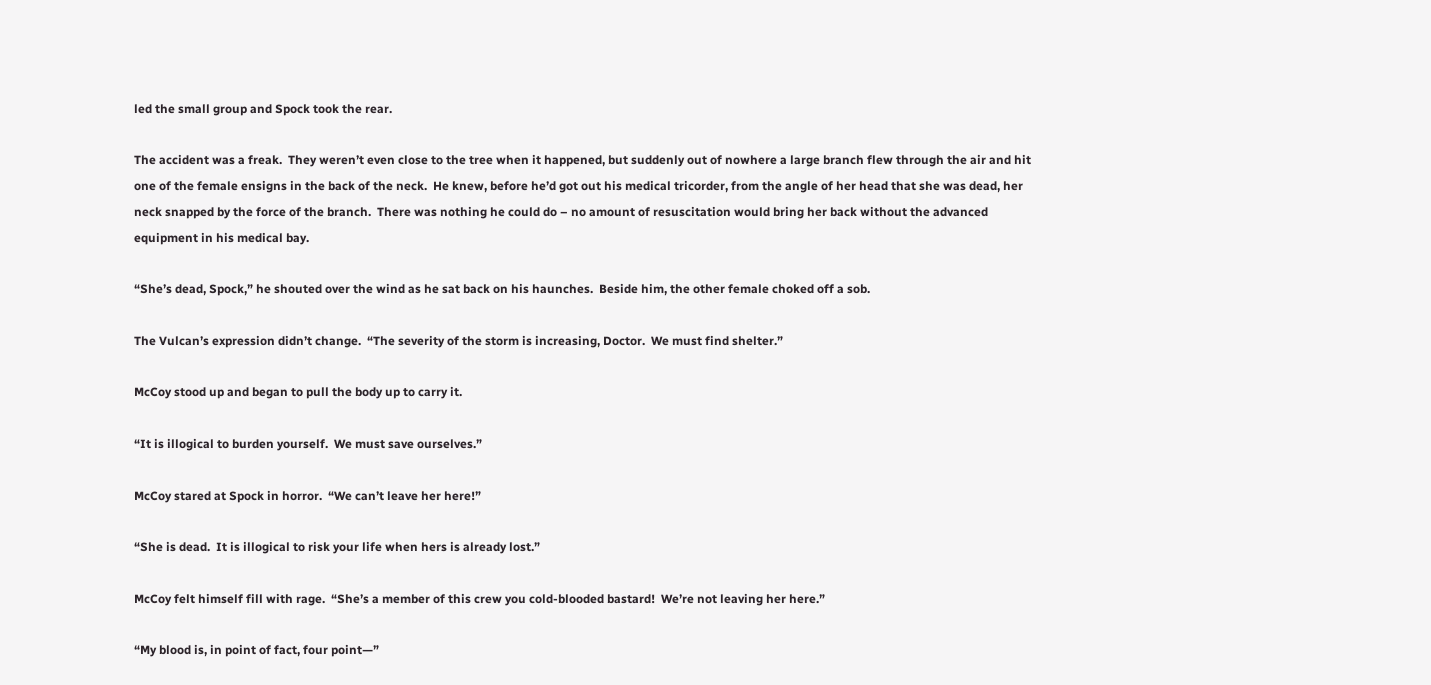led the small group and Spock took the rear.

The accident was a freak.  They weren’t even close to the tree when it happened, but suddenly out of nowhere a large branch flew through the air and hit one of the female ensigns in the back of the neck.  He knew, before he’d got out his medical tricorder, from the angle of her head that she was dead, her neck snapped by the force of the branch.  There was nothing he could do – no amount of resuscitation would bring her back without the advanced equipment in his medical bay.

“She’s dead, Spock,” he shouted over the wind as he sat back on his haunches.  Beside him, the other female choked off a sob.

The Vulcan’s expression didn’t change.  “The severity of the storm is increasing, Doctor.  We must find shelter.”

McCoy stood up and began to pull the body up to carry it.

“It is illogical to burden yourself.  We must save ourselves.”

McCoy stared at Spock in horror.  “We can’t leave her here!”

“She is dead.  It is illogical to risk your life when hers is already lost.”

McCoy felt himself fill with rage.  “She’s a member of this crew you cold-blooded bastard!  We’re not leaving her here.”

“My blood is, in point of fact, four point—”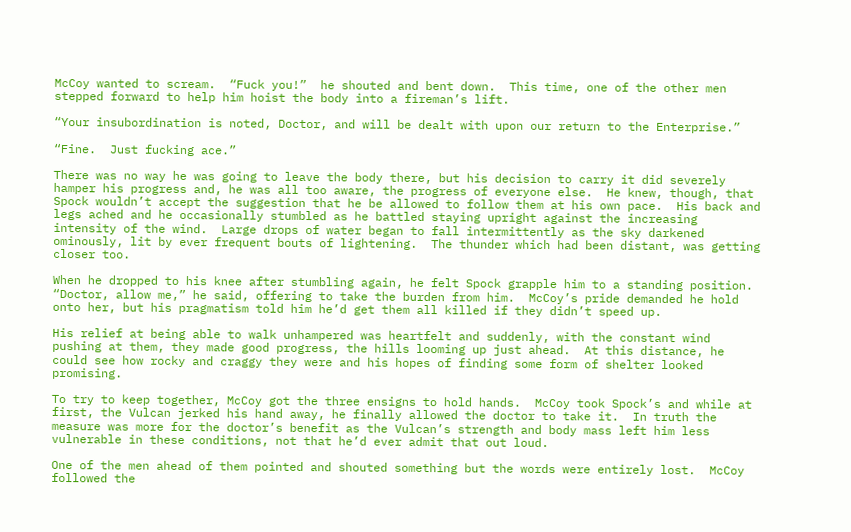McCoy wanted to scream.  “Fuck you!”  he shouted and bent down.  This time, one of the other men stepped forward to help him hoist the body into a fireman’s lift.

“Your insubordination is noted, Doctor, and will be dealt with upon our return to the Enterprise.”

“Fine.  Just fucking ace.”

There was no way he was going to leave the body there, but his decision to carry it did severely hamper his progress and, he was all too aware, the progress of everyone else.  He knew, though, that Spock wouldn’t accept the suggestion that he be allowed to follow them at his own pace.  His back and legs ached and he occasionally stumbled as he battled staying upright against the increasing intensity of the wind.  Large drops of water began to fall intermittently as the sky darkened ominously, lit by ever frequent bouts of lightening.  The thunder which had been distant, was getting closer too.

When he dropped to his knee after stumbling again, he felt Spock grapple him to a standing position.  “Doctor, allow me,” he said, offering to take the burden from him.  McCoy’s pride demanded he hold onto her, but his pragmatism told him he’d get them all killed if they didn’t speed up.

His relief at being able to walk unhampered was heartfelt and suddenly, with the constant wind pushing at them, they made good progress, the hills looming up just ahead.  At this distance, he could see how rocky and craggy they were and his hopes of finding some form of shelter looked promising.

To try to keep together, McCoy got the three ensigns to hold hands.  McCoy took Spock’s and while at first, the Vulcan jerked his hand away, he finally allowed the doctor to take it.  In truth the measure was more for the doctor’s benefit as the Vulcan’s strength and body mass left him less vulnerable in these conditions, not that he’d ever admit that out loud.

One of the men ahead of them pointed and shouted something but the words were entirely lost.  McCoy followed the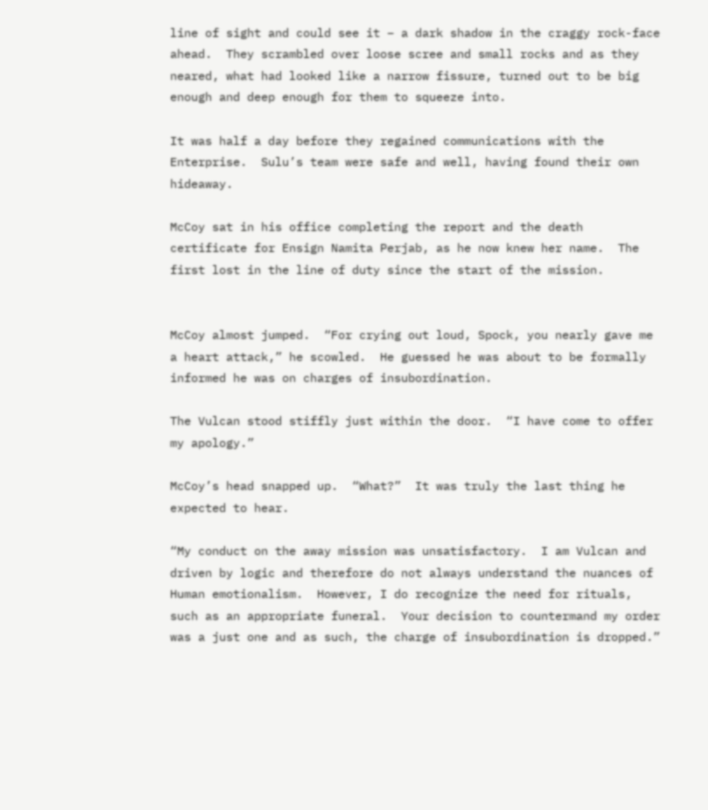line of sight and could see it – a dark shadow in the craggy rock-face ahead.  They scrambled over loose scree and small rocks and as they neared, what had looked like a narrow fissure, turned out to be big enough and deep enough for them to squeeze into.

It was half a day before they regained communications with the Enterprise.  Sulu’s team were safe and well, having found their own hideaway.

McCoy sat in his office completing the report and the death certificate for Ensign Namita Perjab, as he now knew her name.  The first lost in the line of duty since the start of the mission.


McCoy almost jumped.  “For crying out loud, Spock, you nearly gave me a heart attack,” he scowled.  He guessed he was about to be formally informed he was on charges of insubordination.

The Vulcan stood stiffly just within the door.  “I have come to offer my apology.”

McCoy’s head snapped up.  “What?”  It was truly the last thing he expected to hear.

“My conduct on the away mission was unsatisfactory.  I am Vulcan and driven by logic and therefore do not always understand the nuances of Human emotionalism.  However, I do recognize the need for rituals, such as an appropriate funeral.  Your decision to countermand my order was a just one and as such, the charge of insubordination is dropped.”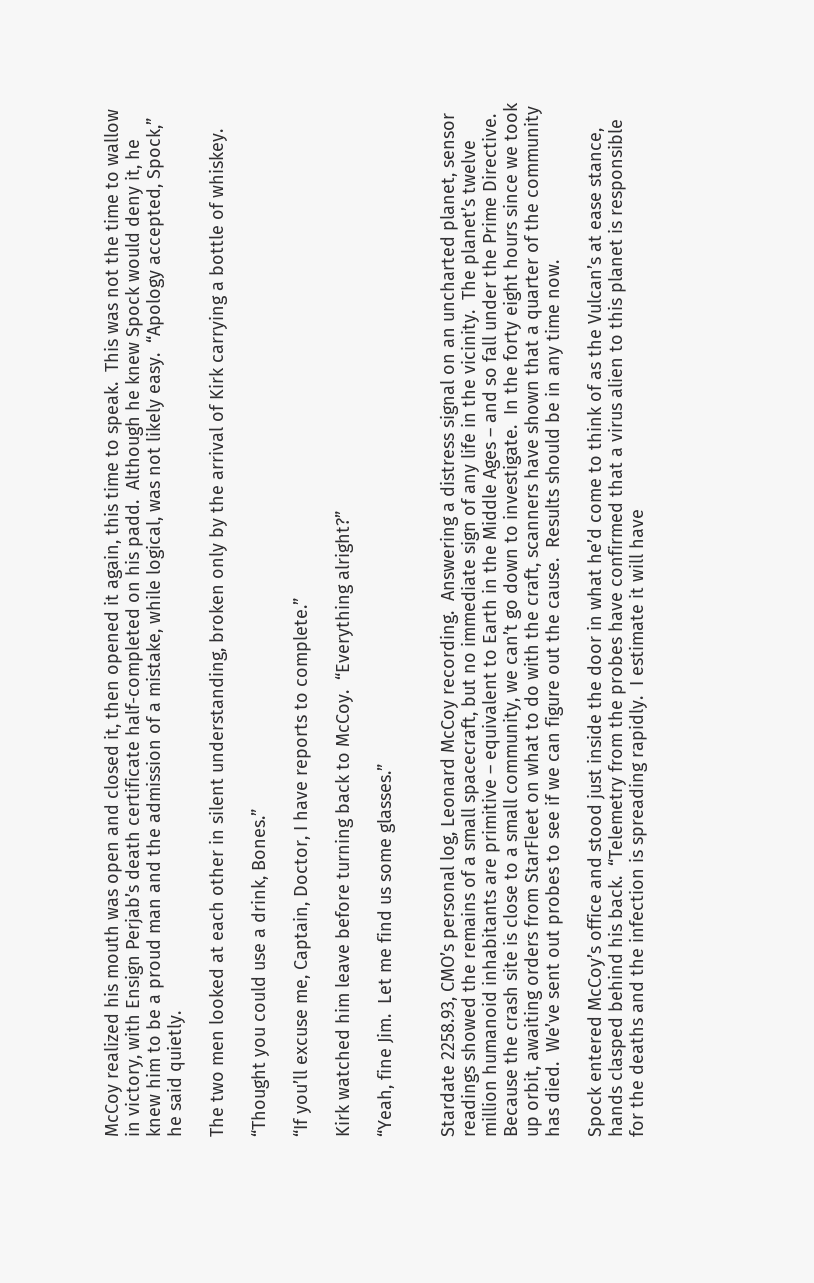McCoy realized his mouth was open and closed it, then opened it again, this time to speak.  This was not the time to wallow in victory, with Ensign Perjab’s death certificate half-completed on his padd.  Although he knew Spock would deny it, he knew him to be a proud man and the admission of a mistake, while logical, was not likely easy.  “Apology accepted, Spock,” he said quietly.

The two men looked at each other in silent understanding, broken only by the arrival of Kirk carrying a bottle of whiskey.

“Thought you could use a drink, Bones.”

“If you’ll excuse me, Captain, Doctor, I have reports to complete.”

Kirk watched him leave before turning back to McCoy.  “Everything alright?”

“Yeah, fine Jim.  Let me find us some glasses.”


Stardate 2258.93, CMO’s personal log, Leonard McCoy recording.  Answering a distress signal on an uncharted planet, sensor readings showed the remains of a small spacecraft, but no immediate sign of any life in the vicinity.  The planet’s twelve million humanoid inhabitants are primitive – equivalent to Earth in the Middle Ages – and so fall under the Prime Directive.  Because the crash site is close to a small community, we can’t go down to investigate.  In the forty eight hours since we took up orbit, awaiting orders from StarFleet on what to do with the craft, scanners have shown that a quarter of the community has died.  We’ve sent out probes to see if we can figure out the cause.  Results should be in any time now.

Spock entered McCoy’s office and stood just inside the door in what he’d come to think of as the Vulcan’s at ease stance, hands clasped behind his back.  “Telemetry from the probes have confirmed that a virus alien to this planet is responsible for the deaths and the infection is spreading rapidly.  I estimate it will have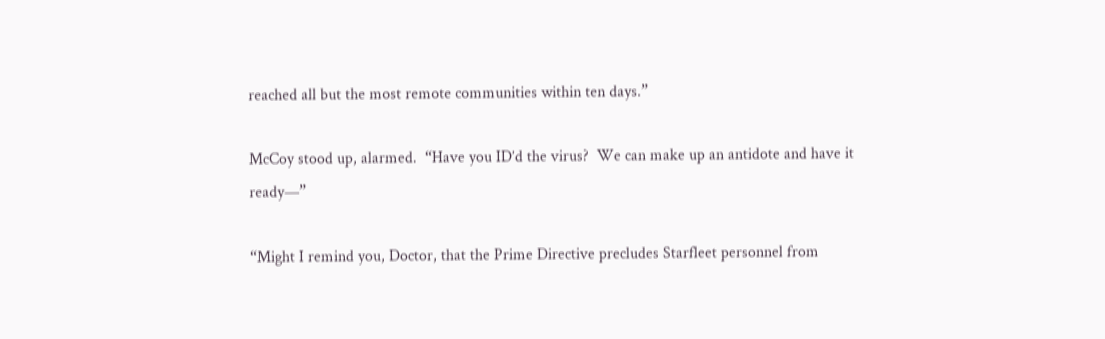reached all but the most remote communities within ten days.”

McCoy stood up, alarmed.  “Have you ID’d the virus?  We can make up an antidote and have it ready—”

“Might I remind you, Doctor, that the Prime Directive precludes Starfleet personnel from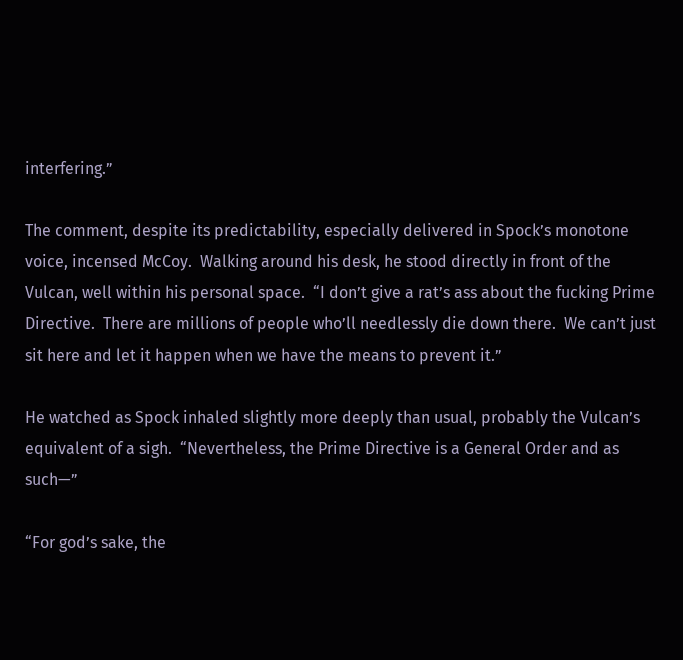interfering.”

The comment, despite its predictability, especially delivered in Spock’s monotone voice, incensed McCoy.  Walking around his desk, he stood directly in front of the Vulcan, well within his personal space.  “I don’t give a rat’s ass about the fucking Prime Directive.  There are millions of people who’ll needlessly die down there.  We can’t just sit here and let it happen when we have the means to prevent it.”

He watched as Spock inhaled slightly more deeply than usual, probably the Vulcan’s equivalent of a sigh.  “Nevertheless, the Prime Directive is a General Order and as such—”

“For god’s sake, the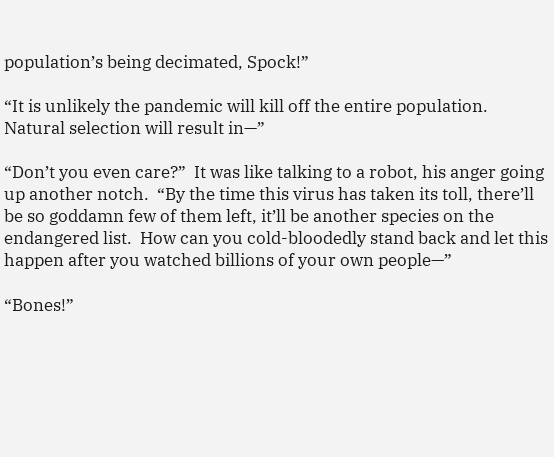population’s being decimated, Spock!”

“It is unlikely the pandemic will kill off the entire population.  Natural selection will result in—”

“Don’t you even care?”  It was like talking to a robot, his anger going up another notch.  “By the time this virus has taken its toll, there’ll be so goddamn few of them left, it’ll be another species on the endangered list.  How can you cold-bloodedly stand back and let this happen after you watched billions of your own people—”

“Bones!”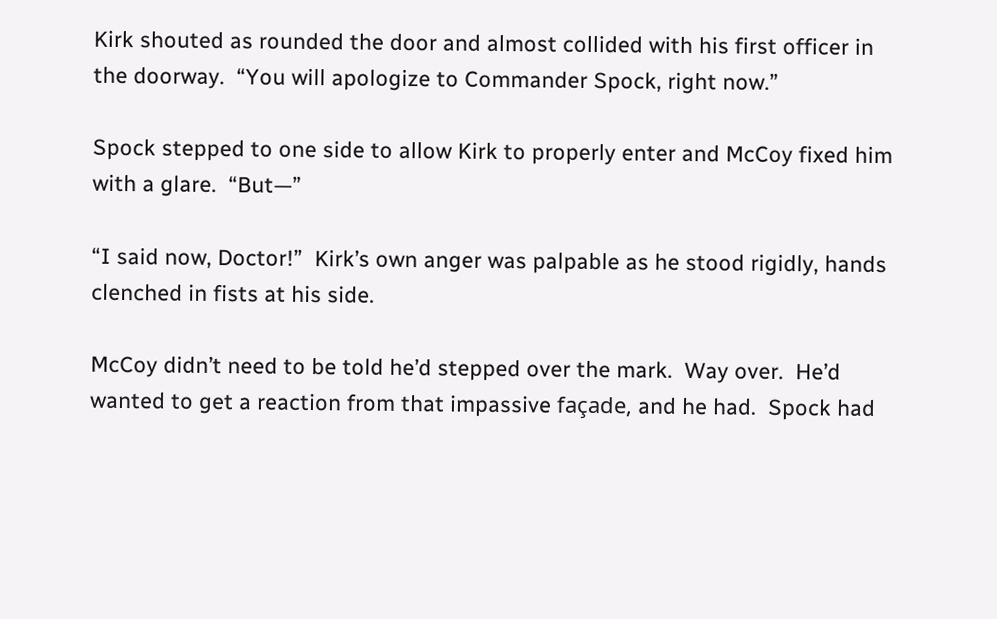Kirk shouted as rounded the door and almost collided with his first officer in the doorway.  “You will apologize to Commander Spock, right now.”

Spock stepped to one side to allow Kirk to properly enter and McCoy fixed him with a glare.  “But—”

“I said now, Doctor!”  Kirk’s own anger was palpable as he stood rigidly, hands clenched in fists at his side.

McCoy didn’t need to be told he’d stepped over the mark.  Way over.  He’d wanted to get a reaction from that impassive façade, and he had.  Spock had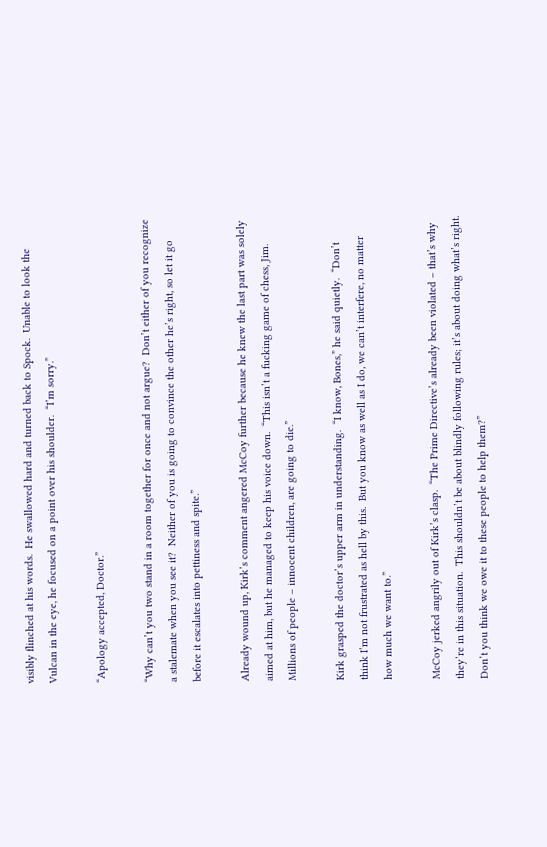visibly flinched at his words.  He swallowed hard and turned back to Spock.  Unable to look the Vulcan in the eye, he focused on a point over his shoulder.  “I’m sorry.”

“Apology accepted, Doctor.”

“Why can’t you two stand in a room together for once and not argue?  Don’t either of you recognize a stalemate when you see it?  Neither of you is going to convince the other he’s right, so let it go before it escalates into pettiness and spite.”

Already wound up, Kirk’s comment angered McCoy further because he knew the last part was solely aimed at him, but he managed to keep his voice down.  “This isn’t a fucking game of chess, Jim.  Millions of people – innocent children, are going to die.”

Kirk grasped the doctor’s upper arm in understanding.  “I know, Bones,” he said quietly.  “Don’t think I’m not frustrated as hell by this.  But you know as well as I do, we can’t interfere, no matter how much we want to.”

McCoy jerked angrily out of Kirk’s clasp.  “The Prime Directive’s already been violated – that’s why they’re in this situation.  This shouldn’t be about blindly following rules; it’s about doing what’s right.  Don’t you think we owe it to these people to help them?”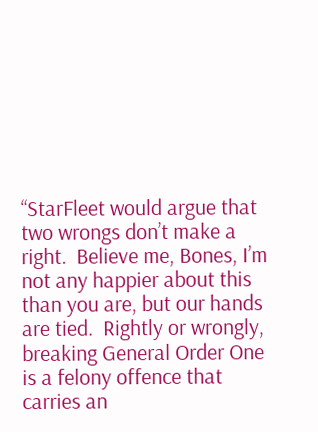“StarFleet would argue that two wrongs don’t make a right.  Believe me, Bones, I’m not any happier about this than you are, but our hands are tied.  Rightly or wrongly, breaking General Order One is a felony offence that carries an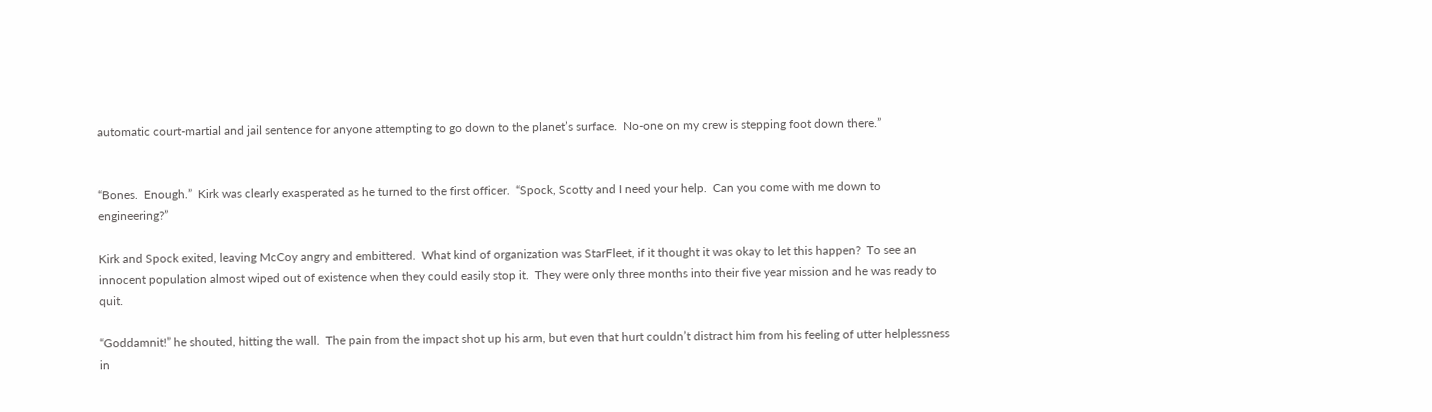automatic court-martial and jail sentence for anyone attempting to go down to the planet’s surface.  No-one on my crew is stepping foot down there.”


“Bones.  Enough.”  Kirk was clearly exasperated as he turned to the first officer.  “Spock, Scotty and I need your help.  Can you come with me down to engineering?”

Kirk and Spock exited, leaving McCoy angry and embittered.  What kind of organization was StarFleet, if it thought it was okay to let this happen?  To see an innocent population almost wiped out of existence when they could easily stop it.  They were only three months into their five year mission and he was ready to quit.

“Goddamnit!” he shouted, hitting the wall.  The pain from the impact shot up his arm, but even that hurt couldn’t distract him from his feeling of utter helplessness in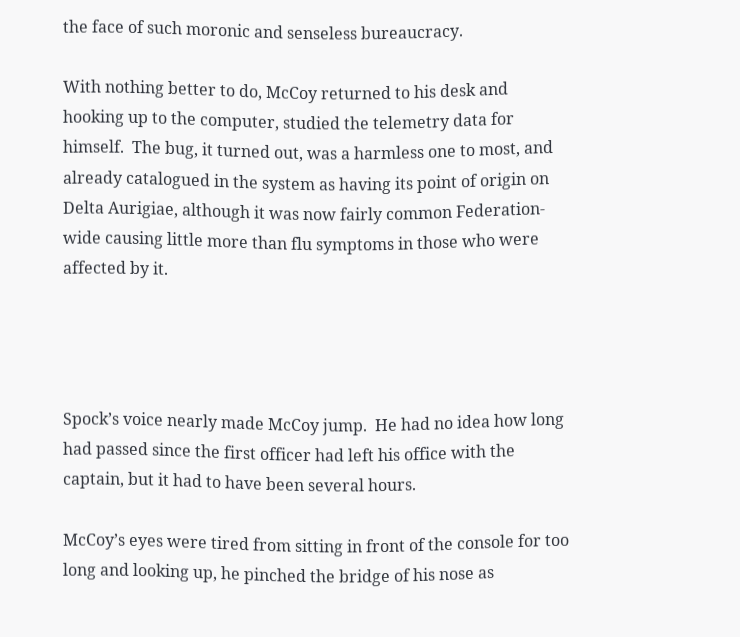the face of such moronic and senseless bureaucracy.

With nothing better to do, McCoy returned to his desk and hooking up to the computer, studied the telemetry data for himself.  The bug, it turned out, was a harmless one to most, and already catalogued in the system as having its point of origin on Delta Aurigiae, although it was now fairly common Federation-wide causing little more than flu symptoms in those who were affected by it.




Spock’s voice nearly made McCoy jump.  He had no idea how long had passed since the first officer had left his office with the captain, but it had to have been several hours.

McCoy’s eyes were tired from sitting in front of the console for too long and looking up, he pinched the bridge of his nose as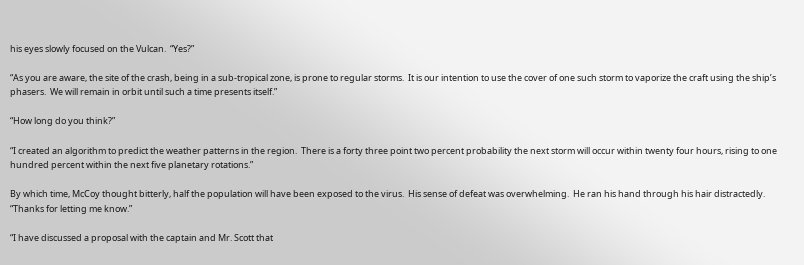his eyes slowly focused on the Vulcan.  “Yes?”

“As you are aware, the site of the crash, being in a sub-tropical zone, is prone to regular storms.  It is our intention to use the cover of one such storm to vaporize the craft using the ship’s phasers.  We will remain in orbit until such a time presents itself.”

“How long do you think?”

“I created an algorithm to predict the weather patterns in the region.  There is a forty three point two percent probability the next storm will occur within twenty four hours, rising to one hundred percent within the next five planetary rotations.”

By which time, McCoy thought bitterly, half the population will have been exposed to the virus.  His sense of defeat was overwhelming.  He ran his hand through his hair distractedly.  “Thanks for letting me know.”

“I have discussed a proposal with the captain and Mr. Scott that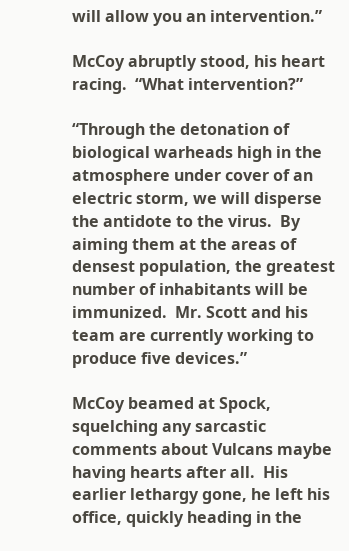will allow you an intervention.”

McCoy abruptly stood, his heart racing.  “What intervention?”

“Through the detonation of biological warheads high in the atmosphere under cover of an electric storm, we will disperse the antidote to the virus.  By aiming them at the areas of densest population, the greatest number of inhabitants will be immunized.  Mr. Scott and his team are currently working to produce five devices.”

McCoy beamed at Spock, squelching any sarcastic comments about Vulcans maybe having hearts after all.  His earlier lethargy gone, he left his office, quickly heading in the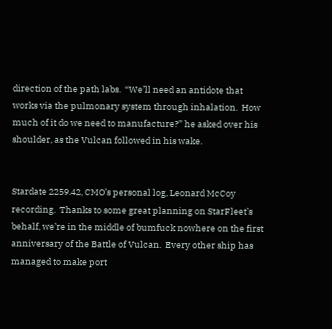direction of the path labs.  “We’ll need an antidote that works via the pulmonary system through inhalation.  How much of it do we need to manufacture?” he asked over his shoulder, as the Vulcan followed in his wake.


Stardate 2259.42, CMO’s personal log, Leonard McCoy recording.  Thanks to some great planning on StarFleet’s behalf, we’re in the middle of bumfuck nowhere on the first anniversary of the Battle of Vulcan.  Every other ship has managed to make port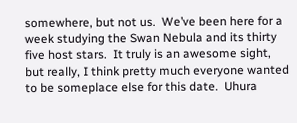somewhere, but not us.  We’ve been here for a week studying the Swan Nebula and its thirty five host stars.  It truly is an awesome sight, but really, I think pretty much everyone wanted to be someplace else for this date.  Uhura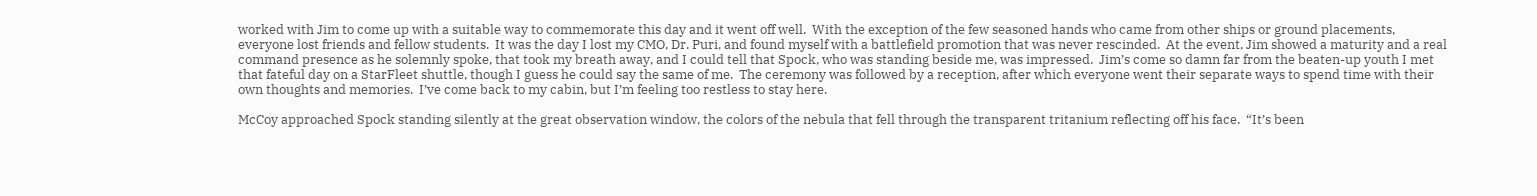worked with Jim to come up with a suitable way to commemorate this day and it went off well.  With the exception of the few seasoned hands who came from other ships or ground placements, everyone lost friends and fellow students.  It was the day I lost my CMO, Dr. Puri, and found myself with a battlefield promotion that was never rescinded.  At the event, Jim showed a maturity and a real command presence as he solemnly spoke, that took my breath away, and I could tell that Spock, who was standing beside me, was impressed.  Jim’s come so damn far from the beaten-up youth I met that fateful day on a StarFleet shuttle, though I guess he could say the same of me.  The ceremony was followed by a reception, after which everyone went their separate ways to spend time with their own thoughts and memories.  I’ve come back to my cabin, but I’m feeling too restless to stay here.

McCoy approached Spock standing silently at the great observation window, the colors of the nebula that fell through the transparent tritanium reflecting off his face.  “It’s been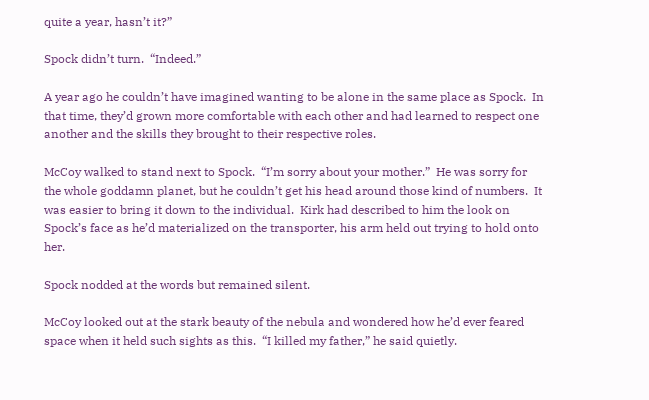quite a year, hasn’t it?”

Spock didn’t turn.  “Indeed.”

A year ago he couldn’t have imagined wanting to be alone in the same place as Spock.  In that time, they’d grown more comfortable with each other and had learned to respect one another and the skills they brought to their respective roles.

McCoy walked to stand next to Spock.  “I’m sorry about your mother.”  He was sorry for the whole goddamn planet, but he couldn’t get his head around those kind of numbers.  It was easier to bring it down to the individual.  Kirk had described to him the look on Spock’s face as he’d materialized on the transporter, his arm held out trying to hold onto her.

Spock nodded at the words but remained silent.

McCoy looked out at the stark beauty of the nebula and wondered how he’d ever feared space when it held such sights as this.  “I killed my father,” he said quietly.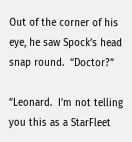Out of the corner of his eye, he saw Spock’s head snap round.  “Doctor?”

“Leonard.  I’m not telling you this as a StarFleet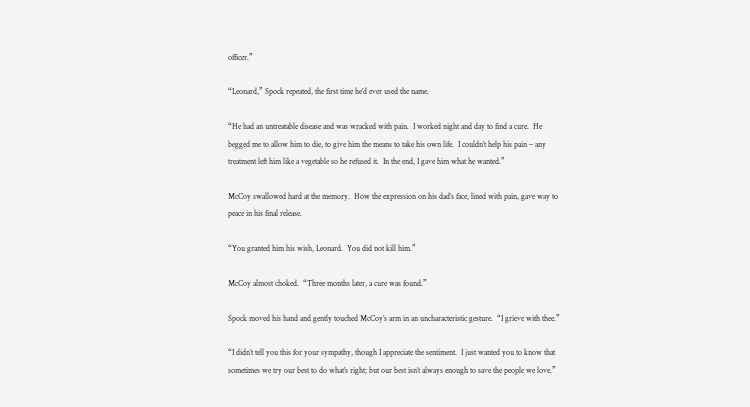officer.”

“Leonard,” Spock repeated, the first time he’d ever used the name.

“He had an untreatable disease and was wracked with pain.  I worked night and day to find a cure.  He begged me to allow him to die, to give him the means to take his own life.  I couldn’t help his pain – any treatment left him like a vegetable so he refused it.  In the end, I gave him what he wanted.”

McCoy swallowed hard at the memory.  How the expression on his dad’s face, lined with pain, gave way to peace in his final release.

“You granted him his wish, Leonard.  You did not kill him.”

McCoy almost choked.  “Three months later, a cure was found.”

Spock moved his hand and gently touched McCoy’s arm in an uncharacteristic gesture.  “I grieve with thee.”

“I didn’t tell you this for your sympathy, though I appreciate the sentiment.  I just wanted you to know that sometimes we try our best to do what’s right; but our best isn’t always enough to save the people we love.”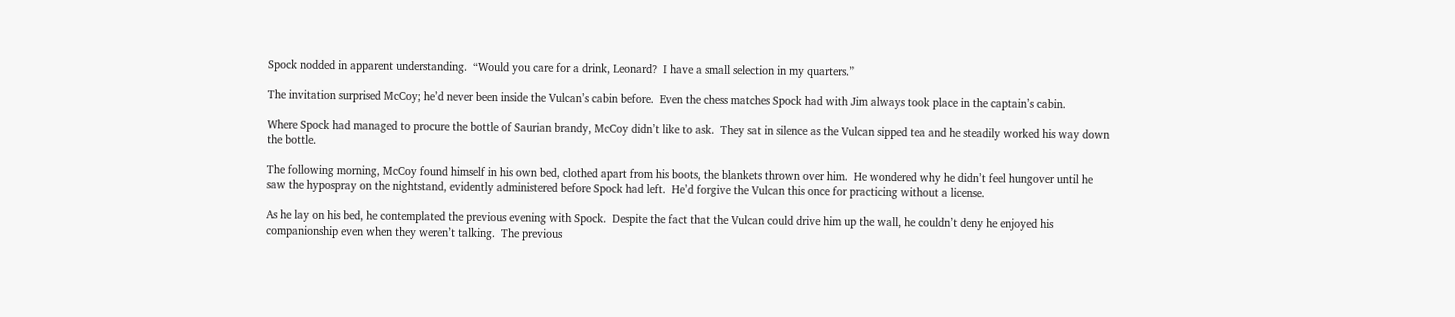Spock nodded in apparent understanding.  “Would you care for a drink, Leonard?  I have a small selection in my quarters.”

The invitation surprised McCoy; he’d never been inside the Vulcan’s cabin before.  Even the chess matches Spock had with Jim always took place in the captain’s cabin.

Where Spock had managed to procure the bottle of Saurian brandy, McCoy didn’t like to ask.  They sat in silence as the Vulcan sipped tea and he steadily worked his way down the bottle.

The following morning, McCoy found himself in his own bed, clothed apart from his boots, the blankets thrown over him.  He wondered why he didn’t feel hungover until he saw the hypospray on the nightstand, evidently administered before Spock had left.  He’d forgive the Vulcan this once for practicing without a license.

As he lay on his bed, he contemplated the previous evening with Spock.  Despite the fact that the Vulcan could drive him up the wall, he couldn’t deny he enjoyed his companionship even when they weren’t talking.  The previous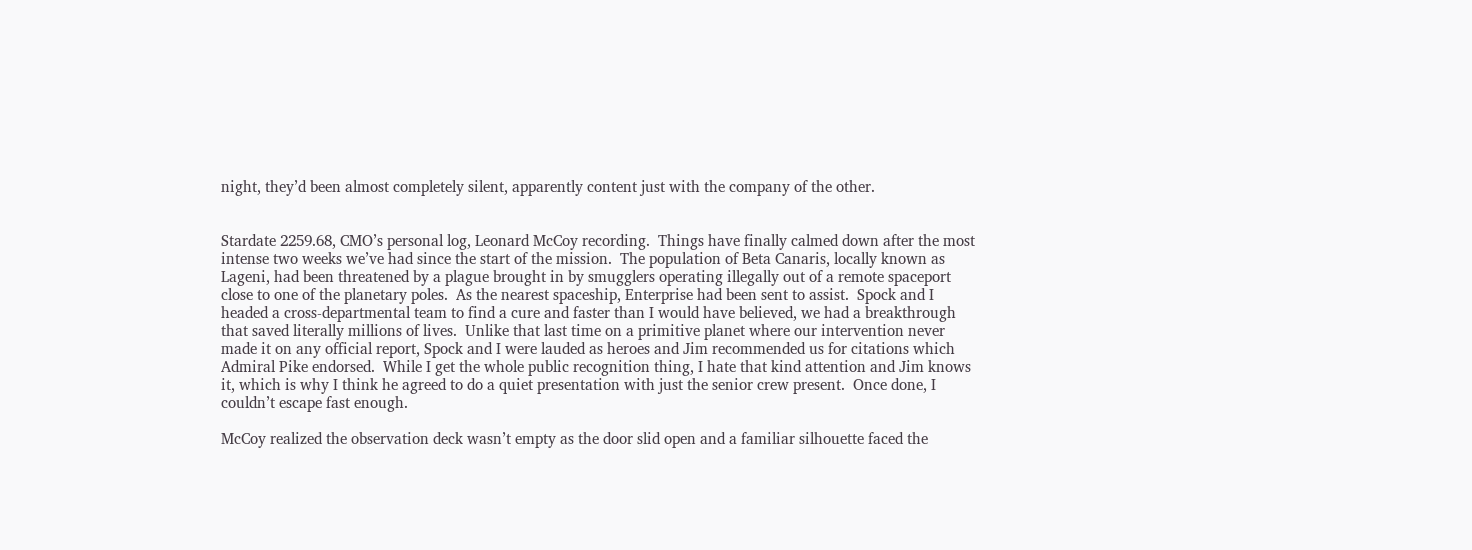night, they’d been almost completely silent, apparently content just with the company of the other.


Stardate 2259.68, CMO’s personal log, Leonard McCoy recording.  Things have finally calmed down after the most intense two weeks we’ve had since the start of the mission.  The population of Beta Canaris, locally known as Lageni, had been threatened by a plague brought in by smugglers operating illegally out of a remote spaceport close to one of the planetary poles.  As the nearest spaceship, Enterprise had been sent to assist.  Spock and I headed a cross-departmental team to find a cure and faster than I would have believed, we had a breakthrough that saved literally millions of lives.  Unlike that last time on a primitive planet where our intervention never made it on any official report, Spock and I were lauded as heroes and Jim recommended us for citations which Admiral Pike endorsed.  While I get the whole public recognition thing, I hate that kind attention and Jim knows it, which is why I think he agreed to do a quiet presentation with just the senior crew present.  Once done, I couldn’t escape fast enough.

McCoy realized the observation deck wasn’t empty as the door slid open and a familiar silhouette faced the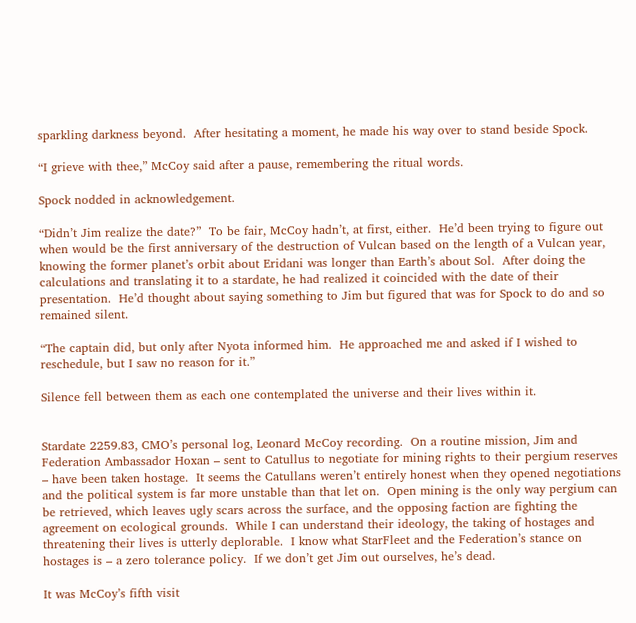sparkling darkness beyond.  After hesitating a moment, he made his way over to stand beside Spock.

“I grieve with thee,” McCoy said after a pause, remembering the ritual words.

Spock nodded in acknowledgement.

“Didn’t Jim realize the date?”  To be fair, McCoy hadn’t, at first, either.  He’d been trying to figure out when would be the first anniversary of the destruction of Vulcan based on the length of a Vulcan year, knowing the former planet’s orbit about Eridani was longer than Earth’s about Sol.  After doing the calculations and translating it to a stardate, he had realized it coincided with the date of their presentation.  He’d thought about saying something to Jim but figured that was for Spock to do and so remained silent.

“The captain did, but only after Nyota informed him.  He approached me and asked if I wished to reschedule, but I saw no reason for it.”

Silence fell between them as each one contemplated the universe and their lives within it.


Stardate 2259.83, CMO’s personal log, Leonard McCoy recording.  On a routine mission, Jim and Federation Ambassador Hoxan – sent to Catullus to negotiate for mining rights to their pergium reserves – have been taken hostage.  It seems the Catullans weren’t entirely honest when they opened negotiations and the political system is far more unstable than that let on.  Open mining is the only way pergium can be retrieved, which leaves ugly scars across the surface, and the opposing faction are fighting the agreement on ecological grounds.  While I can understand their ideology, the taking of hostages and threatening their lives is utterly deplorable.  I know what StarFleet and the Federation’s stance on hostages is – a zero tolerance policy.  If we don’t get Jim out ourselves, he’s dead.

It was McCoy’s fifth visit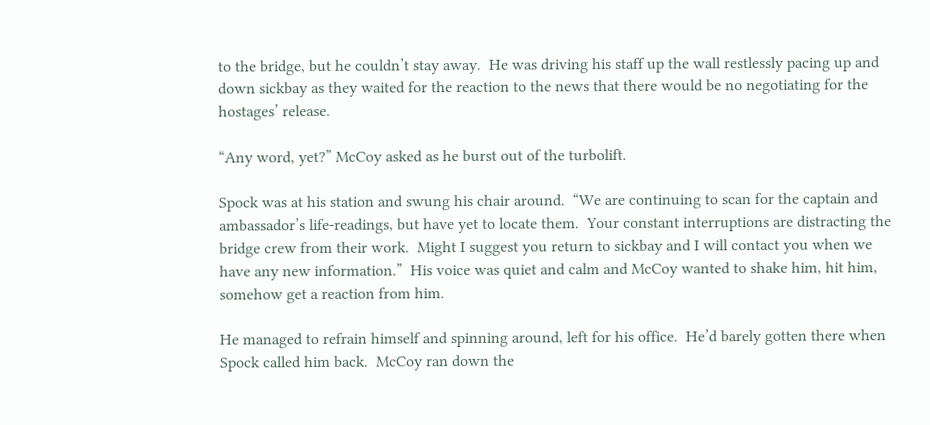to the bridge, but he couldn’t stay away.  He was driving his staff up the wall restlessly pacing up and down sickbay as they waited for the reaction to the news that there would be no negotiating for the hostages’ release.

“Any word, yet?” McCoy asked as he burst out of the turbolift.

Spock was at his station and swung his chair around.  “We are continuing to scan for the captain and ambassador’s life-readings, but have yet to locate them.  Your constant interruptions are distracting the bridge crew from their work.  Might I suggest you return to sickbay and I will contact you when we have any new information.”  His voice was quiet and calm and McCoy wanted to shake him, hit him, somehow get a reaction from him.

He managed to refrain himself and spinning around, left for his office.  He’d barely gotten there when Spock called him back.  McCoy ran down the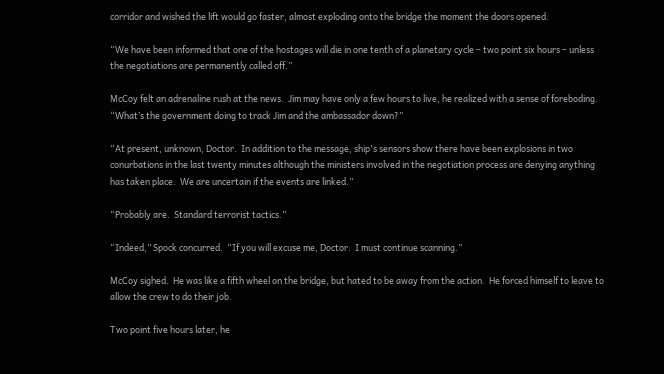corridor and wished the lift would go faster, almost exploding onto the bridge the moment the doors opened.

“We have been informed that one of the hostages will die in one tenth of a planetary cycle – two point six hours – unless the negotiations are permanently called off.”

McCoy felt an adrenaline rush at the news.  Jim may have only a few hours to live, he realized with a sense of foreboding.  “What’s the government doing to track Jim and the ambassador down?”

“At present, unknown, Doctor.  In addition to the message, ship's sensors show there have been explosions in two conurbations in the last twenty minutes although the ministers involved in the negotiation process are denying anything has taken place.  We are uncertain if the events are linked.”

“Probably are.  Standard terrorist tactics.”

“Indeed,” Spock concurred.  “If you will excuse me, Doctor.  I must continue scanning.”

McCoy sighed.  He was like a fifth wheel on the bridge, but hated to be away from the action.  He forced himself to leave to allow the crew to do their job.

Two point five hours later, he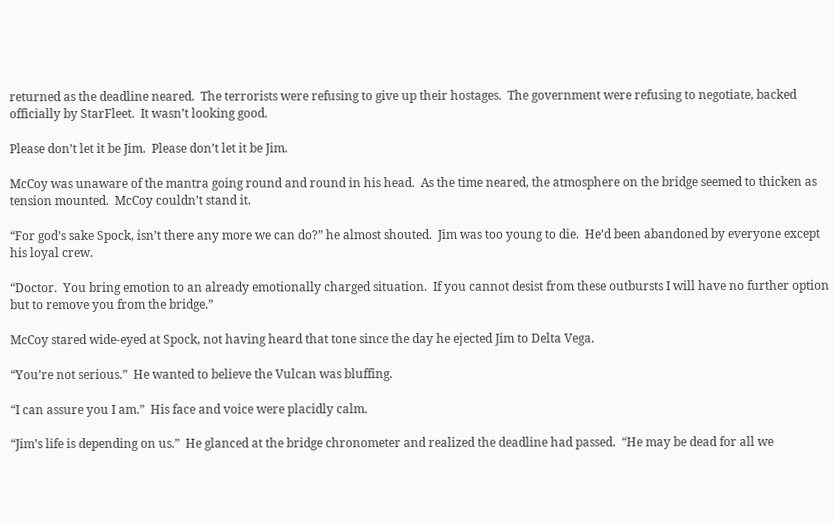returned as the deadline neared.  The terrorists were refusing to give up their hostages.  The government were refusing to negotiate, backed officially by StarFleet.  It wasn’t looking good.

Please don’t let it be Jim.  Please don’t let it be Jim.

McCoy was unaware of the mantra going round and round in his head.  As the time neared, the atmosphere on the bridge seemed to thicken as tension mounted.  McCoy couldn’t stand it.

“For god’s sake Spock, isn’t there any more we can do?” he almost shouted.  Jim was too young to die.  He’d been abandoned by everyone except his loyal crew.

“Doctor.  You bring emotion to an already emotionally charged situation.  If you cannot desist from these outbursts I will have no further option but to remove you from the bridge.”

McCoy stared wide-eyed at Spock, not having heard that tone since the day he ejected Jim to Delta Vega.

“You’re not serious.”  He wanted to believe the Vulcan was bluffing.

“I can assure you I am.”  His face and voice were placidly calm.

“Jim’s life is depending on us.”  He glanced at the bridge chronometer and realized the deadline had passed.  “He may be dead for all we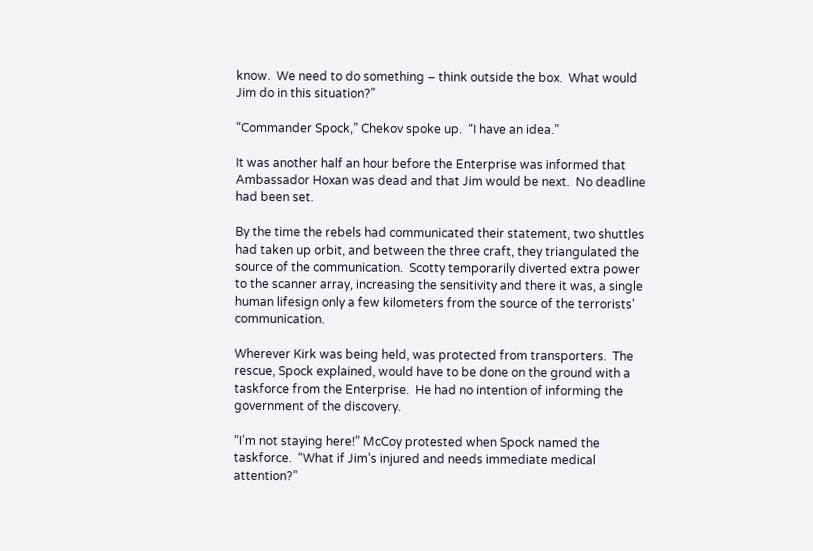know.  We need to do something – think outside the box.  What would Jim do in this situation?”

“Commander Spock,” Chekov spoke up.  “I have an idea.”

It was another half an hour before the Enterprise was informed that Ambassador Hoxan was dead and that Jim would be next.  No deadline had been set.

By the time the rebels had communicated their statement, two shuttles had taken up orbit, and between the three craft, they triangulated the source of the communication.  Scotty temporarily diverted extra power to the scanner array, increasing the sensitivity and there it was, a single human lifesign only a few kilometers from the source of the terrorists’ communication.

Wherever Kirk was being held, was protected from transporters.  The rescue, Spock explained, would have to be done on the ground with a taskforce from the Enterprise.  He had no intention of informing the government of the discovery.

“I’m not staying here!” McCoy protested when Spock named the taskforce.  “What if Jim’s injured and needs immediate medical attention?”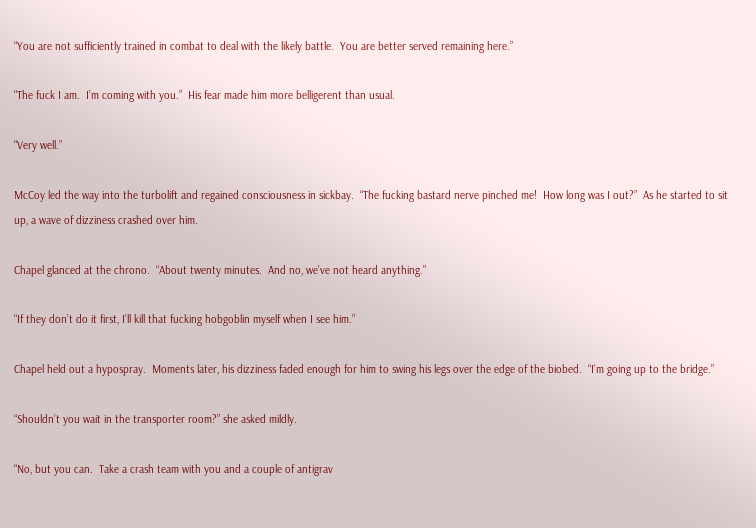“You are not sufficiently trained in combat to deal with the likely battle.  You are better served remaining here.”

“The fuck I am.  I’m coming with you.”  His fear made him more belligerent than usual.

“Very well.”

McCoy led the way into the turbolift and regained consciousness in sickbay.  “The fucking bastard nerve pinched me!  How long was I out?”  As he started to sit up, a wave of dizziness crashed over him.

Chapel glanced at the chrono.  “About twenty minutes.  And no, we’ve not heard anything.”

“If they don’t do it first, I’ll kill that fucking hobgoblin myself when I see him.”

Chapel held out a hypospray.  Moments later, his dizziness faded enough for him to swing his legs over the edge of the biobed.  “I’m going up to the bridge.”

“Shouldn’t you wait in the transporter room?” she asked mildly.

“No, but you can.  Take a crash team with you and a couple of antigrav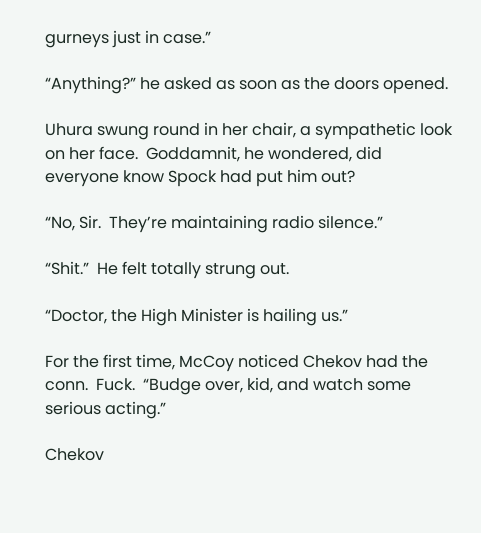gurneys just in case.”

“Anything?” he asked as soon as the doors opened.

Uhura swung round in her chair, a sympathetic look on her face.  Goddamnit, he wondered, did everyone know Spock had put him out?

“No, Sir.  They’re maintaining radio silence.”

“Shit.”  He felt totally strung out.

“Doctor, the High Minister is hailing us.”

For the first time, McCoy noticed Chekov had the conn.  Fuck.  “Budge over, kid, and watch some serious acting.”

Chekov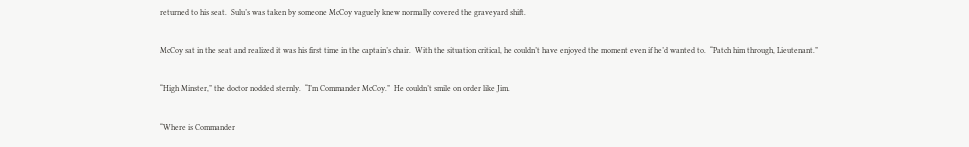returned to his seat.  Sulu’s was taken by someone McCoy vaguely knew normally covered the graveyard shift.

McCoy sat in the seat and realized it was his first time in the captain’s chair.  With the situation critical, he couldn’t have enjoyed the moment even if he’d wanted to.  “Patch him through, Lieutenant.”

“High Minster,” the doctor nodded sternly.  “I’m Commander McCoy.”  He couldn’t smile on order like Jim.

“Where is Commander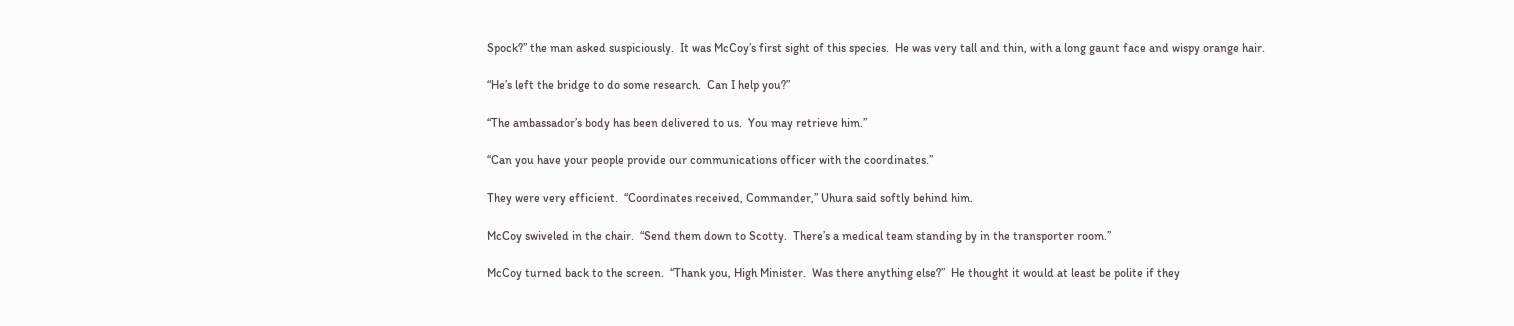Spock?” the man asked suspiciously.  It was McCoy’s first sight of this species.  He was very tall and thin, with a long gaunt face and wispy orange hair.

“He’s left the bridge to do some research.  Can I help you?”

“The ambassador’s body has been delivered to us.  You may retrieve him.”

“Can you have your people provide our communications officer with the coordinates.”

They were very efficient.  “Coordinates received, Commander,” Uhura said softly behind him.

McCoy swiveled in the chair.  “Send them down to Scotty.  There’s a medical team standing by in the transporter room.”

McCoy turned back to the screen.  “Thank you, High Minister.  Was there anything else?”  He thought it would at least be polite if they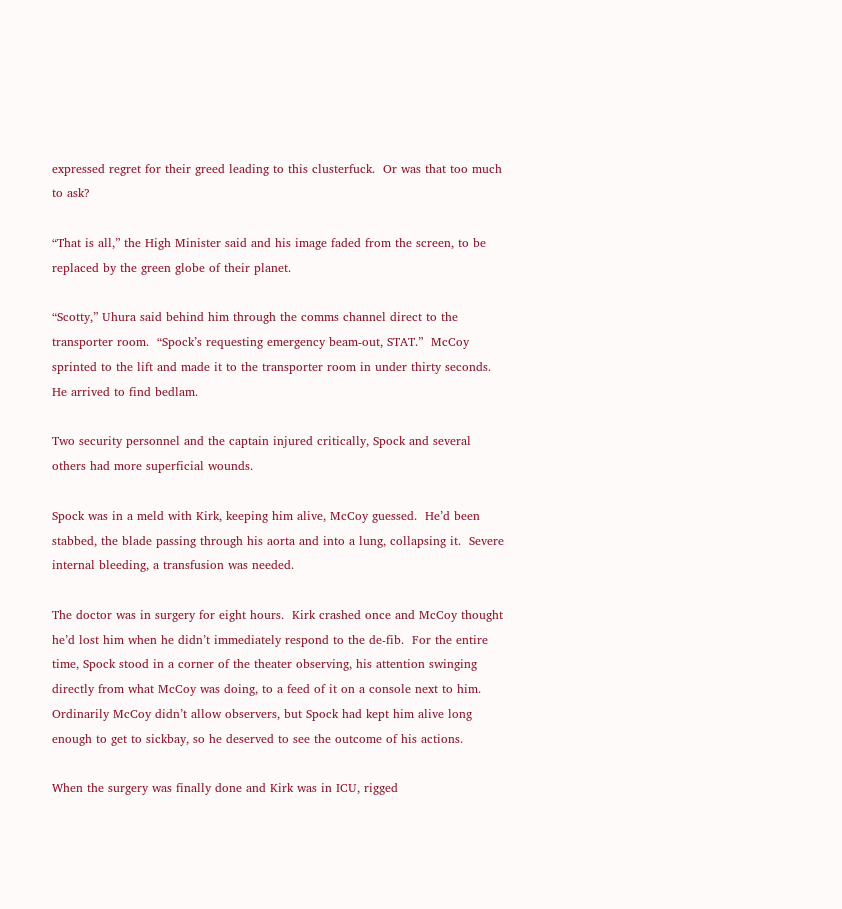expressed regret for their greed leading to this clusterfuck.  Or was that too much to ask?

“That is all,” the High Minister said and his image faded from the screen, to be replaced by the green globe of their planet.

“Scotty,” Uhura said behind him through the comms channel direct to the transporter room.  “Spock’s requesting emergency beam-out, STAT.”  McCoy sprinted to the lift and made it to the transporter room in under thirty seconds.  He arrived to find bedlam.

Two security personnel and the captain injured critically, Spock and several others had more superficial wounds.

Spock was in a meld with Kirk, keeping him alive, McCoy guessed.  He’d been stabbed, the blade passing through his aorta and into a lung, collapsing it.  Severe internal bleeding, a transfusion was needed.

The doctor was in surgery for eight hours.  Kirk crashed once and McCoy thought he’d lost him when he didn’t immediately respond to the de-fib.  For the entire time, Spock stood in a corner of the theater observing, his attention swinging directly from what McCoy was doing, to a feed of it on a console next to him.  Ordinarily McCoy didn’t allow observers, but Spock had kept him alive long enough to get to sickbay, so he deserved to see the outcome of his actions.

When the surgery was finally done and Kirk was in ICU, rigged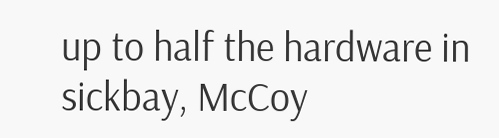up to half the hardware in sickbay, McCoy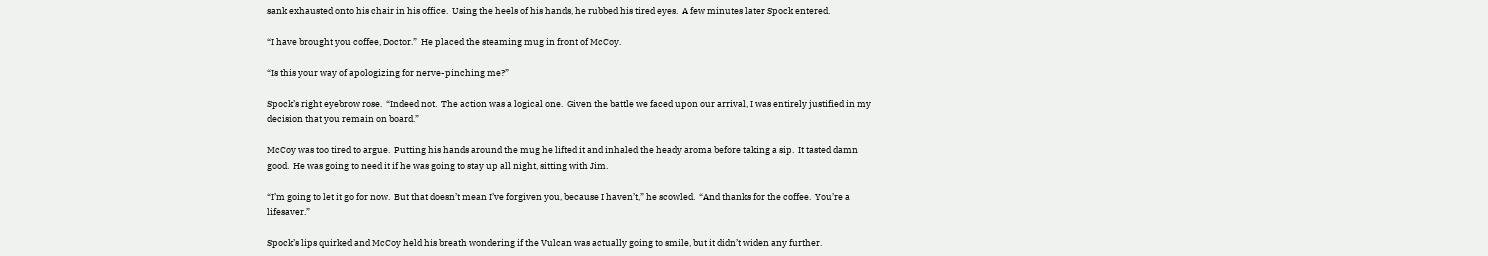sank exhausted onto his chair in his office.  Using the heels of his hands, he rubbed his tired eyes.  A few minutes later Spock entered.

“I have brought you coffee, Doctor.”  He placed the steaming mug in front of McCoy.

“Is this your way of apologizing for nerve-pinching me?”

Spock’s right eyebrow rose.  “Indeed not.  The action was a logical one.  Given the battle we faced upon our arrival, I was entirely justified in my decision that you remain on board.”

McCoy was too tired to argue.  Putting his hands around the mug he lifted it and inhaled the heady aroma before taking a sip.  It tasted damn good.  He was going to need it if he was going to stay up all night, sitting with Jim.

“I’m going to let it go for now.  But that doesn’t mean I’ve forgiven you, because I haven’t,” he scowled.  “And thanks for the coffee.  You’re a lifesaver.”

Spock’s lips quirked and McCoy held his breath wondering if the Vulcan was actually going to smile, but it didn’t widen any further.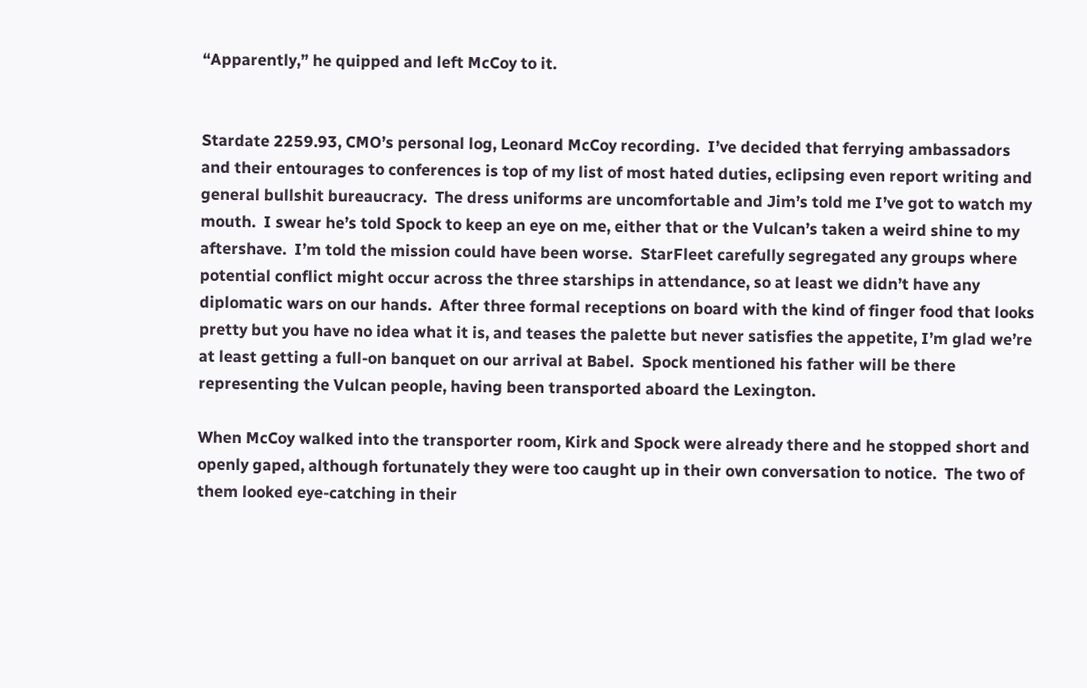“Apparently,” he quipped and left McCoy to it.


Stardate 2259.93, CMO’s personal log, Leonard McCoy recording.  I’ve decided that ferrying ambassadors and their entourages to conferences is top of my list of most hated duties, eclipsing even report writing and general bullshit bureaucracy.  The dress uniforms are uncomfortable and Jim’s told me I’ve got to watch my mouth.  I swear he’s told Spock to keep an eye on me, either that or the Vulcan’s taken a weird shine to my aftershave.  I’m told the mission could have been worse.  StarFleet carefully segregated any groups where potential conflict might occur across the three starships in attendance, so at least we didn’t have any diplomatic wars on our hands.  After three formal receptions on board with the kind of finger food that looks pretty but you have no idea what it is, and teases the palette but never satisfies the appetite, I’m glad we’re at least getting a full-on banquet on our arrival at Babel.  Spock mentioned his father will be there representing the Vulcan people, having been transported aboard the Lexington.

When McCoy walked into the transporter room, Kirk and Spock were already there and he stopped short and openly gaped, although fortunately they were too caught up in their own conversation to notice.  The two of them looked eye-catching in their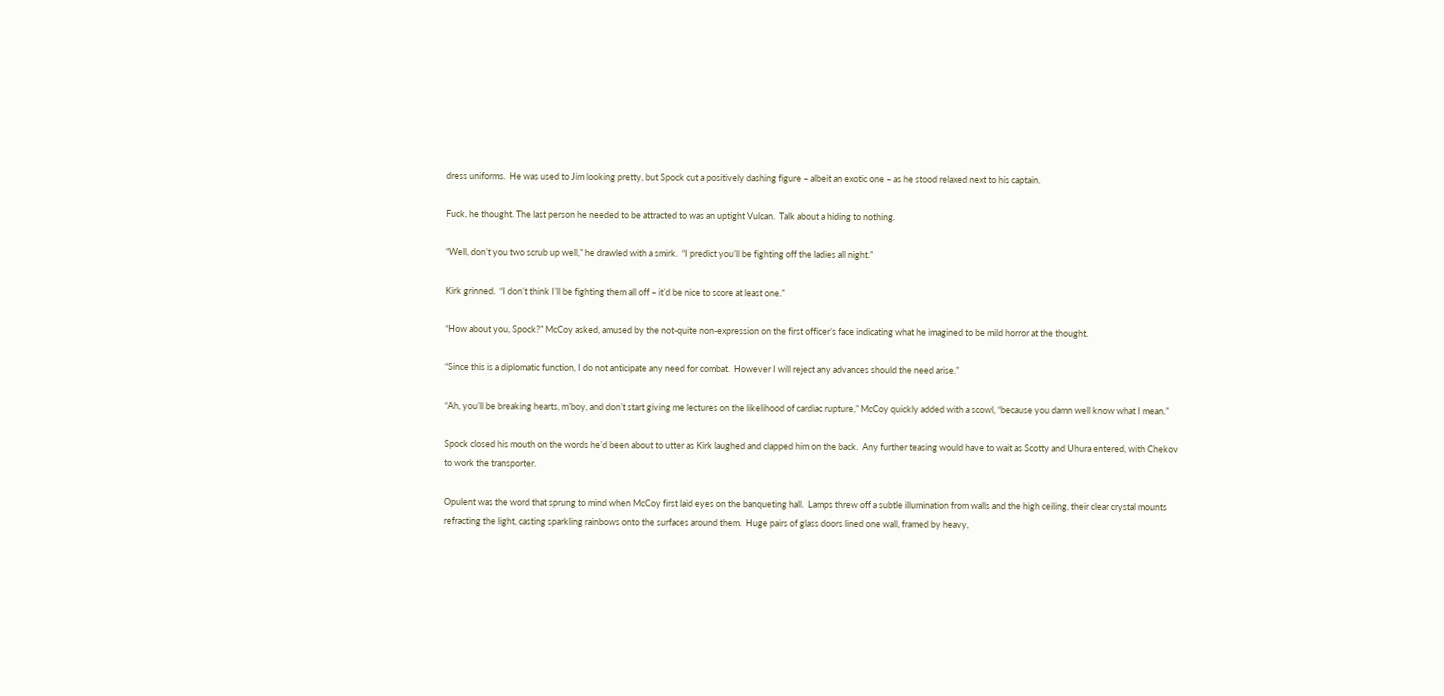dress uniforms.  He was used to Jim looking pretty, but Spock cut a positively dashing figure – albeit an exotic one – as he stood relaxed next to his captain.

Fuck, he thought. The last person he needed to be attracted to was an uptight Vulcan.  Talk about a hiding to nothing.

“Well, don’t you two scrub up well,” he drawled with a smirk.  “I predict you’ll be fighting off the ladies all night.”

Kirk grinned.  “I don’t think I’ll be fighting them all off – it’d be nice to score at least one.”

“How about you, Spock?” McCoy asked, amused by the not-quite non-expression on the first officer’s face indicating what he imagined to be mild horror at the thought.

“Since this is a diplomatic function, I do not anticipate any need for combat.  However I will reject any advances should the need arise.”

“Ah, you’ll be breaking hearts, m’boy, and don’t start giving me lectures on the likelihood of cardiac rupture,” McCoy quickly added with a scowl, “because you damn well know what I mean.”

Spock closed his mouth on the words he’d been about to utter as Kirk laughed and clapped him on the back.  Any further teasing would have to wait as Scotty and Uhura entered, with Chekov to work the transporter.

Opulent was the word that sprung to mind when McCoy first laid eyes on the banqueting hall.  Lamps threw off a subtle illumination from walls and the high ceiling, their clear crystal mounts refracting the light, casting sparkling rainbows onto the surfaces around them.  Huge pairs of glass doors lined one wall, framed by heavy,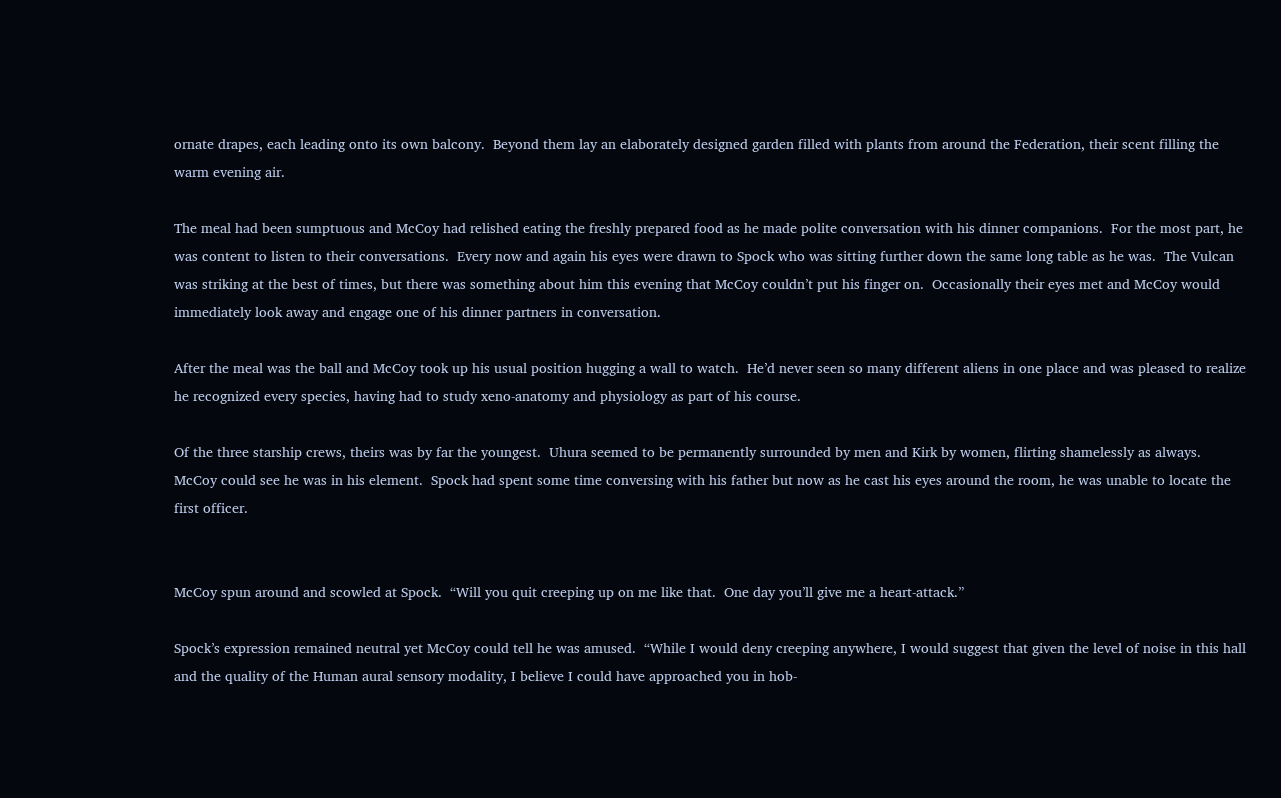ornate drapes, each leading onto its own balcony.  Beyond them lay an elaborately designed garden filled with plants from around the Federation, their scent filling the warm evening air.

The meal had been sumptuous and McCoy had relished eating the freshly prepared food as he made polite conversation with his dinner companions.  For the most part, he was content to listen to their conversations.  Every now and again his eyes were drawn to Spock who was sitting further down the same long table as he was.  The Vulcan was striking at the best of times, but there was something about him this evening that McCoy couldn’t put his finger on.  Occasionally their eyes met and McCoy would immediately look away and engage one of his dinner partners in conversation.

After the meal was the ball and McCoy took up his usual position hugging a wall to watch.  He’d never seen so many different aliens in one place and was pleased to realize he recognized every species, having had to study xeno-anatomy and physiology as part of his course.

Of the three starship crews, theirs was by far the youngest.  Uhura seemed to be permanently surrounded by men and Kirk by women, flirting shamelessly as always.  McCoy could see he was in his element.  Spock had spent some time conversing with his father but now as he cast his eyes around the room, he was unable to locate the first officer.


McCoy spun around and scowled at Spock.  “Will you quit creeping up on me like that.  One day you’ll give me a heart-attack.”

Spock’s expression remained neutral yet McCoy could tell he was amused.  “While I would deny creeping anywhere, I would suggest that given the level of noise in this hall and the quality of the Human aural sensory modality, I believe I could have approached you in hob-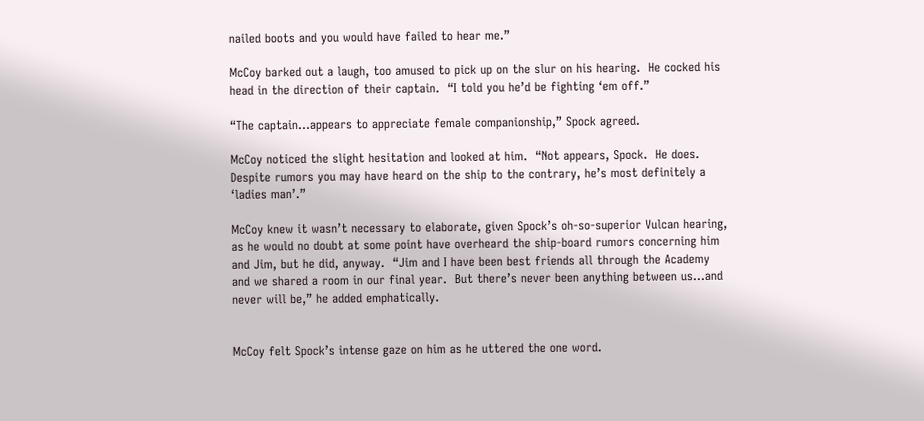nailed boots and you would have failed to hear me.”

McCoy barked out a laugh, too amused to pick up on the slur on his hearing.  He cocked his head in the direction of their captain.  “I told you he’d be fighting ‘em off.”

“The captain…appears to appreciate female companionship,” Spock agreed.

McCoy noticed the slight hesitation and looked at him.  “Not appears, Spock.  He does.  Despite rumors you may have heard on the ship to the contrary, he’s most definitely a ‘ladies man’.”

McCoy knew it wasn’t necessary to elaborate, given Spock’s oh-so-superior Vulcan hearing, as he would no doubt at some point have overheard the ship-board rumors concerning him and Jim, but he did, anyway.  “Jim and I have been best friends all through the Academy and we shared a room in our final year.  But there’s never been anything between us…and never will be,” he added emphatically.


McCoy felt Spock’s intense gaze on him as he uttered the one word.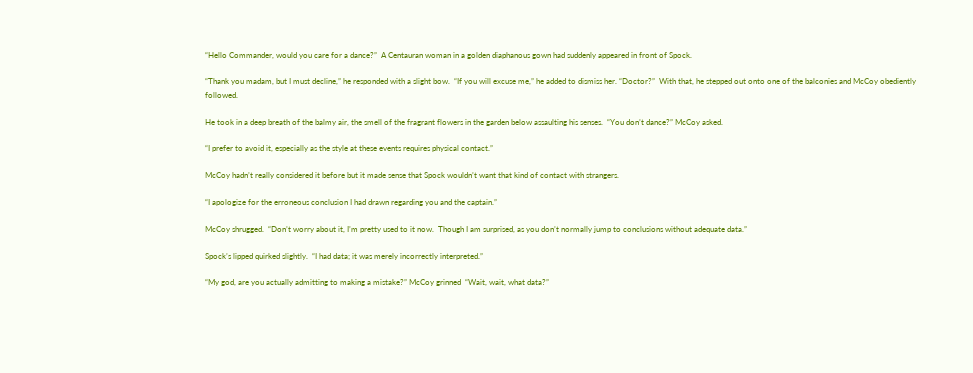“Hello Commander, would you care for a dance?”  A Centauran woman in a golden diaphanous gown had suddenly appeared in front of Spock.

“Thank you madam, but I must decline,” he responded with a slight bow.  “If you will excuse me,” he added to dismiss her. “Doctor?”  With that, he stepped out onto one of the balconies and McCoy obediently followed.

He took in a deep breath of the balmy air, the smell of the fragrant flowers in the garden below assaulting his senses.  “You don’t dance?” McCoy asked.

“I prefer to avoid it, especially as the style at these events requires physical contact.”

McCoy hadn’t really considered it before but it made sense that Spock wouldn’t want that kind of contact with strangers.

“I apologize for the erroneous conclusion I had drawn regarding you and the captain.”

McCoy shrugged.  “Don’t worry about it, I’m pretty used to it now.  Though I am surprised, as you don’t normally jump to conclusions without adequate data.”

Spock’s lipped quirked slightly.  “I had data; it was merely incorrectly interpreted.”

“My god, are you actually admitting to making a mistake?” McCoy grinned  “Wait, wait, what data?”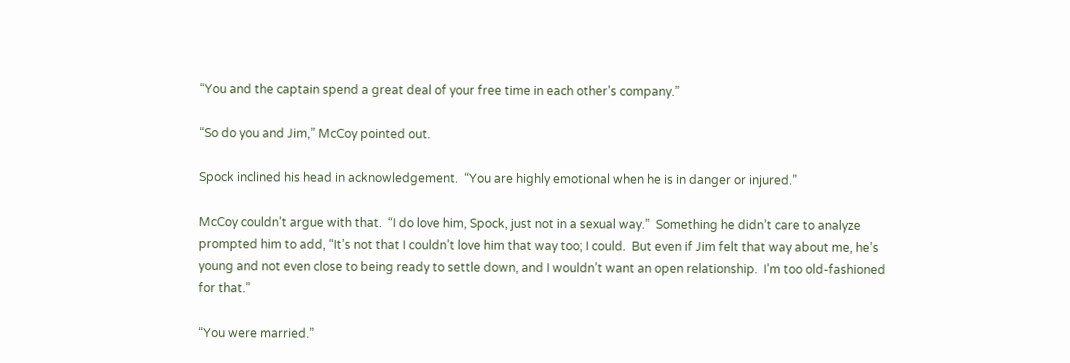“You and the captain spend a great deal of your free time in each other’s company.”

“So do you and Jim,” McCoy pointed out.

Spock inclined his head in acknowledgement.  “You are highly emotional when he is in danger or injured.”

McCoy couldn’t argue with that.  “I do love him, Spock, just not in a sexual way.”  Something he didn’t care to analyze prompted him to add, “It’s not that I couldn’t love him that way too; I could.  But even if Jim felt that way about me, he’s young and not even close to being ready to settle down, and I wouldn’t want an open relationship.  I’m too old-fashioned for that.”

“You were married.”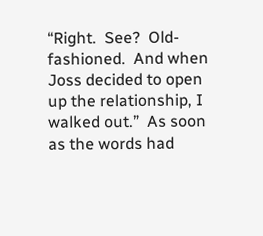“Right.  See?  Old-fashioned.  And when Joss decided to open up the relationship, I walked out.”  As soon as the words had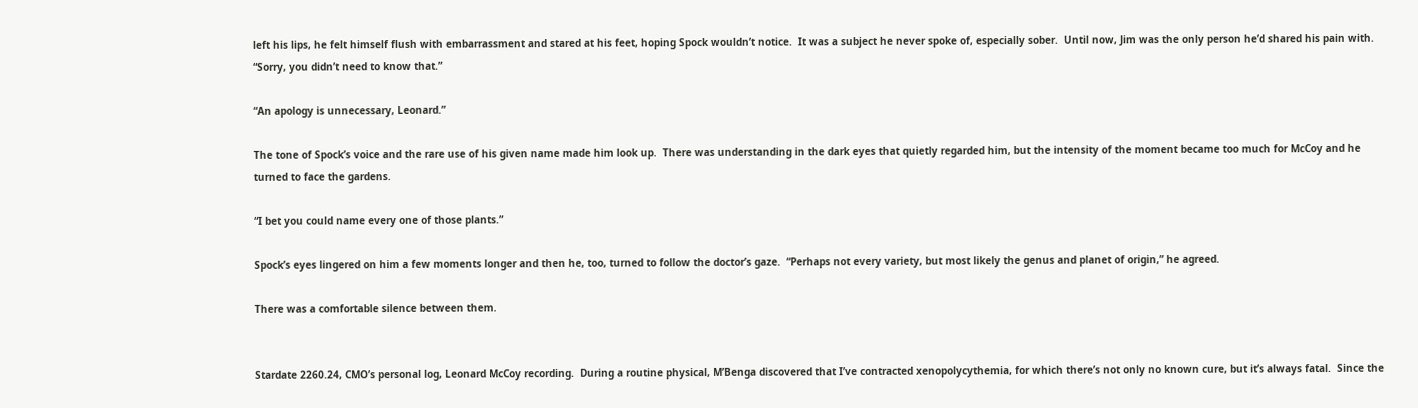left his lips, he felt himself flush with embarrassment and stared at his feet, hoping Spock wouldn’t notice.  It was a subject he never spoke of, especially sober.  Until now, Jim was the only person he’d shared his pain with.  “Sorry, you didn’t need to know that.”

“An apology is unnecessary, Leonard.”

The tone of Spock’s voice and the rare use of his given name made him look up.  There was understanding in the dark eyes that quietly regarded him, but the intensity of the moment became too much for McCoy and he turned to face the gardens.

“I bet you could name every one of those plants.”

Spock’s eyes lingered on him a few moments longer and then he, too, turned to follow the doctor’s gaze.  “Perhaps not every variety, but most likely the genus and planet of origin,” he agreed.

There was a comfortable silence between them.


Stardate 2260.24, CMO’s personal log, Leonard McCoy recording.  During a routine physical, M’Benga discovered that I’ve contracted xenopolycythemia, for which there’s not only no known cure, but it’s always fatal.  Since the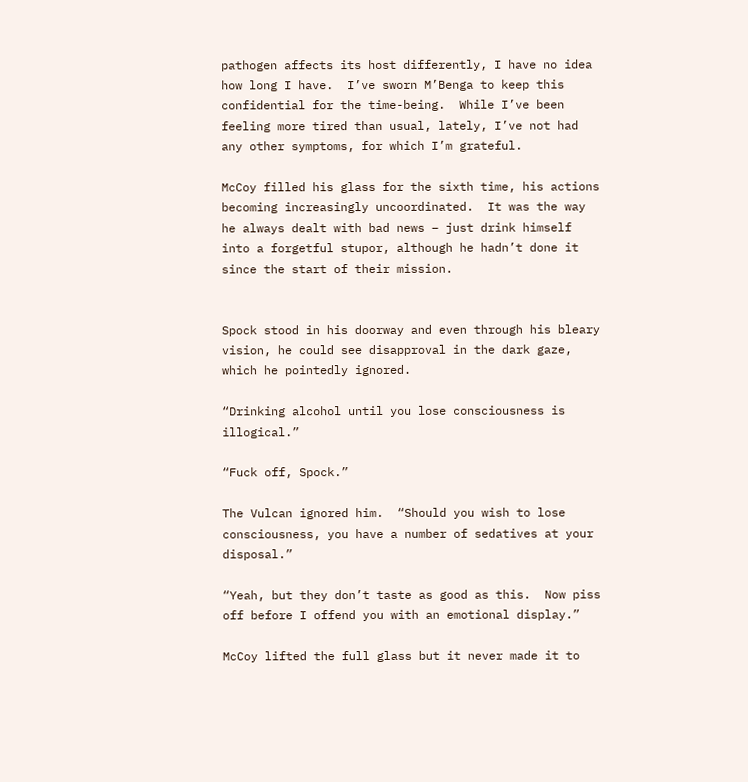pathogen affects its host differently, I have no idea how long I have.  I’ve sworn M’Benga to keep this confidential for the time-being.  While I’ve been feeling more tired than usual, lately, I’ve not had any other symptoms, for which I’m grateful.

McCoy filled his glass for the sixth time, his actions becoming increasingly uncoordinated.  It was the way he always dealt with bad news – just drink himself into a forgetful stupor, although he hadn’t done it since the start of their mission.


Spock stood in his doorway and even through his bleary vision, he could see disapproval in the dark gaze, which he pointedly ignored.

“Drinking alcohol until you lose consciousness is illogical.”

“Fuck off, Spock.”

The Vulcan ignored him.  “Should you wish to lose consciousness, you have a number of sedatives at your disposal.”

“Yeah, but they don’t taste as good as this.  Now piss off before I offend you with an emotional display.”

McCoy lifted the full glass but it never made it to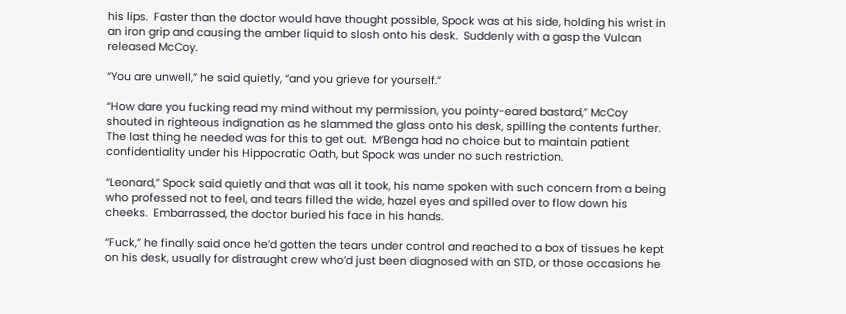his lips.  Faster than the doctor would have thought possible, Spock was at his side, holding his wrist in an iron grip and causing the amber liquid to slosh onto his desk.  Suddenly with a gasp the Vulcan released McCoy.

“You are unwell,” he said quietly, “and you grieve for yourself.”

“How dare you fucking read my mind without my permission, you pointy-eared bastard,” McCoy shouted in righteous indignation as he slammed the glass onto his desk, spilling the contents further.  The last thing he needed was for this to get out.  M’Benga had no choice but to maintain patient confidentiality under his Hippocratic Oath, but Spock was under no such restriction.

“Leonard,” Spock said quietly and that was all it took, his name spoken with such concern from a being who professed not to feel, and tears filled the wide, hazel eyes and spilled over to flow down his cheeks.  Embarrassed, the doctor buried his face in his hands.

“Fuck,” he finally said once he’d gotten the tears under control and reached to a box of tissues he kept on his desk, usually for distraught crew who’d just been diagnosed with an STD, or those occasions he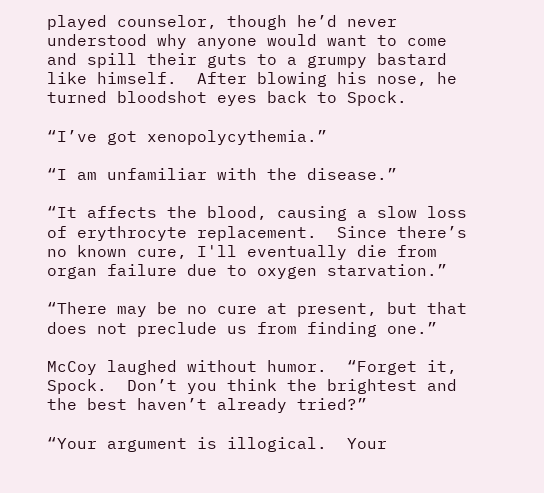played counselor, though he’d never understood why anyone would want to come and spill their guts to a grumpy bastard like himself.  After blowing his nose, he turned bloodshot eyes back to Spock.

“I’ve got xenopolycythemia.”

“I am unfamiliar with the disease.”

“It affects the blood, causing a slow loss of erythrocyte replacement.  Since there’s no known cure, I'll eventually die from organ failure due to oxygen starvation.”

“There may be no cure at present, but that does not preclude us from finding one.”

McCoy laughed without humor.  “Forget it, Spock.  Don’t you think the brightest and the best haven’t already tried?”

“Your argument is illogical.  Your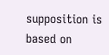supposition is based on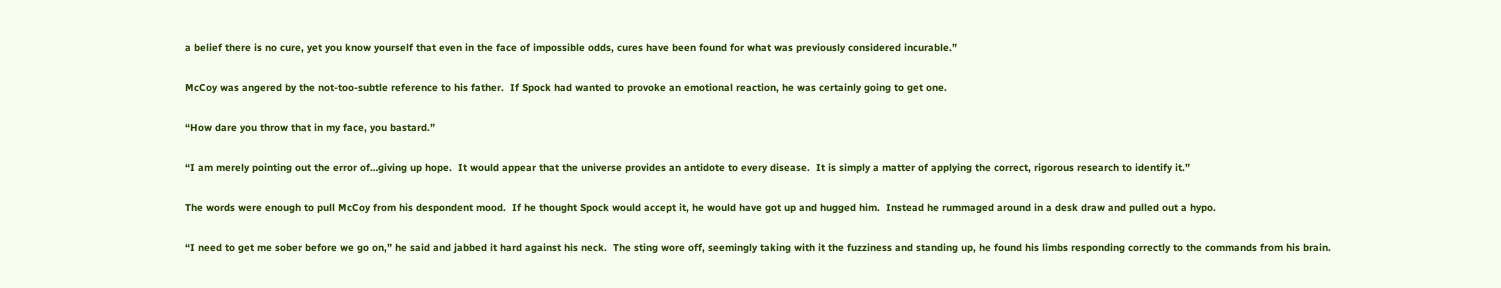a belief there is no cure, yet you know yourself that even in the face of impossible odds, cures have been found for what was previously considered incurable.”

McCoy was angered by the not-too-subtle reference to his father.  If Spock had wanted to provoke an emotional reaction, he was certainly going to get one.

“How dare you throw that in my face, you bastard.”

“I am merely pointing out the error of…giving up hope.  It would appear that the universe provides an antidote to every disease.  It is simply a matter of applying the correct, rigorous research to identify it.”

The words were enough to pull McCoy from his despondent mood.  If he thought Spock would accept it, he would have got up and hugged him.  Instead he rummaged around in a desk draw and pulled out a hypo.

“I need to get me sober before we go on,” he said and jabbed it hard against his neck.  The sting wore off, seemingly taking with it the fuzziness and standing up, he found his limbs responding correctly to the commands from his brain.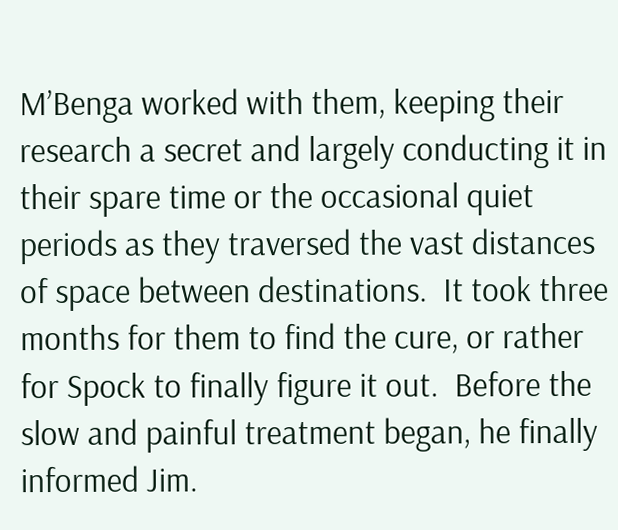M’Benga worked with them, keeping their research a secret and largely conducting it in their spare time or the occasional quiet periods as they traversed the vast distances of space between destinations.  It took three months for them to find the cure, or rather for Spock to finally figure it out.  Before the slow and painful treatment began, he finally informed Jim.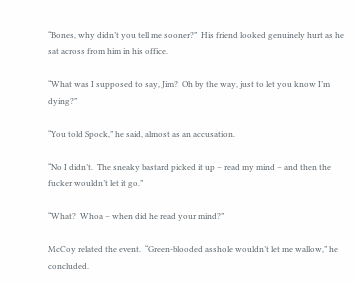“Bones, why didn’t you tell me sooner?”  His friend looked genuinely hurt as he sat across from him in his office.

“What was I supposed to say, Jim?  Oh by the way, just to let you know I’m dying?”

“You told Spock,” he said, almost as an accusation.

“No I didn’t.  The sneaky bastard picked it up – read my mind – and then the fucker wouldn’t let it go.”

“What?  Whoa – when did he read your mind?”

McCoy related the event.  “Green-blooded asshole wouldn’t let me wallow,” he concluded.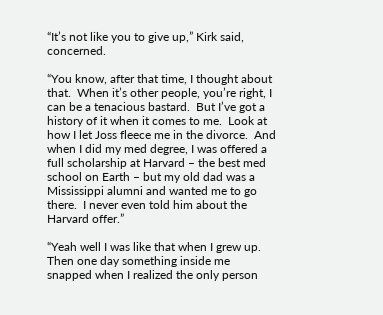“It’s not like you to give up,” Kirk said, concerned.

“You know, after that time, I thought about that.  When it’s other people, you’re right, I can be a tenacious bastard.  But I’ve got a history of it when it comes to me.  Look at how I let Joss fleece me in the divorce.  And when I did my med degree, I was offered a full scholarship at Harvard – the best med school on Earth – but my old dad was a Mississippi alumni and wanted me to go there.  I never even told him about the Harvard offer.”

“Yeah well I was like that when I grew up.  Then one day something inside me snapped when I realized the only person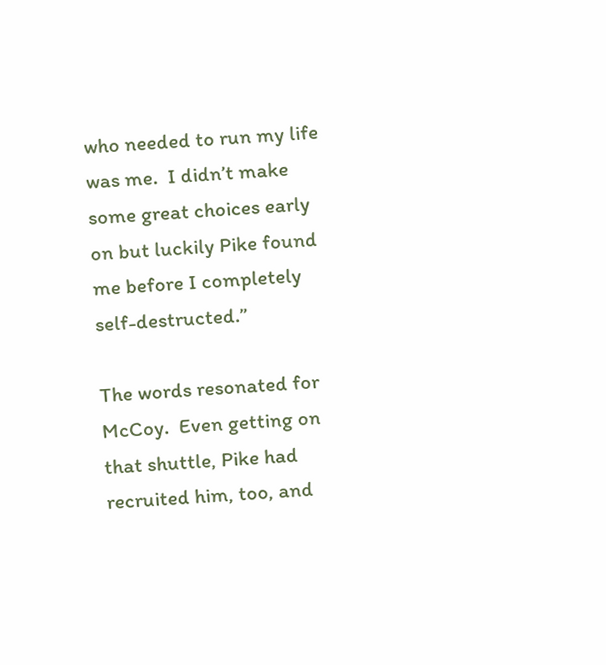who needed to run my life was me.  I didn’t make some great choices early on but luckily Pike found me before I completely self-destructed.”

The words resonated for McCoy.  Even getting on that shuttle, Pike had recruited him, too, and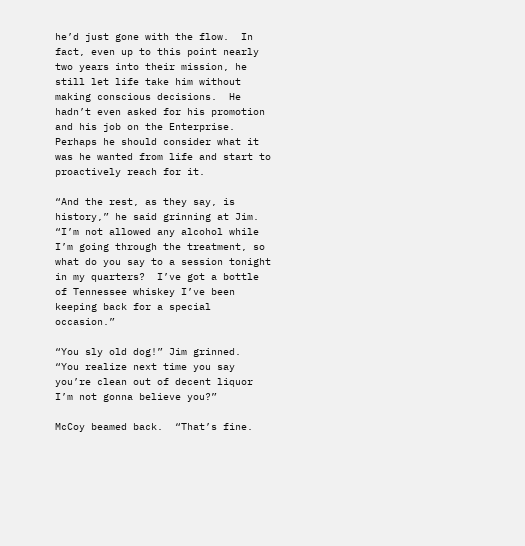he’d just gone with the flow.  In fact, even up to this point nearly two years into their mission, he still let life take him without making conscious decisions.  He hadn’t even asked for his promotion and his job on the Enterprise.  Perhaps he should consider what it was he wanted from life and start to proactively reach for it.

“And the rest, as they say, is history,” he said grinning at Jim.  “I’m not allowed any alcohol while I’m going through the treatment, so what do you say to a session tonight in my quarters?  I’ve got a bottle of Tennessee whiskey I’ve been keeping back for a special occasion.”

“You sly old dog!” Jim grinned.  “You realize next time you say you’re clean out of decent liquor I’m not gonna believe you?”

McCoy beamed back.  “That’s fine.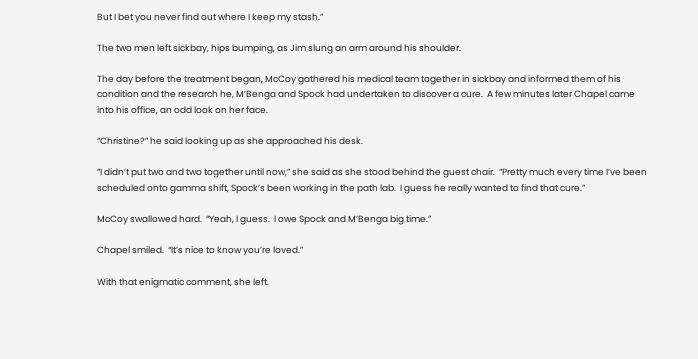But I bet you never find out where I keep my stash.”

The two men left sickbay, hips bumping, as Jim slung an arm around his shoulder.

The day before the treatment began, McCoy gathered his medical team together in sickbay and informed them of his condition and the research he, M’Benga and Spock had undertaken to discover a cure.  A few minutes later Chapel came into his office, an odd look on her face.

“Christine?” he said looking up as she approached his desk.

“I didn’t put two and two together until now,” she said as she stood behind the guest chair.  “Pretty much every time I’ve been scheduled onto gamma shift, Spock’s been working in the path lab.  I guess he really wanted to find that cure.”

McCoy swallowed hard.  “Yeah, I guess.  I owe Spock and M’Benga big time.”

Chapel smiled.  “It’s nice to know you’re loved.”

With that enigmatic comment, she left.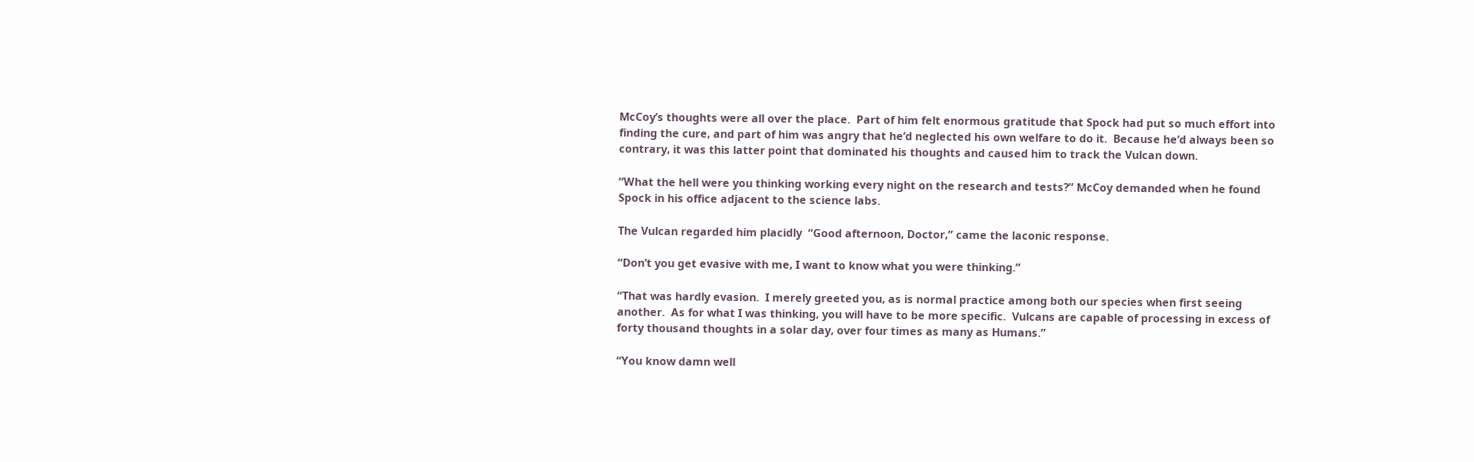McCoy’s thoughts were all over the place.  Part of him felt enormous gratitude that Spock had put so much effort into finding the cure, and part of him was angry that he’d neglected his own welfare to do it.  Because he’d always been so contrary, it was this latter point that dominated his thoughts and caused him to track the Vulcan down.

“What the hell were you thinking working every night on the research and tests?” McCoy demanded when he found Spock in his office adjacent to the science labs.

The Vulcan regarded him placidly  “Good afternoon, Doctor,” came the laconic response.

“Don’t you get evasive with me, I want to know what you were thinking.”

“That was hardly evasion.  I merely greeted you, as is normal practice among both our species when first seeing another.  As for what I was thinking, you will have to be more specific.  Vulcans are capable of processing in excess of forty thousand thoughts in a solar day, over four times as many as Humans.”

“You know damn well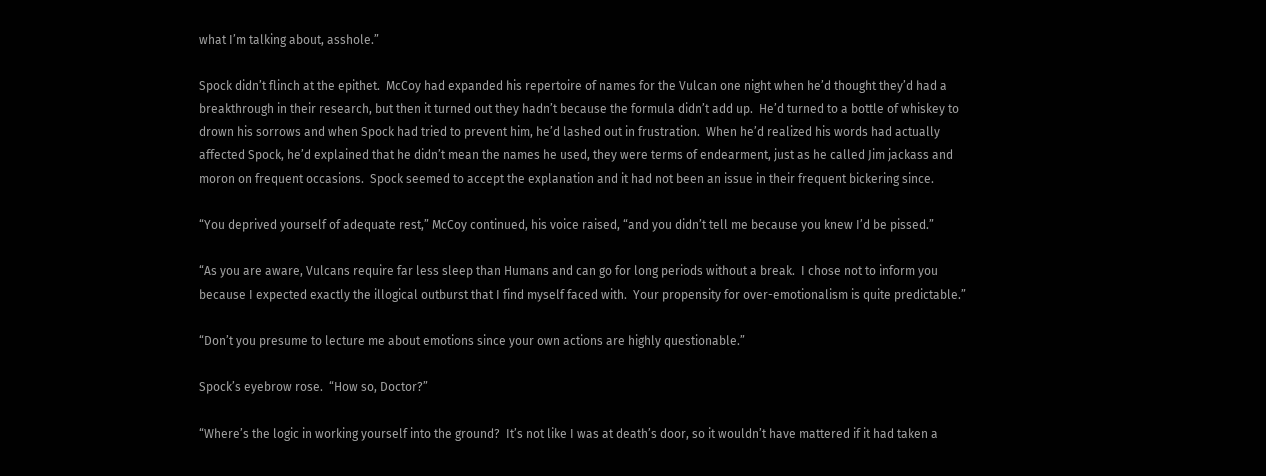what I’m talking about, asshole.”

Spock didn’t flinch at the epithet.  McCoy had expanded his repertoire of names for the Vulcan one night when he’d thought they’d had a breakthrough in their research, but then it turned out they hadn’t because the formula didn’t add up.  He’d turned to a bottle of whiskey to drown his sorrows and when Spock had tried to prevent him, he’d lashed out in frustration.  When he’d realized his words had actually affected Spock, he’d explained that he didn’t mean the names he used, they were terms of endearment, just as he called Jim jackass and moron on frequent occasions.  Spock seemed to accept the explanation and it had not been an issue in their frequent bickering since.

“You deprived yourself of adequate rest,” McCoy continued, his voice raised, “and you didn’t tell me because you knew I’d be pissed.”

“As you are aware, Vulcans require far less sleep than Humans and can go for long periods without a break.  I chose not to inform you because I expected exactly the illogical outburst that I find myself faced with.  Your propensity for over-emotionalism is quite predictable.”

“Don’t you presume to lecture me about emotions since your own actions are highly questionable.”

Spock’s eyebrow rose.  “How so, Doctor?”

“Where’s the logic in working yourself into the ground?  It’s not like I was at death’s door, so it wouldn’t have mattered if it had taken a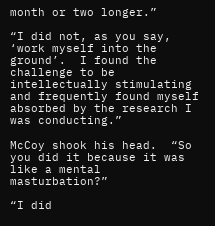month or two longer.”

“I did not, as you say, ‘work myself into the ground’.  I found the challenge to be intellectually stimulating and frequently found myself absorbed by the research I was conducting.”

McCoy shook his head.  “So you did it because it was like a mental masturbation?”

“I did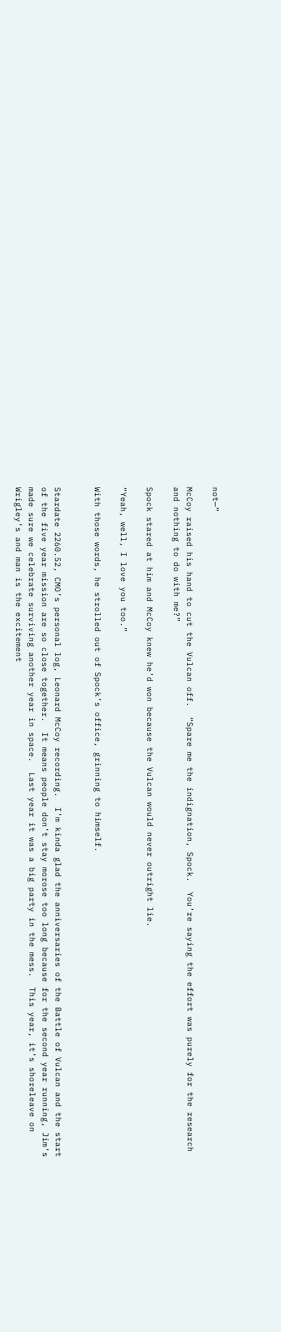not—”

McCoy raised his hand to cut the Vulcan off.  “Spare me the indignation, Spock.  You’re saying the effort was purely for the research and nothing to do with me?”

Spock stared at him and McCoy knew he’d won because the Vulcan would never outright lie.

“Yeah, well, I love you too.”

With those words, he strolled out of Spock’s office, grinning to himself.


Stardate 2260.52, CMO’s personal log, Leonard McCoy recording.  I’m kinda glad the anniversaries of the Battle of Vulcan and the start of the five year mission are so close together.  It means people don’t stay morose too long because for the second year running, Jim’s made sure we celebrate surviving another year in space.  Last year it was a big party in the mess.  This year, it’s shoreleave on Wrigley’s and man is the excitement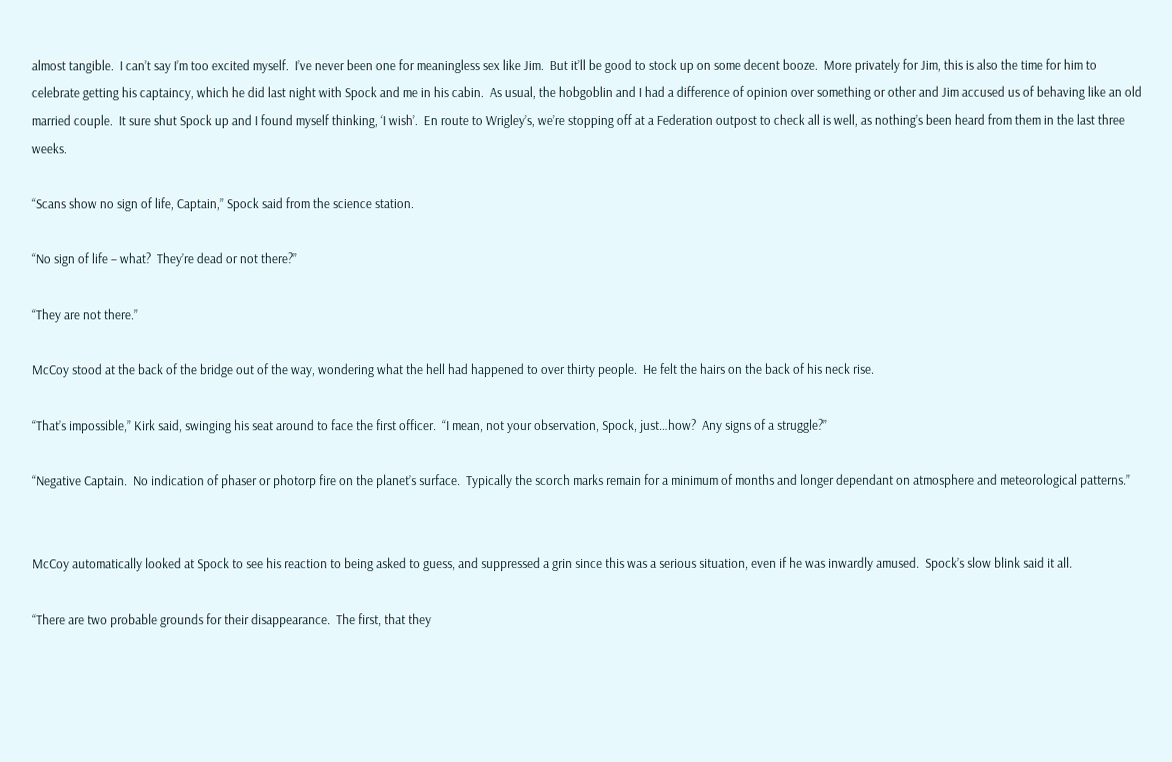almost tangible.  I can’t say I’m too excited myself.  I’ve never been one for meaningless sex like Jim.  But it’ll be good to stock up on some decent booze.  More privately for Jim, this is also the time for him to celebrate getting his captaincy, which he did last night with Spock and me in his cabin.  As usual, the hobgoblin and I had a difference of opinion over something or other and Jim accused us of behaving like an old married couple.  It sure shut Spock up and I found myself thinking, ‘I wish’.  En route to Wrigley’s, we’re stopping off at a Federation outpost to check all is well, as nothing’s been heard from them in the last three weeks.

“Scans show no sign of life, Captain,” Spock said from the science station.

“No sign of life – what?  They’re dead or not there?”

“They are not there.”

McCoy stood at the back of the bridge out of the way, wondering what the hell had happened to over thirty people.  He felt the hairs on the back of his neck rise.

“That’s impossible,” Kirk said, swinging his seat around to face the first officer.  “I mean, not your observation, Spock, just…how?  Any signs of a struggle?”

“Negative Captain.  No indication of phaser or photorp fire on the planet’s surface.  Typically the scorch marks remain for a minimum of months and longer dependant on atmosphere and meteorological patterns.”


McCoy automatically looked at Spock to see his reaction to being asked to guess, and suppressed a grin since this was a serious situation, even if he was inwardly amused.  Spock’s slow blink said it all.

“There are two probable grounds for their disappearance.  The first, that they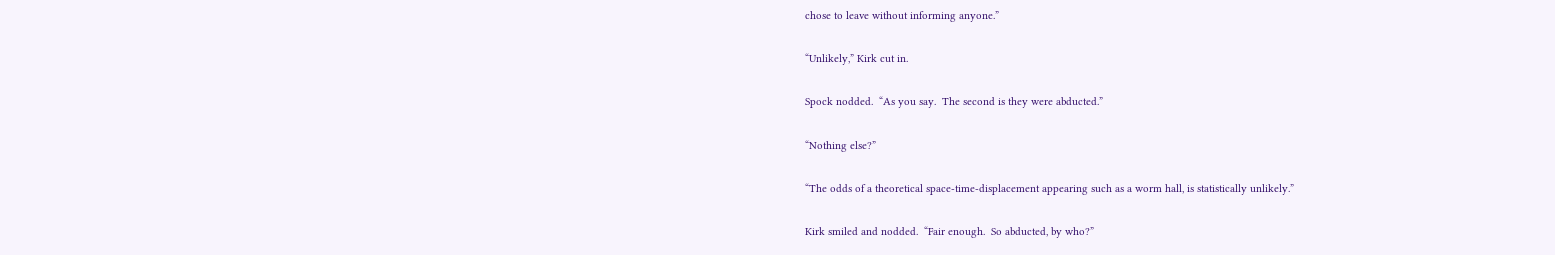chose to leave without informing anyone.”

“Unlikely,” Kirk cut in.

Spock nodded.  “As you say.  The second is they were abducted.”

“Nothing else?”

“The odds of a theoretical space-time-displacement appearing such as a worm hall, is statistically unlikely.”

Kirk smiled and nodded.  “Fair enough.  So abducted, by who?”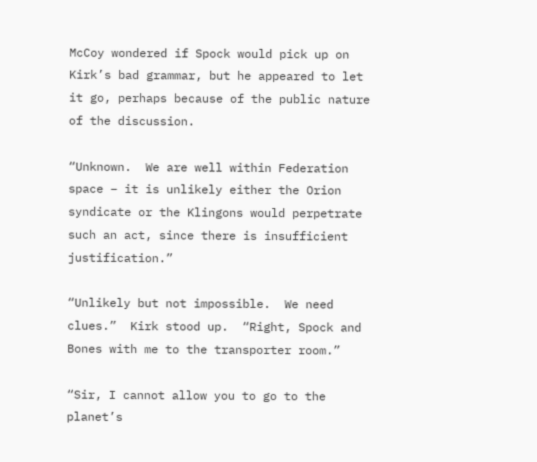McCoy wondered if Spock would pick up on Kirk’s bad grammar, but he appeared to let it go, perhaps because of the public nature of the discussion.

“Unknown.  We are well within Federation space – it is unlikely either the Orion syndicate or the Klingons would perpetrate such an act, since there is insufficient justification.”

“Unlikely but not impossible.  We need clues.”  Kirk stood up.  “Right, Spock and Bones with me to the transporter room.”

“Sir, I cannot allow you to go to the planet’s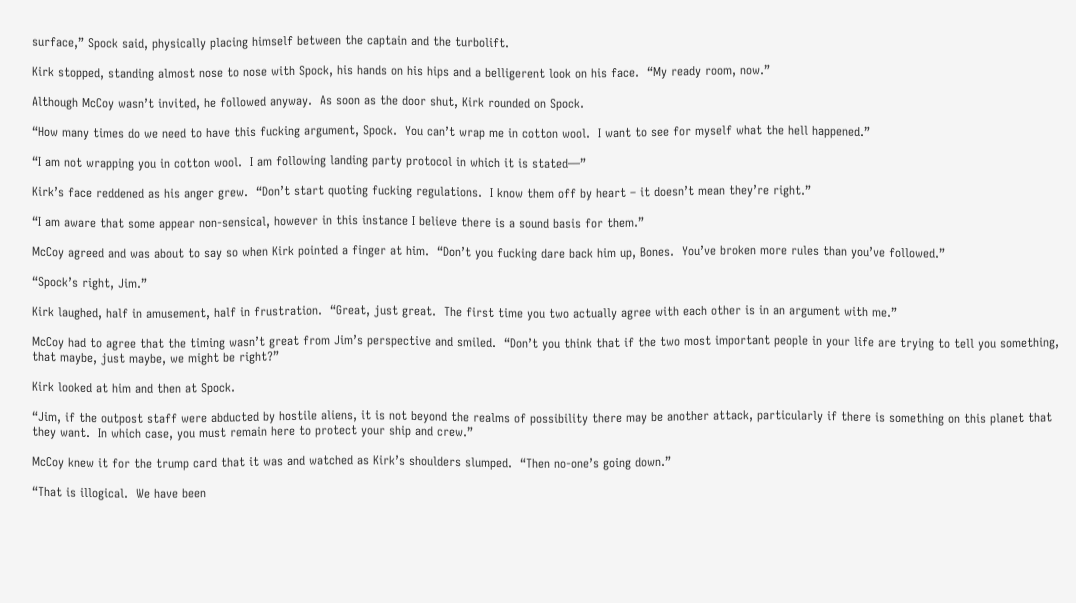surface,” Spock said, physically placing himself between the captain and the turbolift.

Kirk stopped, standing almost nose to nose with Spock, his hands on his hips and a belligerent look on his face.  “My ready room, now.”

Although McCoy wasn’t invited, he followed anyway.  As soon as the door shut, Kirk rounded on Spock.

“How many times do we need to have this fucking argument, Spock.  You can’t wrap me in cotton wool.  I want to see for myself what the hell happened.”

“I am not wrapping you in cotton wool.  I am following landing party protocol in which it is stated—”

Kirk’s face reddened as his anger grew.  “Don’t start quoting fucking regulations.  I know them off by heart – it doesn’t mean they’re right.”

“I am aware that some appear non-sensical, however in this instance I believe there is a sound basis for them.”

McCoy agreed and was about to say so when Kirk pointed a finger at him.  “Don’t you fucking dare back him up, Bones.  You’ve broken more rules than you’ve followed.”

“Spock’s right, Jim.”

Kirk laughed, half in amusement, half in frustration.  “Great, just great.  The first time you two actually agree with each other is in an argument with me.”

McCoy had to agree that the timing wasn’t great from Jim’s perspective and smiled.  “Don’t you think that if the two most important people in your life are trying to tell you something, that maybe, just maybe, we might be right?”

Kirk looked at him and then at Spock.

“Jim, if the outpost staff were abducted by hostile aliens, it is not beyond the realms of possibility there may be another attack, particularly if there is something on this planet that they want.  In which case, you must remain here to protect your ship and crew.”

McCoy knew it for the trump card that it was and watched as Kirk’s shoulders slumped.  “Then no-one’s going down.”

“That is illogical.  We have been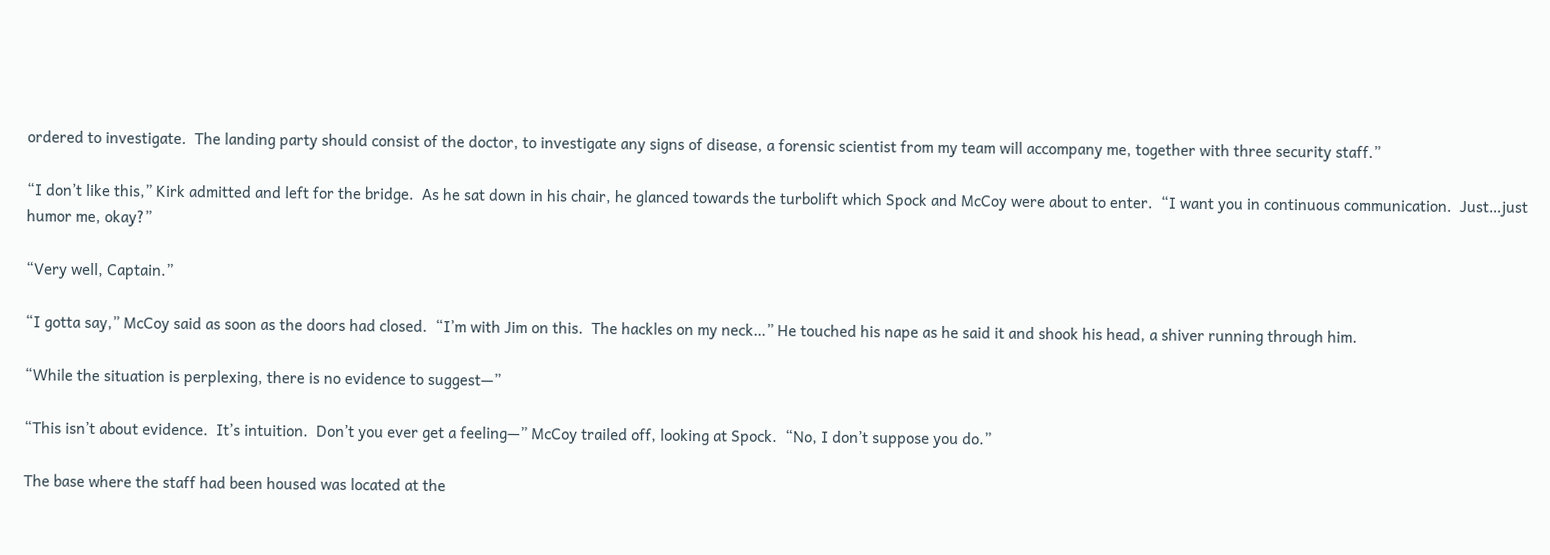ordered to investigate.  The landing party should consist of the doctor, to investigate any signs of disease, a forensic scientist from my team will accompany me, together with three security staff.”

“I don’t like this,” Kirk admitted and left for the bridge.  As he sat down in his chair, he glanced towards the turbolift which Spock and McCoy were about to enter.  “I want you in continuous communication.  Just…just humor me, okay?”

“Very well, Captain.”

“I gotta say,” McCoy said as soon as the doors had closed.  “I’m with Jim on this.  The hackles on my neck…” He touched his nape as he said it and shook his head, a shiver running through him.

“While the situation is perplexing, there is no evidence to suggest—”

“This isn’t about evidence.  It’s intuition.  Don’t you ever get a feeling—” McCoy trailed off, looking at Spock.  “No, I don’t suppose you do.”

The base where the staff had been housed was located at the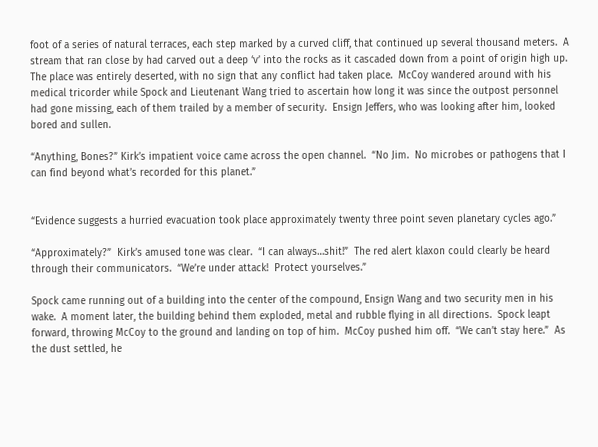foot of a series of natural terraces, each step marked by a curved cliff, that continued up several thousand meters.  A stream that ran close by had carved out a deep ‘v’ into the rocks as it cascaded down from a point of origin high up.  The place was entirely deserted, with no sign that any conflict had taken place.  McCoy wandered around with his medical tricorder while Spock and Lieutenant Wang tried to ascertain how long it was since the outpost personnel had gone missing, each of them trailed by a member of security.  Ensign Jeffers, who was looking after him, looked bored and sullen.

“Anything, Bones?” Kirk’s impatient voice came across the open channel.  “No Jim.  No microbes or pathogens that I can find beyond what’s recorded for this planet.”


“Evidence suggests a hurried evacuation took place approximately twenty three point seven planetary cycles ago.”

“Approximately?”  Kirk’s amused tone was clear.  “I can always…shit!”  The red alert klaxon could clearly be heard through their communicators.  “We’re under attack!  Protect yourselves.”

Spock came running out of a building into the center of the compound, Ensign Wang and two security men in his wake.  A moment later, the building behind them exploded, metal and rubble flying in all directions.  Spock leapt forward, throwing McCoy to the ground and landing on top of him.  McCoy pushed him off.  “We can’t stay here.”  As the dust settled, he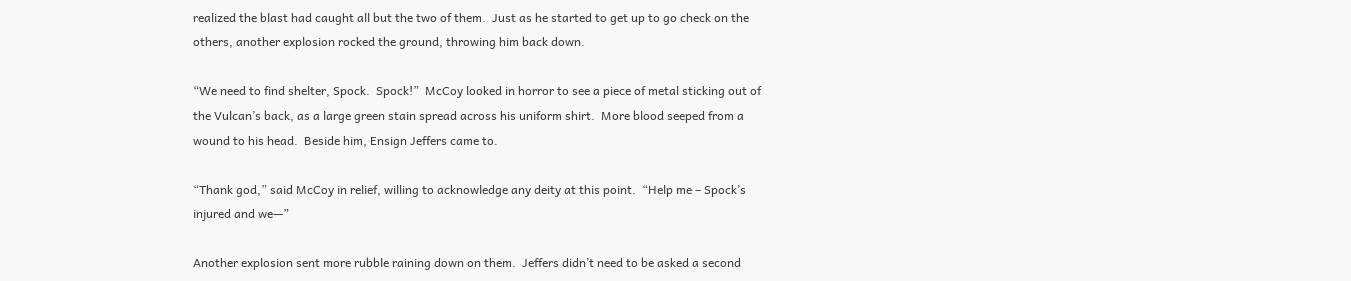realized the blast had caught all but the two of them.  Just as he started to get up to go check on the others, another explosion rocked the ground, throwing him back down.

“We need to find shelter, Spock.  Spock!”  McCoy looked in horror to see a piece of metal sticking out of the Vulcan’s back, as a large green stain spread across his uniform shirt.  More blood seeped from a wound to his head.  Beside him, Ensign Jeffers came to.

“Thank god,” said McCoy in relief, willing to acknowledge any deity at this point.  “Help me – Spock’s injured and we—”

Another explosion sent more rubble raining down on them.  Jeffers didn’t need to be asked a second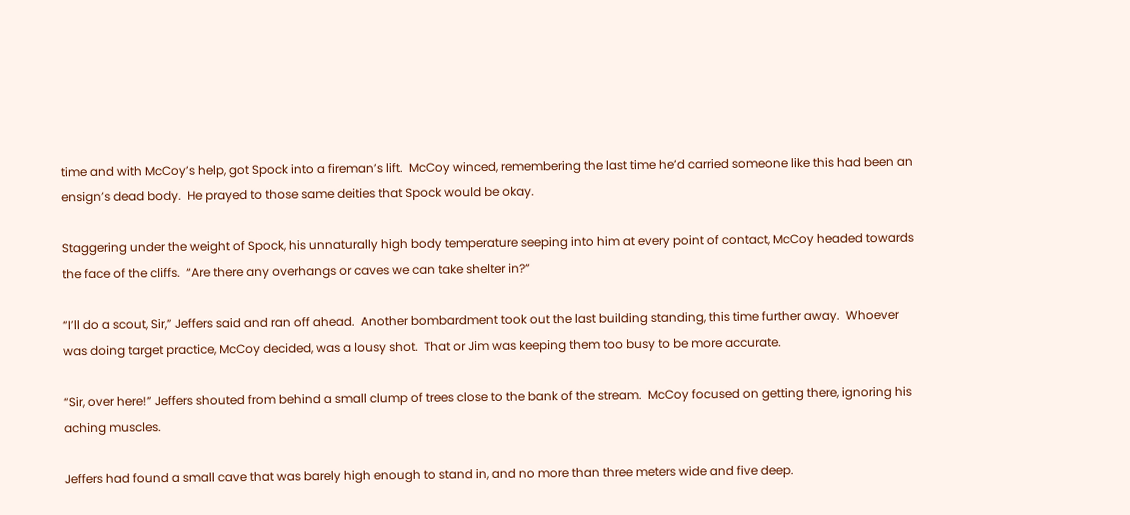time and with McCoy’s help, got Spock into a fireman’s lift.  McCoy winced, remembering the last time he’d carried someone like this had been an ensign’s dead body.  He prayed to those same deities that Spock would be okay.

Staggering under the weight of Spock, his unnaturally high body temperature seeping into him at every point of contact, McCoy headed towards the face of the cliffs.  “Are there any overhangs or caves we can take shelter in?”

“I’ll do a scout, Sir,” Jeffers said and ran off ahead.  Another bombardment took out the last building standing, this time further away.  Whoever was doing target practice, McCoy decided, was a lousy shot.  That or Jim was keeping them too busy to be more accurate.

“Sir, over here!” Jeffers shouted from behind a small clump of trees close to the bank of the stream.  McCoy focused on getting there, ignoring his aching muscles.

Jeffers had found a small cave that was barely high enough to stand in, and no more than three meters wide and five deep.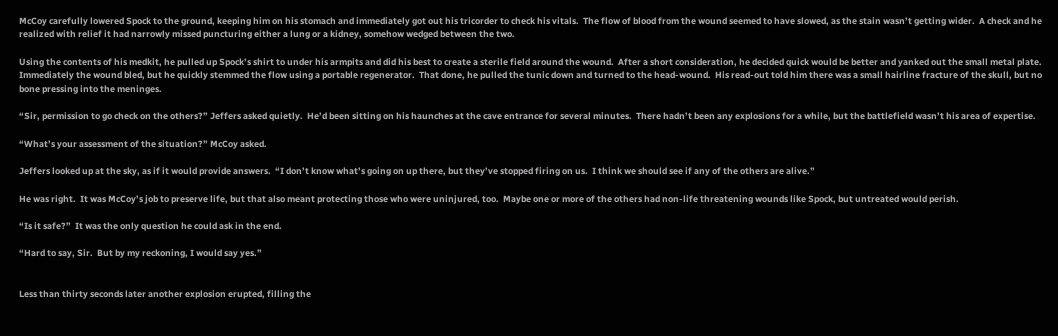McCoy carefully lowered Spock to the ground, keeping him on his stomach and immediately got out his tricorder to check his vitals.  The flow of blood from the wound seemed to have slowed, as the stain wasn’t getting wider.  A check and he realized with relief it had narrowly missed puncturing either a lung or a kidney, somehow wedged between the two.

Using the contents of his medkit, he pulled up Spock’s shirt to under his armpits and did his best to create a sterile field around the wound.  After a short consideration, he decided quick would be better and yanked out the small metal plate.  Immediately the wound bled, but he quickly stemmed the flow using a portable regenerator.  That done, he pulled the tunic down and turned to the head-wound.  His read-out told him there was a small hairline fracture of the skull, but no bone pressing into the meninges.

“Sir, permission to go check on the others?” Jeffers asked quietly.  He’d been sitting on his haunches at the cave entrance for several minutes.  There hadn’t been any explosions for a while, but the battlefield wasn’t his area of expertise.

“What’s your assessment of the situation?” McCoy asked.

Jeffers looked up at the sky, as if it would provide answers.  “I don’t know what’s going on up there, but they’ve stopped firing on us.  I think we should see if any of the others are alive.”

He was right.  It was McCoy’s job to preserve life, but that also meant protecting those who were uninjured, too.  Maybe one or more of the others had non-life threatening wounds like Spock, but untreated would perish.

“Is it safe?”  It was the only question he could ask in the end.

“Hard to say, Sir.  But by my reckoning, I would say yes.”


Less than thirty seconds later another explosion erupted, filling the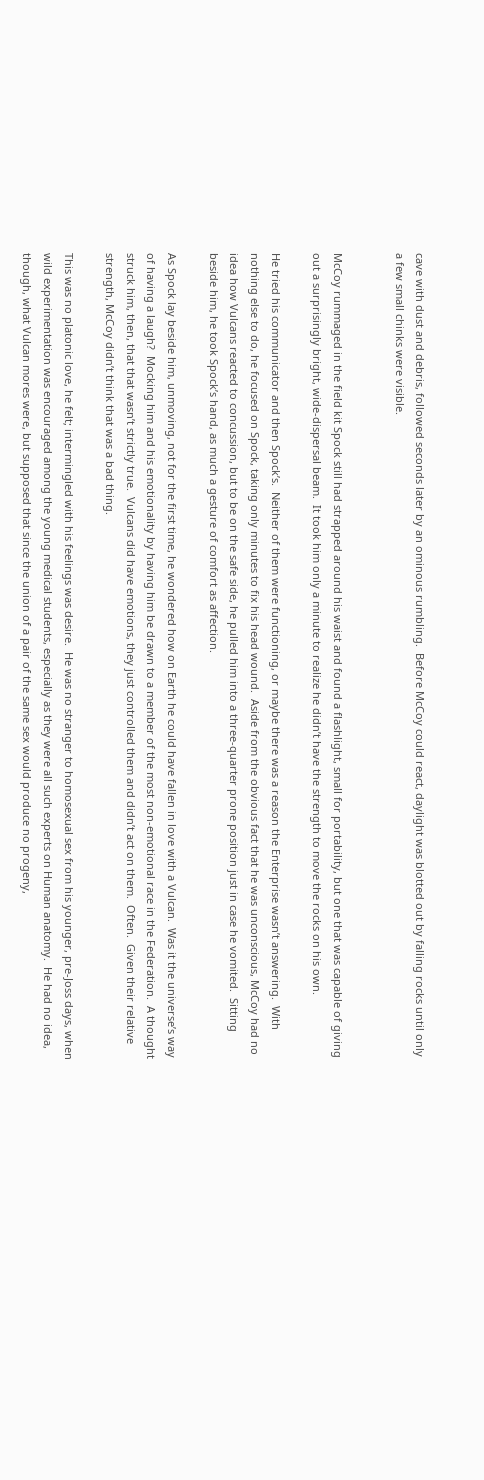cave with dust and debris, followed seconds later by an ominous rumbling.  Before McCoy could react, daylight was blotted out by falling rocks until only a few small chinks were visible.


McCoy rummaged in the field kit Spock still had strapped around his waist and found a flashlight, small for portability, but one that was capable of giving out a surprisingly bright, wide-dispersal beam.  It took him only a minute to realize he didn’t have the strength to move the rocks on his own.

He tried his communicator and then Spock’s.  Neither of them were functioning, or maybe there was a reason the Enterprise wasn’t answering.  With nothing else to do, he focused on Spock, taking only minutes to fix his head wound.  Aside from the obvious fact that he was unconscious, McCoy had no idea how Vulcans reacted to concussion, but to be on the safe side, he pulled him into a three-quarter prone position just in case he vomited.  Sitting beside him, he took Spock’s hand, as much a gesture of comfort as affection.

As Spock lay beside him, unmoving, not for the first time, he wondered how on Earth he could have fallen in love with a Vulcan.  Was it the universe’s way of having a laugh?  Mocking him and his emotionality by having him be drawn to a member of the most non-emotional race in the Federation.  A thought struck him, then, that that wasn’t strictly true.  Vulcans did have emotions, they just controlled them and didn’t act on them.  Often.  Given their relative strength, McCoy didn’t think that was a bad thing.

This was no platonic love, he felt; intermingled with his feelings was desire.  He was no stranger to homosexual sex from his younger, pre-Joss days, when wild experimentation was encouraged among the young medical students, especially as they were all such experts on Human anatomy.  He had no idea, though, what Vulcan mores were, but supposed that since the union of a pair of the same sex would produce no progeny,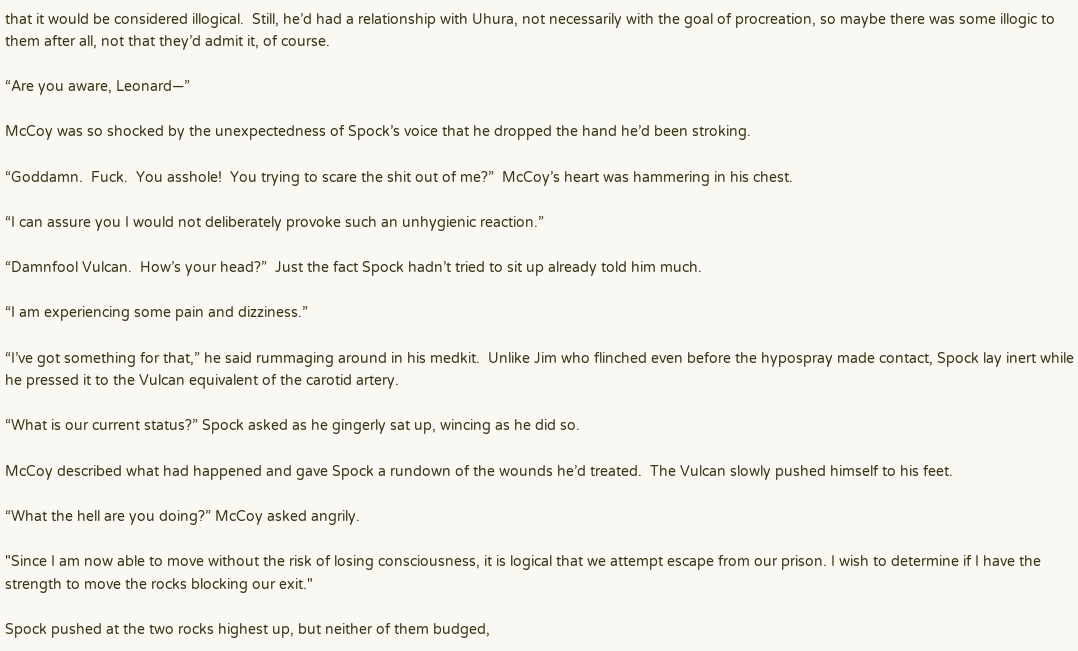that it would be considered illogical.  Still, he’d had a relationship with Uhura, not necessarily with the goal of procreation, so maybe there was some illogic to them after all, not that they’d admit it, of course.

“Are you aware, Leonard—”

McCoy was so shocked by the unexpectedness of Spock’s voice that he dropped the hand he’d been stroking.

“Goddamn.  Fuck.  You asshole!  You trying to scare the shit out of me?”  McCoy’s heart was hammering in his chest.

“I can assure you I would not deliberately provoke such an unhygienic reaction.”

“Damnfool Vulcan.  How’s your head?”  Just the fact Spock hadn’t tried to sit up already told him much.

“I am experiencing some pain and dizziness.”

“I’ve got something for that,” he said rummaging around in his medkit.  Unlike Jim who flinched even before the hypospray made contact, Spock lay inert while he pressed it to the Vulcan equivalent of the carotid artery.

“What is our current status?” Spock asked as he gingerly sat up, wincing as he did so.

McCoy described what had happened and gave Spock a rundown of the wounds he’d treated.  The Vulcan slowly pushed himself to his feet.

“What the hell are you doing?” McCoy asked angrily.

"Since I am now able to move without the risk of losing consciousness, it is logical that we attempt escape from our prison. I wish to determine if I have the strength to move the rocks blocking our exit."

Spock pushed at the two rocks highest up, but neither of them budged,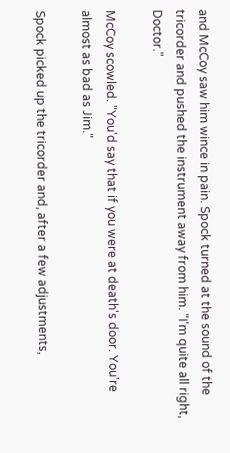and McCoy saw him wince in pain. Spock turned at the sound of the tricorder and pushed the instrument away from him. "I'm quite all right, Doctor."

McCoy scowled. "You'd say that if you were at death's door. You're almost as bad as Jim."

Spock picked up the tricorder and, after a few adjustments,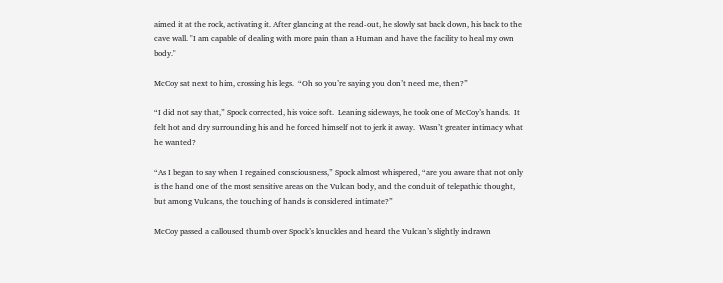aimed it at the rock, activating it. After glancing at the read-out, he slowly sat back down, his back to the cave wall. "I am capable of dealing with more pain than a Human and have the facility to heal my own body."

McCoy sat next to him, crossing his legs.  “Oh so you’re saying you don’t need me, then?”

“I did not say that,” Spock corrected, his voice soft.  Leaning sideways, he took one of McCoy’s hands.  It felt hot and dry surrounding his and he forced himself not to jerk it away.  Wasn’t greater intimacy what he wanted?

“As I began to say when I regained consciousness,” Spock almost whispered, “are you aware that not only is the hand one of the most sensitive areas on the Vulcan body, and the conduit of telepathic thought, but among Vulcans, the touching of hands is considered intimate?”

McCoy passed a calloused thumb over Spock’s knuckles and heard the Vulcan’s slightly indrawn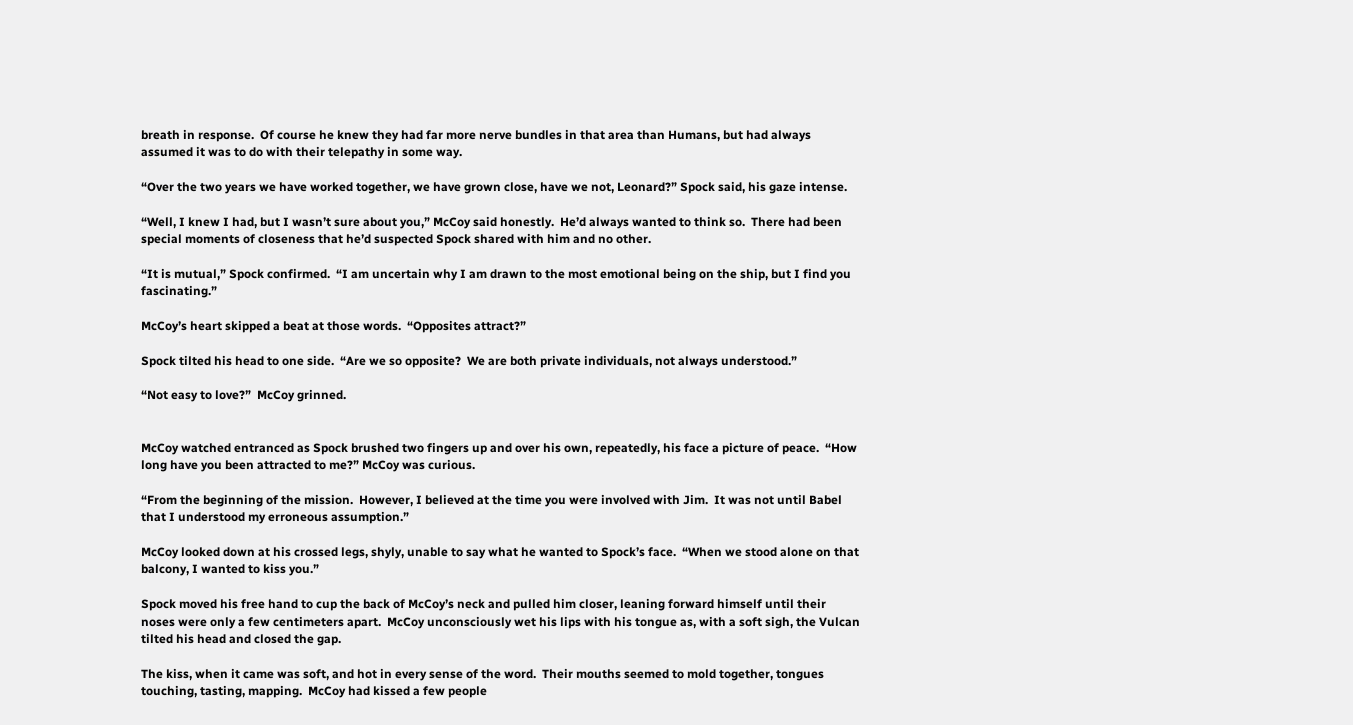breath in response.  Of course he knew they had far more nerve bundles in that area than Humans, but had always assumed it was to do with their telepathy in some way.

“Over the two years we have worked together, we have grown close, have we not, Leonard?” Spock said, his gaze intense.

“Well, I knew I had, but I wasn’t sure about you,” McCoy said honestly.  He’d always wanted to think so.  There had been special moments of closeness that he’d suspected Spock shared with him and no other.

“It is mutual,” Spock confirmed.  “I am uncertain why I am drawn to the most emotional being on the ship, but I find you fascinating.”

McCoy’s heart skipped a beat at those words.  “Opposites attract?”

Spock tilted his head to one side.  “Are we so opposite?  We are both private individuals, not always understood.”

“Not easy to love?”  McCoy grinned.


McCoy watched entranced as Spock brushed two fingers up and over his own, repeatedly, his face a picture of peace.  “How long have you been attracted to me?” McCoy was curious.

“From the beginning of the mission.  However, I believed at the time you were involved with Jim.  It was not until Babel that I understood my erroneous assumption.”

McCoy looked down at his crossed legs, shyly, unable to say what he wanted to Spock’s face.  “When we stood alone on that balcony, I wanted to kiss you.”

Spock moved his free hand to cup the back of McCoy’s neck and pulled him closer, leaning forward himself until their noses were only a few centimeters apart.  McCoy unconsciously wet his lips with his tongue as, with a soft sigh, the Vulcan tilted his head and closed the gap.

The kiss, when it came was soft, and hot in every sense of the word.  Their mouths seemed to mold together, tongues touching, tasting, mapping.  McCoy had kissed a few people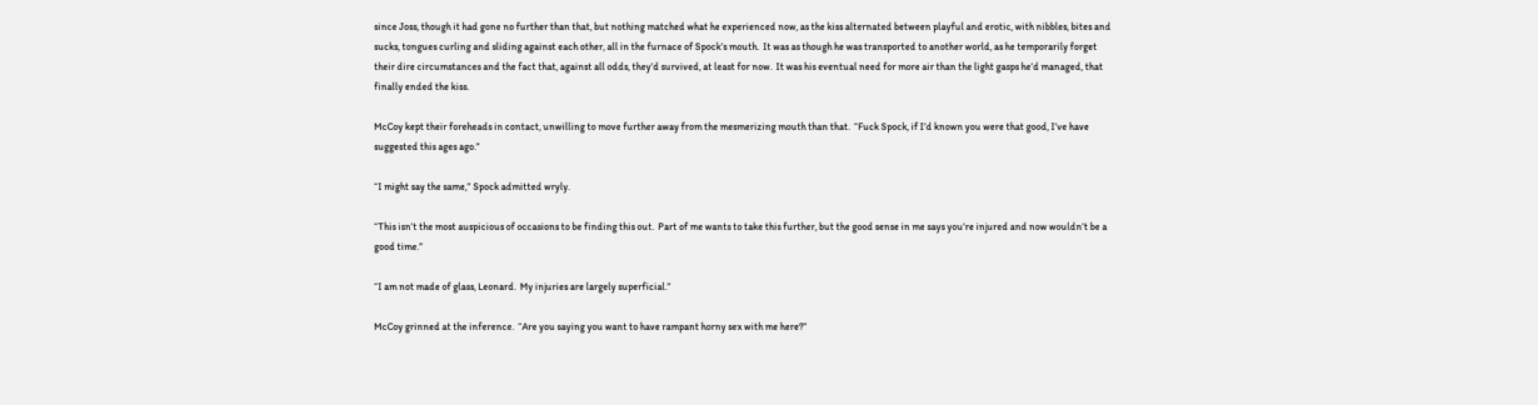since Joss, though it had gone no further than that, but nothing matched what he experienced now, as the kiss alternated between playful and erotic, with nibbles, bites and sucks, tongues curling and sliding against each other, all in the furnace of Spock’s mouth.  It was as though he was transported to another world, as he temporarily forget their dire circumstances and the fact that, against all odds, they’d survived, at least for now.  It was his eventual need for more air than the light gasps he’d managed, that finally ended the kiss.

McCoy kept their foreheads in contact, unwilling to move further away from the mesmerizing mouth than that.  “Fuck Spock, if I’d known you were that good, I’ve have suggested this ages ago.”

“I might say the same,” Spock admitted wryly.

“This isn’t the most auspicious of occasions to be finding this out.  Part of me wants to take this further, but the good sense in me says you’re injured and now wouldn’t be a good time.”

“I am not made of glass, Leonard.  My injuries are largely superficial.”

McCoy grinned at the inference.  “Are you saying you want to have rampant horny sex with me here?”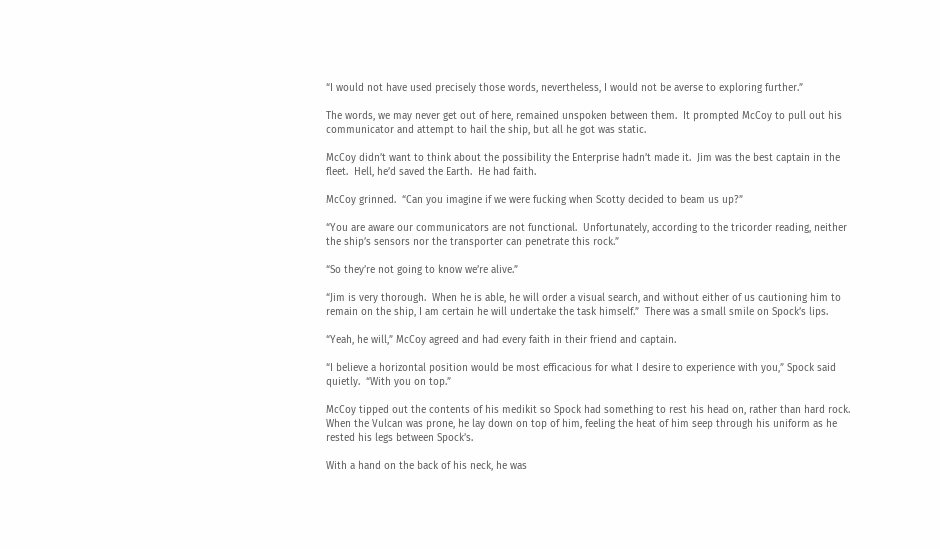“I would not have used precisely those words, nevertheless, I would not be averse to exploring further.”

The words, we may never get out of here, remained unspoken between them.  It prompted McCoy to pull out his communicator and attempt to hail the ship, but all he got was static.

McCoy didn’t want to think about the possibility the Enterprise hadn’t made it.  Jim was the best captain in the fleet.  Hell, he’d saved the Earth.  He had faith.

McCoy grinned.  “Can you imagine if we were fucking when Scotty decided to beam us up?”

“You are aware our communicators are not functional.  Unfortunately, according to the tricorder reading, neither the ship’s sensors nor the transporter can penetrate this rock.”

“So they’re not going to know we’re alive.”

“Jim is very thorough.  When he is able, he will order a visual search, and without either of us cautioning him to remain on the ship, I am certain he will undertake the task himself.”  There was a small smile on Spock’s lips.

“Yeah, he will,” McCoy agreed and had every faith in their friend and captain.

“I believe a horizontal position would be most efficacious for what I desire to experience with you,” Spock said quietly.  “With you on top.”

McCoy tipped out the contents of his medikit so Spock had something to rest his head on, rather than hard rock.  When the Vulcan was prone, he lay down on top of him, feeling the heat of him seep through his uniform as he rested his legs between Spock’s.

With a hand on the back of his neck, he was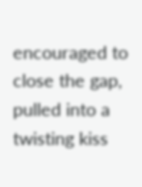encouraged to close the gap, pulled into a twisting kiss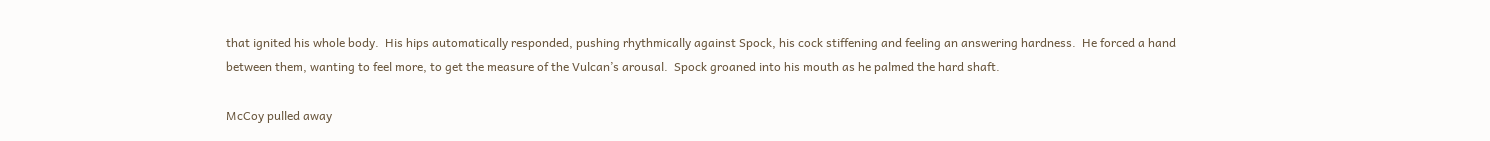that ignited his whole body.  His hips automatically responded, pushing rhythmically against Spock, his cock stiffening and feeling an answering hardness.  He forced a hand between them, wanting to feel more, to get the measure of the Vulcan’s arousal.  Spock groaned into his mouth as he palmed the hard shaft.

McCoy pulled away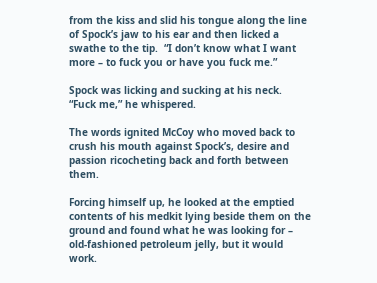from the kiss and slid his tongue along the line of Spock’s jaw to his ear and then licked a swathe to the tip.  “I don’t know what I want more – to fuck you or have you fuck me.”

Spock was licking and sucking at his neck.  “Fuck me,” he whispered.

The words ignited McCoy who moved back to crush his mouth against Spock’s, desire and passion ricocheting back and forth between them.

Forcing himself up, he looked at the emptied contents of his medkit lying beside them on the ground and found what he was looking for – old-fashioned petroleum jelly, but it would work.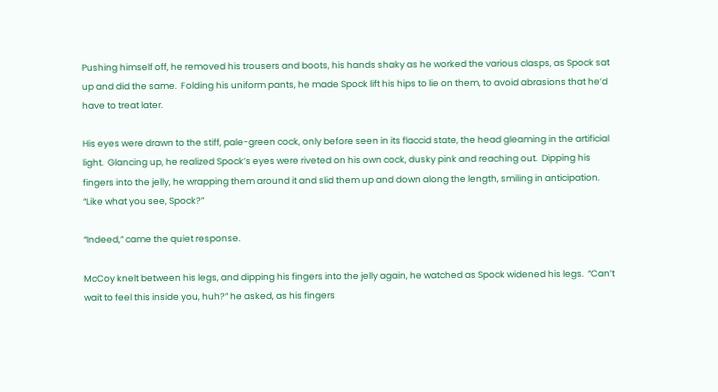Pushing himself off, he removed his trousers and boots, his hands shaky as he worked the various clasps, as Spock sat up and did the same.  Folding his uniform pants, he made Spock lift his hips to lie on them, to avoid abrasions that he’d have to treat later.

His eyes were drawn to the stiff, pale-green cock, only before seen in its flaccid state, the head gleaming in the artificial light.  Glancing up, he realized Spock’s eyes were riveted on his own cock, dusky pink and reaching out.  Dipping his fingers into the jelly, he wrapping them around it and slid them up and down along the length, smiling in anticipation.  “Like what you see, Spock?”

“Indeed,” came the quiet response.

McCoy knelt between his legs, and dipping his fingers into the jelly again, he watched as Spock widened his legs.  “Can’t wait to feel this inside you, huh?” he asked, as his fingers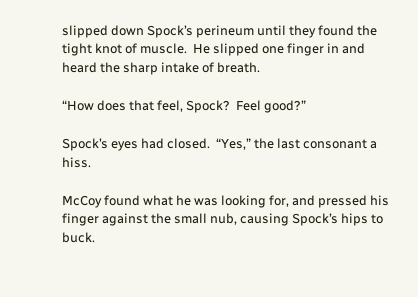slipped down Spock’s perineum until they found the tight knot of muscle.  He slipped one finger in and heard the sharp intake of breath.

“How does that feel, Spock?  Feel good?”

Spock’s eyes had closed.  “Yes,” the last consonant a hiss.

McCoy found what he was looking for, and pressed his finger against the small nub, causing Spock’s hips to buck.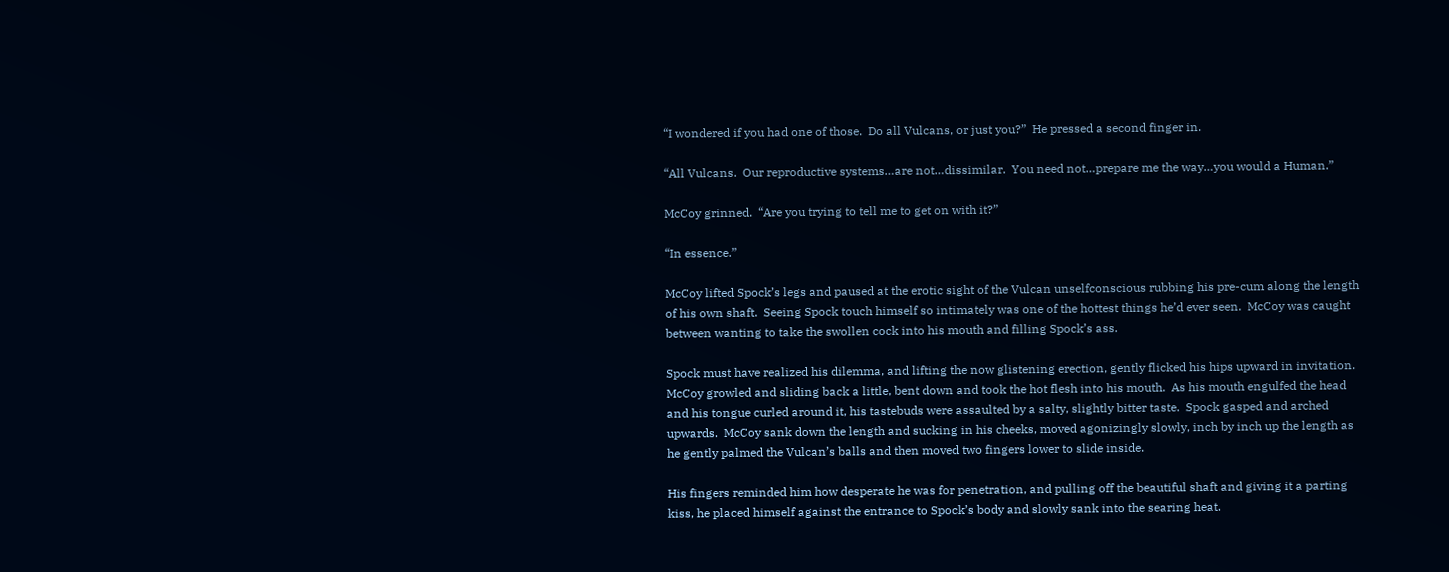“I wondered if you had one of those.  Do all Vulcans, or just you?”  He pressed a second finger in.

“All Vulcans.  Our reproductive systems…are not…dissimilar.  You need not…prepare me the way…you would a Human.”

McCoy grinned.  “Are you trying to tell me to get on with it?”

“In essence.”

McCoy lifted Spock’s legs and paused at the erotic sight of the Vulcan unselfconscious rubbing his pre-cum along the length of his own shaft.  Seeing Spock touch himself so intimately was one of the hottest things he’d ever seen.  McCoy was caught between wanting to take the swollen cock into his mouth and filling Spock’s ass.

Spock must have realized his dilemma, and lifting the now glistening erection, gently flicked his hips upward in invitation.  McCoy growled and sliding back a little, bent down and took the hot flesh into his mouth.  As his mouth engulfed the head and his tongue curled around it, his tastebuds were assaulted by a salty, slightly bitter taste.  Spock gasped and arched upwards.  McCoy sank down the length and sucking in his cheeks, moved agonizingly slowly, inch by inch up the length as he gently palmed the Vulcan’s balls and then moved two fingers lower to slide inside.

His fingers reminded him how desperate he was for penetration, and pulling off the beautiful shaft and giving it a parting kiss, he placed himself against the entrance to Spock’s body and slowly sank into the searing heat.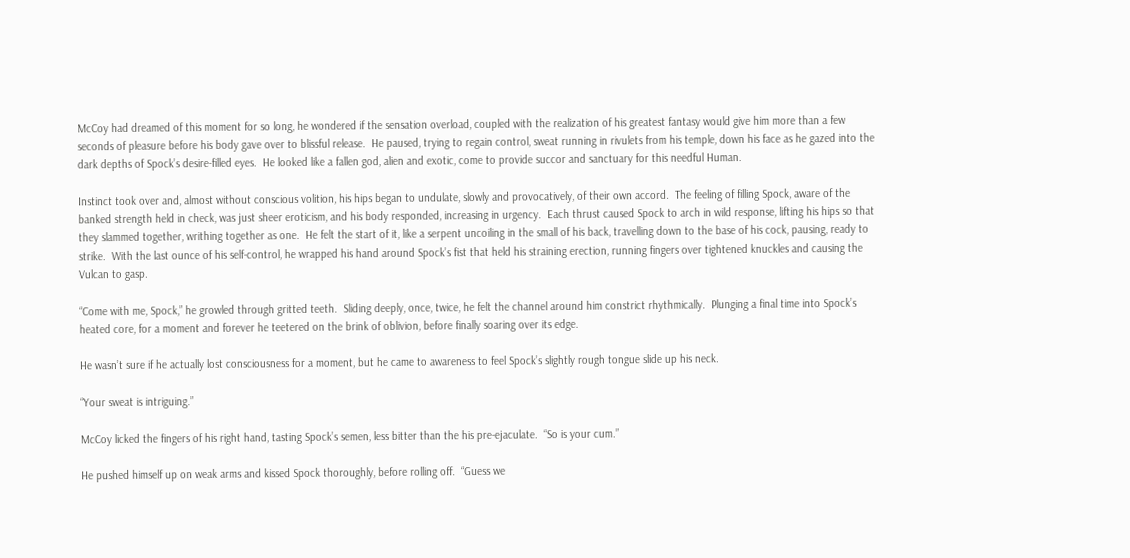McCoy had dreamed of this moment for so long, he wondered if the sensation overload, coupled with the realization of his greatest fantasy would give him more than a few seconds of pleasure before his body gave over to blissful release.  He paused, trying to regain control, sweat running in rivulets from his temple, down his face as he gazed into the dark depths of Spock’s desire-filled eyes.  He looked like a fallen god, alien and exotic, come to provide succor and sanctuary for this needful Human.

Instinct took over and, almost without conscious volition, his hips began to undulate, slowly and provocatively, of their own accord.  The feeling of filling Spock, aware of the banked strength held in check, was just sheer eroticism, and his body responded, increasing in urgency.  Each thrust caused Spock to arch in wild response, lifting his hips so that they slammed together, writhing together as one.  He felt the start of it, like a serpent uncoiling in the small of his back, travelling down to the base of his cock, pausing, ready to strike.  With the last ounce of his self-control, he wrapped his hand around Spock’s fist that held his straining erection, running fingers over tightened knuckles and causing the Vulcan to gasp.

“Come with me, Spock,” he growled through gritted teeth.  Sliding deeply, once, twice, he felt the channel around him constrict rhythmically.  Plunging a final time into Spock’s heated core, for a moment and forever he teetered on the brink of oblivion, before finally soaring over its edge.

He wasn’t sure if he actually lost consciousness for a moment, but he came to awareness to feel Spock’s slightly rough tongue slide up his neck.

“Your sweat is intriguing.”

McCoy licked the fingers of his right hand, tasting Spock’s semen, less bitter than the his pre-ejaculate.  “So is your cum.”

He pushed himself up on weak arms and kissed Spock thoroughly, before rolling off.  “Guess we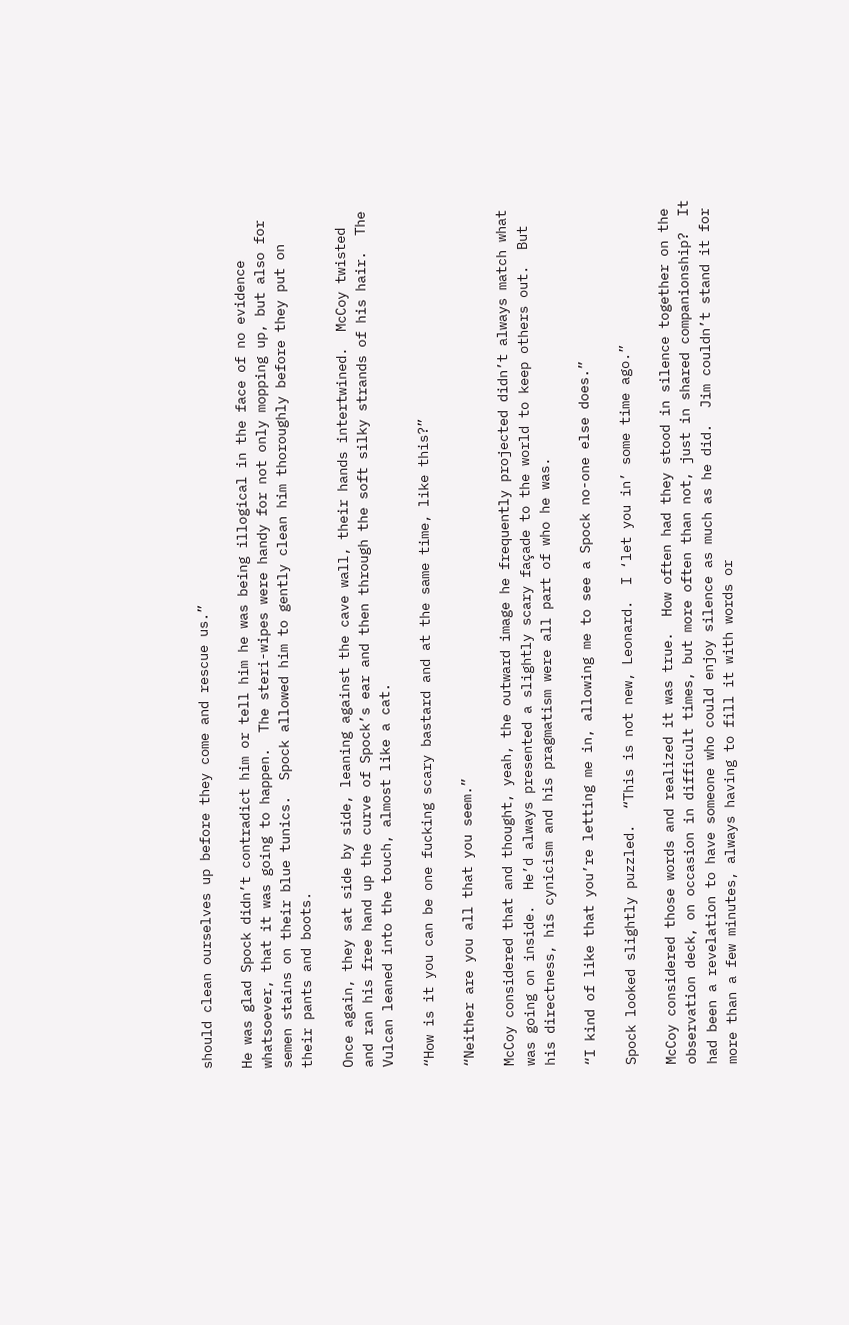should clean ourselves up before they come and rescue us.”

He was glad Spock didn’t contradict him or tell him he was being illogical in the face of no evidence whatsoever, that it was going to happen.  The steri-wipes were handy for not only mopping up, but also for semen stains on their blue tunics.  Spock allowed him to gently clean him thoroughly before they put on their pants and boots.

Once again, they sat side by side, leaning against the cave wall, their hands intertwined.  McCoy twisted and ran his free hand up the curve of Spock’s ear and then through the soft silky strands of his hair.  The Vulcan leaned into the touch, almost like a cat.

“How is it you can be one fucking scary bastard and at the same time, like this?”

“Neither are you all that you seem.”

McCoy considered that and thought, yeah, the outward image he frequently projected didn’t always match what was going on inside.  He’d always presented a slightly scary façade to the world to keep others out.  But his directness, his cynicism and his pragmatism were all part of who he was.

“I kind of like that you’re letting me in, allowing me to see a Spock no-one else does.”

Spock looked slightly puzzled.  “This is not new, Leonard.  I ‘let you in’ some time ago.”

McCoy considered those words and realized it was true.  How often had they stood in silence together on the observation deck, on occasion in difficult times, but more often than not, just in shared companionship?  It had been a revelation to have someone who could enjoy silence as much as he did.  Jim couldn’t stand it for more than a few minutes, always having to fill it with words or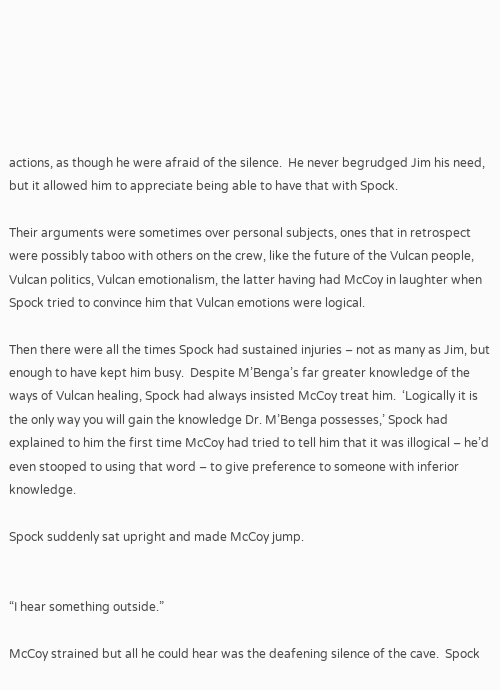actions, as though he were afraid of the silence.  He never begrudged Jim his need, but it allowed him to appreciate being able to have that with Spock.

Their arguments were sometimes over personal subjects, ones that in retrospect were possibly taboo with others on the crew, like the future of the Vulcan people, Vulcan politics, Vulcan emotionalism, the latter having had McCoy in laughter when Spock tried to convince him that Vulcan emotions were logical.

Then there were all the times Spock had sustained injuries – not as many as Jim, but enough to have kept him busy.  Despite M’Benga’s far greater knowledge of the ways of Vulcan healing, Spock had always insisted McCoy treat him.  ‘Logically it is the only way you will gain the knowledge Dr. M’Benga possesses,’ Spock had explained to him the first time McCoy had tried to tell him that it was illogical – he’d even stooped to using that word – to give preference to someone with inferior knowledge.

Spock suddenly sat upright and made McCoy jump.


“I hear something outside.”

McCoy strained but all he could hear was the deafening silence of the cave.  Spock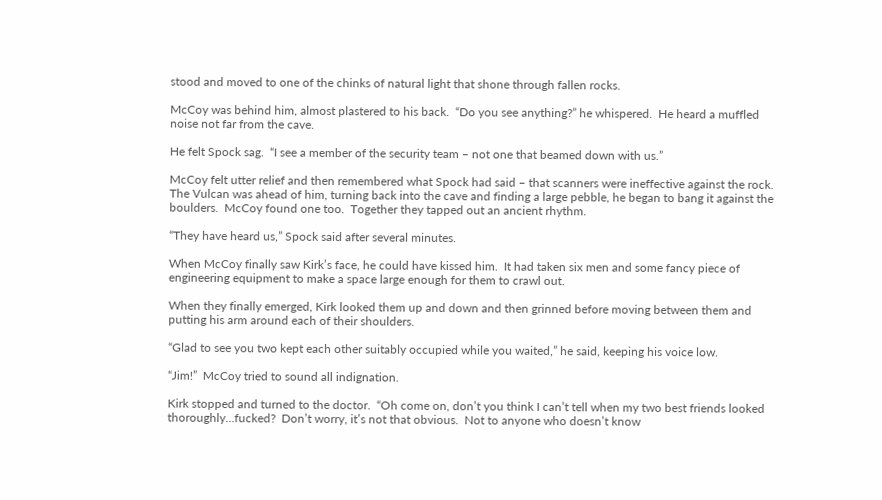stood and moved to one of the chinks of natural light that shone through fallen rocks.

McCoy was behind him, almost plastered to his back.  “Do you see anything?” he whispered.  He heard a muffled noise not far from the cave.

He felt Spock sag.  “I see a member of the security team – not one that beamed down with us.”

McCoy felt utter relief and then remembered what Spock had said – that scanners were ineffective against the rock.  The Vulcan was ahead of him, turning back into the cave and finding a large pebble, he began to bang it against the boulders.  McCoy found one too.  Together they tapped out an ancient rhythm.

“They have heard us,” Spock said after several minutes.

When McCoy finally saw Kirk’s face, he could have kissed him.  It had taken six men and some fancy piece of engineering equipment to make a space large enough for them to crawl out.

When they finally emerged, Kirk looked them up and down and then grinned before moving between them and putting his arm around each of their shoulders.

“Glad to see you two kept each other suitably occupied while you waited,” he said, keeping his voice low.

“Jim!”  McCoy tried to sound all indignation.

Kirk stopped and turned to the doctor.  “Oh come on, don’t you think I can’t tell when my two best friends looked thoroughly…fucked?  Don’t worry, it’s not that obvious.  Not to anyone who doesn’t know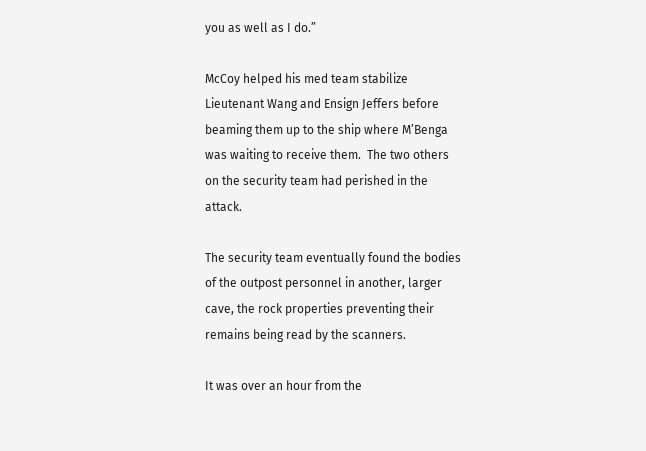you as well as I do.”

McCoy helped his med team stabilize Lieutenant Wang and Ensign Jeffers before beaming them up to the ship where M’Benga was waiting to receive them.  The two others on the security team had perished in the attack.

The security team eventually found the bodies of the outpost personnel in another, larger cave, the rock properties preventing their remains being read by the scanners.

It was over an hour from the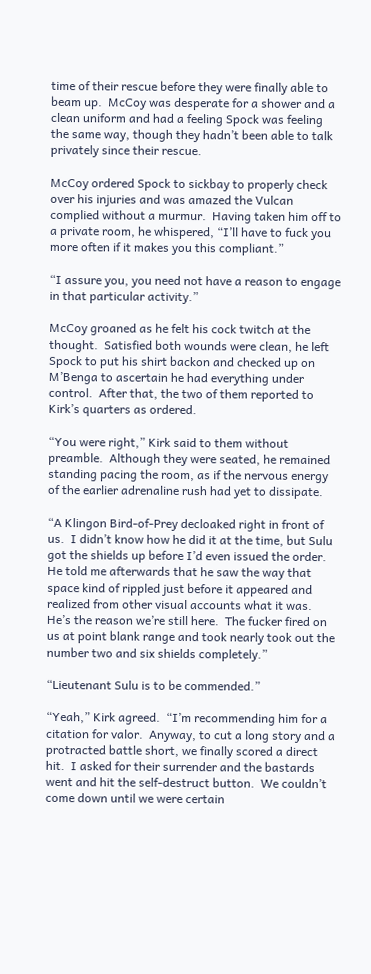time of their rescue before they were finally able to beam up.  McCoy was desperate for a shower and a clean uniform and had a feeling Spock was feeling the same way, though they hadn’t been able to talk privately since their rescue.

McCoy ordered Spock to sickbay to properly check over his injuries and was amazed the Vulcan complied without a murmur.  Having taken him off to a private room, he whispered, “I’ll have to fuck you more often if it makes you this compliant.”

“I assure you, you need not have a reason to engage in that particular activity.”

McCoy groaned as he felt his cock twitch at the thought.  Satisfied both wounds were clean, he left Spock to put his shirt backon and checked up on M’Benga to ascertain he had everything under control.  After that, the two of them reported to Kirk’s quarters as ordered.

“You were right,” Kirk said to them without preamble.  Although they were seated, he remained standing pacing the room, as if the nervous energy of the earlier adrenaline rush had yet to dissipate.

“A Klingon Bird-of-Prey decloaked right in front of us.  I didn’t know how he did it at the time, but Sulu got the shields up before I’d even issued the order.  He told me afterwards that he saw the way that space kind of rippled just before it appeared and realized from other visual accounts what it was.  He’s the reason we’re still here.  The fucker fired on us at point blank range and took nearly took out the number two and six shields completely.”

“Lieutenant Sulu is to be commended.”

“Yeah,” Kirk agreed.  “I’m recommending him for a citation for valor.  Anyway, to cut a long story and a protracted battle short, we finally scored a direct hit.  I asked for their surrender and the bastards went and hit the self-destruct button.  We couldn’t come down until we were certain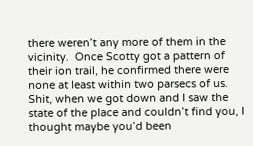there weren’t any more of them in the vicinity.  Once Scotty got a pattern of their ion trail, he confirmed there were none at least within two parsecs of us.  Shit, when we got down and I saw the state of the place and couldn’t find you, I thought maybe you’d been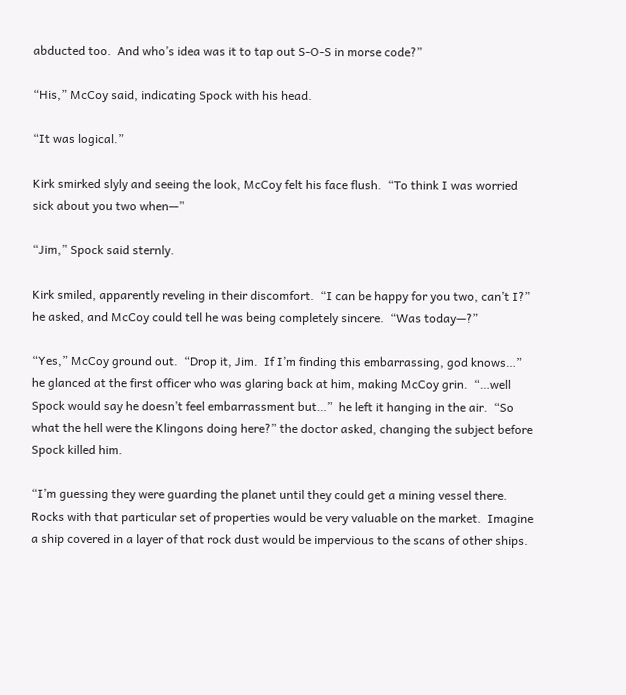abducted too.  And who’s idea was it to tap out S-O-S in morse code?”

“His,” McCoy said, indicating Spock with his head.

“It was logical.”

Kirk smirked slyly and seeing the look, McCoy felt his face flush.  “To think I was worried sick about you two when—”

“Jim,” Spock said sternly.

Kirk smiled, apparently reveling in their discomfort.  “I can be happy for you two, can’t I?” he asked, and McCoy could tell he was being completely sincere.  “Was today—?”

“Yes,” McCoy ground out.  “Drop it, Jim.  If I’m finding this embarrassing, god knows…” he glanced at the first officer who was glaring back at him, making McCoy grin.  “…well Spock would say he doesn’t feel embarrassment but…”  he left it hanging in the air.  “So what the hell were the Klingons doing here?” the doctor asked, changing the subject before Spock killed him.

“I’m guessing they were guarding the planet until they could get a mining vessel there.  Rocks with that particular set of properties would be very valuable on the market.  Imagine a ship covered in a layer of that rock dust would be impervious to the scans of other ships.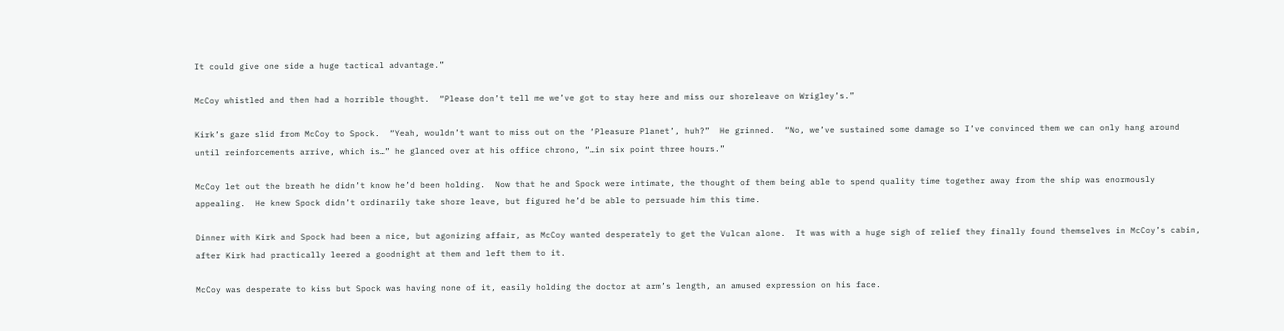It could give one side a huge tactical advantage.”

McCoy whistled and then had a horrible thought.  “Please don’t tell me we’ve got to stay here and miss our shoreleave on Wrigley’s.”

Kirk’s gaze slid from McCoy to Spock.  “Yeah, wouldn’t want to miss out on the ‘Pleasure Planet’, huh?”  He grinned.  “No, we’ve sustained some damage so I’ve convinced them we can only hang around until reinforcements arrive, which is…” he glanced over at his office chrono, “…in six point three hours.”

McCoy let out the breath he didn’t know he’d been holding.  Now that he and Spock were intimate, the thought of them being able to spend quality time together away from the ship was enormously appealing.  He knew Spock didn’t ordinarily take shore leave, but figured he’d be able to persuade him this time.

Dinner with Kirk and Spock had been a nice, but agonizing affair, as McCoy wanted desperately to get the Vulcan alone.  It was with a huge sigh of relief they finally found themselves in McCoy’s cabin, after Kirk had practically leered a goodnight at them and left them to it.

McCoy was desperate to kiss but Spock was having none of it, easily holding the doctor at arm’s length, an amused expression on his face.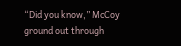“Did you know,” McCoy ground out through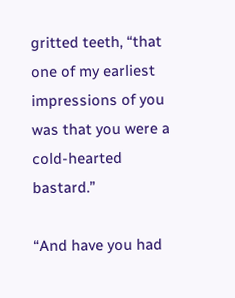gritted teeth, “that one of my earliest impressions of you was that you were a cold-hearted bastard.”

“And have you had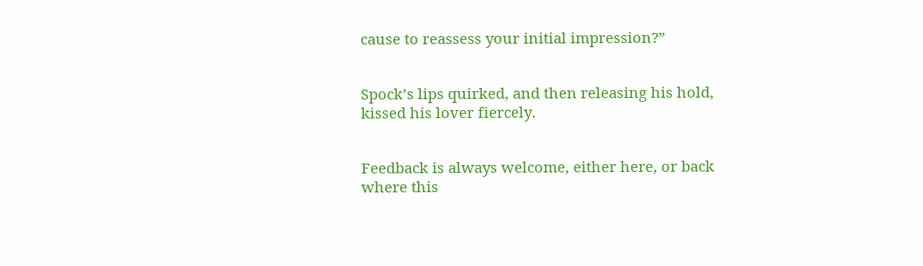cause to reassess your initial impression?”


Spock’s lips quirked, and then releasing his hold, kissed his lover fiercely.


Feedback is always welcome, either here, or back where this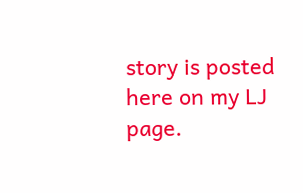story is posted here on my LJ page.